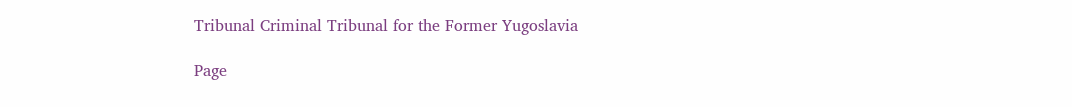Tribunal Criminal Tribunal for the Former Yugoslavia

Page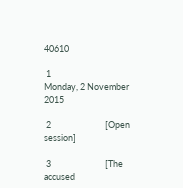40610

 1                           Monday, 2 November 2015

 2                           [Open session]

 3                           [The accused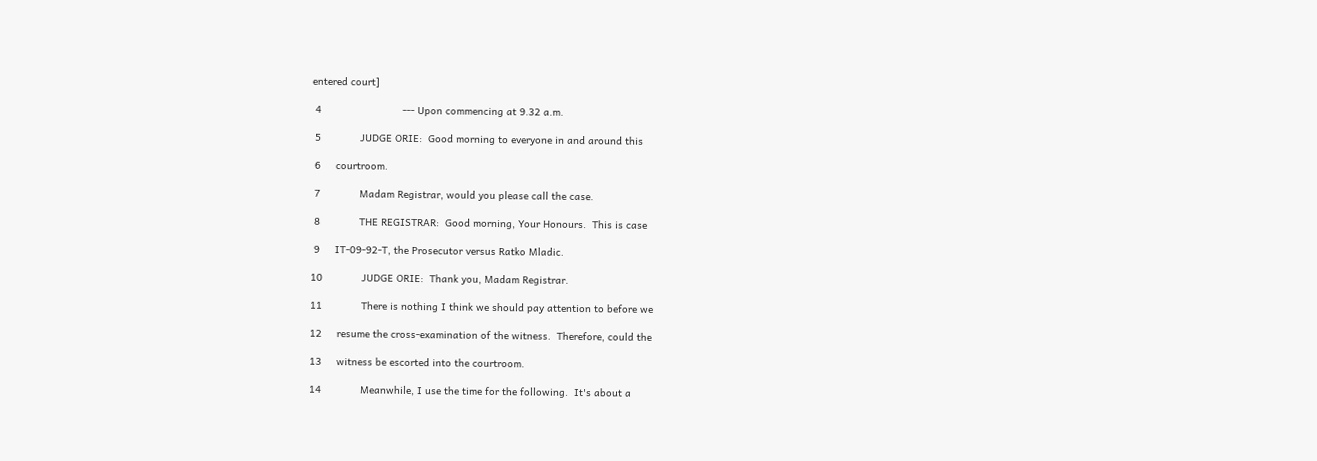entered court]

 4                           --- Upon commencing at 9.32 a.m.

 5             JUDGE ORIE:  Good morning to everyone in and around this

 6     courtroom.

 7             Madam Registrar, would you please call the case.

 8             THE REGISTRAR:  Good morning, Your Honours.  This is case

 9     IT-09-92-T, the Prosecutor versus Ratko Mladic.

10             JUDGE ORIE:  Thank you, Madam Registrar.

11             There is nothing I think we should pay attention to before we

12     resume the cross-examination of the witness.  Therefore, could the

13     witness be escorted into the courtroom.

14             Meanwhile, I use the time for the following.  It's about a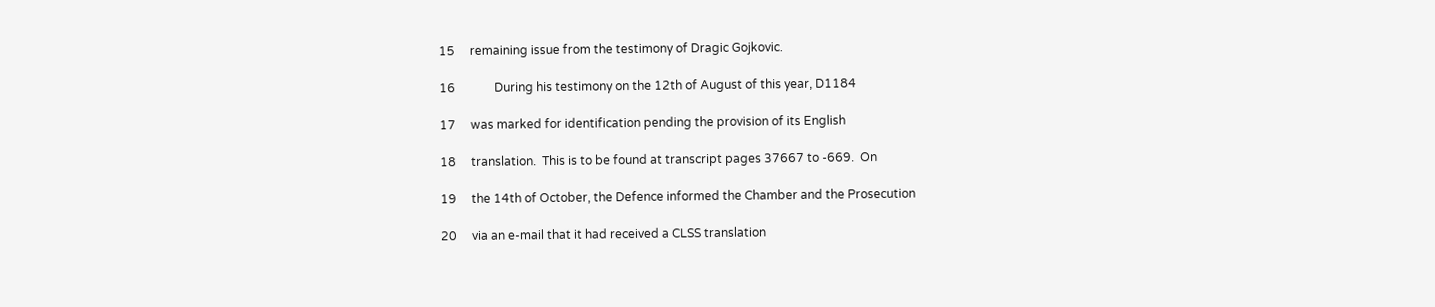15     remaining issue from the testimony of Dragic Gojkovic.

16             During his testimony on the 12th of August of this year, D1184

17     was marked for identification pending the provision of its English

18     translation.  This is to be found at transcript pages 37667 to -669.  On

19     the 14th of October, the Defence informed the Chamber and the Prosecution

20     via an e-mail that it had received a CLSS translation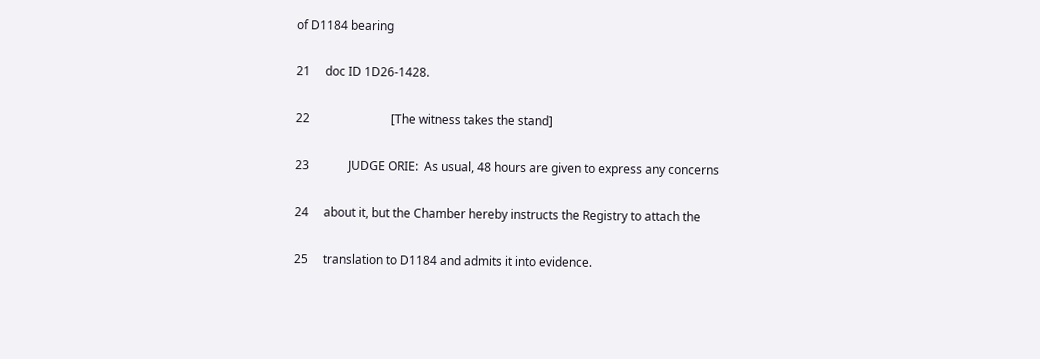of D1184 bearing

21     doc ID 1D26-1428.

22                           [The witness takes the stand]

23             JUDGE ORIE:  As usual, 48 hours are given to express any concerns

24     about it, but the Chamber hereby instructs the Registry to attach the

25     translation to D1184 and admits it into evidence.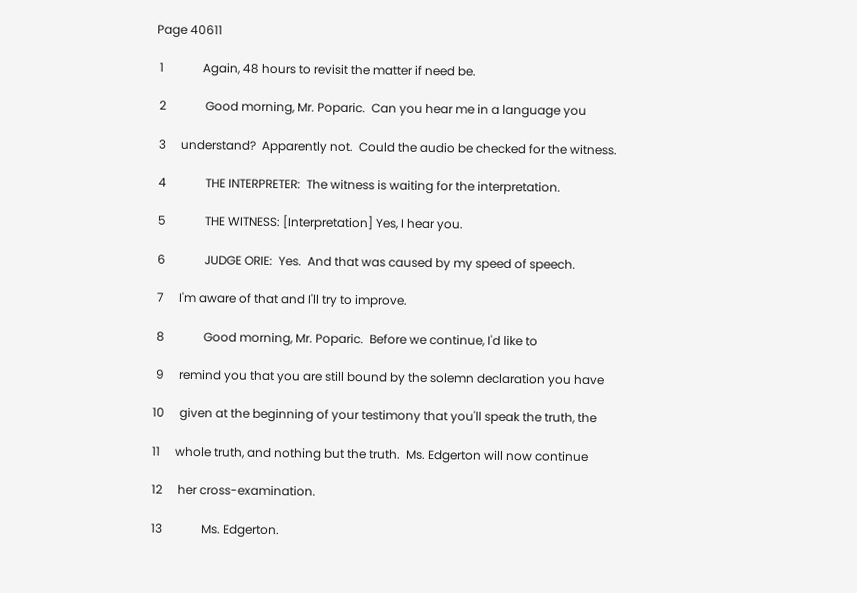Page 40611

 1             Again, 48 hours to revisit the matter if need be.

 2             Good morning, Mr. Poparic.  Can you hear me in a language you

 3     understand?  Apparently not.  Could the audio be checked for the witness.

 4             THE INTERPRETER:  The witness is waiting for the interpretation.

 5             THE WITNESS: [Interpretation] Yes, I hear you.

 6             JUDGE ORIE:  Yes.  And that was caused by my speed of speech.

 7     I'm aware of that and I'll try to improve.

 8             Good morning, Mr. Poparic.  Before we continue, I'd like to

 9     remind you that you are still bound by the solemn declaration you have

10     given at the beginning of your testimony that you'll speak the truth, the

11     whole truth, and nothing but the truth.  Ms. Edgerton will now continue

12     her cross-examination.

13             Ms. Edgerton.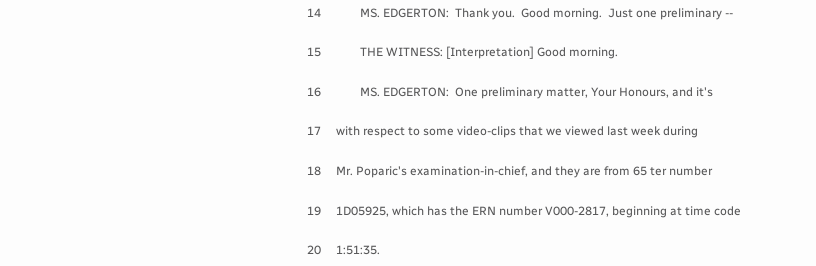14             MS. EDGERTON:  Thank you.  Good morning.  Just one preliminary --

15             THE WITNESS: [Interpretation] Good morning.

16             MS. EDGERTON:  One preliminary matter, Your Honours, and it's

17     with respect to some video-clips that we viewed last week during

18     Mr. Poparic's examination-in-chief, and they are from 65 ter number

19     1D05925, which has the ERN number V000-2817, beginning at time code

20     1:51:35.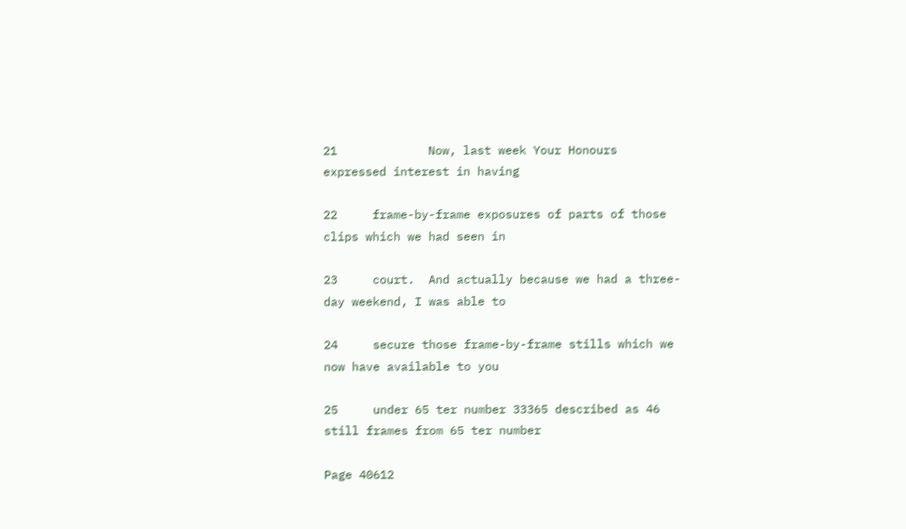21             Now, last week Your Honours expressed interest in having

22     frame-by-frame exposures of parts of those clips which we had seen in

23     court.  And actually because we had a three-day weekend, I was able to

24     secure those frame-by-frame stills which we now have available to you

25     under 65 ter number 33365 described as 46 still frames from 65 ter number

Page 40612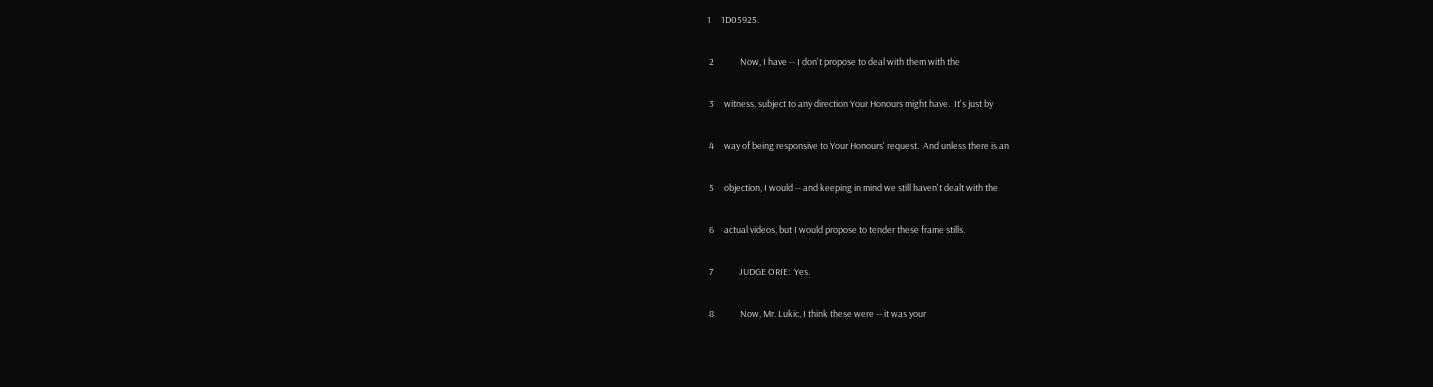1     1D05925.

 2             Now, I have -- I don't propose to deal with them with the

 3     witness, subject to any direction Your Honours might have.  It's just by

 4     way of being responsive to Your Honours' request.  And unless there is an

 5     objection, I would -- and keeping in mind we still haven't dealt with the

 6     actual videos, but I would propose to tender these frame stills.

 7             JUDGE ORIE:  Yes.

 8             Now, Mr. Lukic, I think these were -- it was your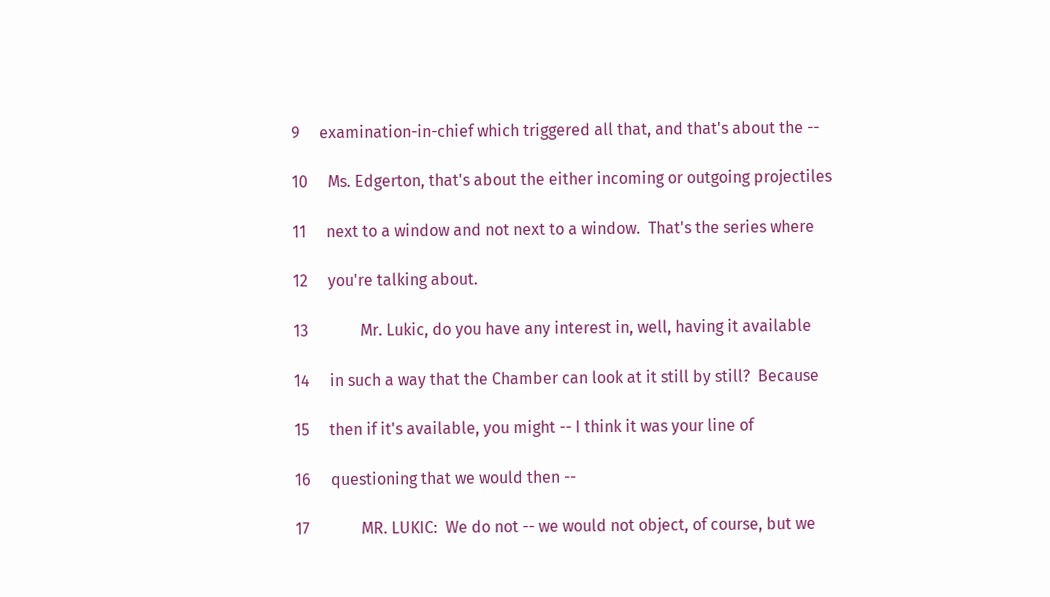9     examination-in-chief which triggered all that, and that's about the --

10     Ms. Edgerton, that's about the either incoming or outgoing projectiles

11     next to a window and not next to a window.  That's the series where

12     you're talking about.

13             Mr. Lukic, do you have any interest in, well, having it available

14     in such a way that the Chamber can look at it still by still?  Because

15     then if it's available, you might -- I think it was your line of

16     questioning that we would then --

17             MR. LUKIC:  We do not -- we would not object, of course, but we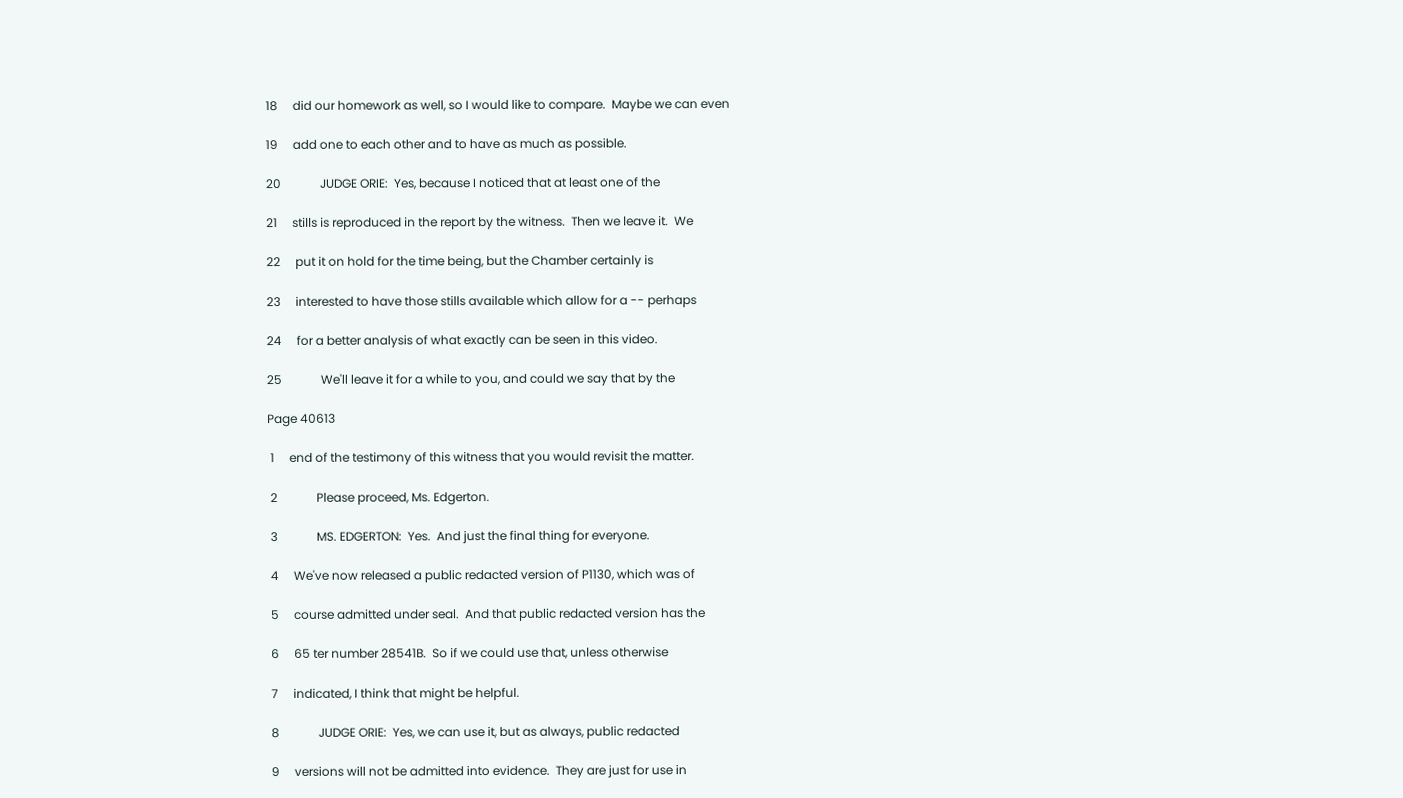18     did our homework as well, so I would like to compare.  Maybe we can even

19     add one to each other and to have as much as possible.

20             JUDGE ORIE:  Yes, because I noticed that at least one of the

21     stills is reproduced in the report by the witness.  Then we leave it.  We

22     put it on hold for the time being, but the Chamber certainly is

23     interested to have those stills available which allow for a -- perhaps

24     for a better analysis of what exactly can be seen in this video.

25             We'll leave it for a while to you, and could we say that by the

Page 40613

 1     end of the testimony of this witness that you would revisit the matter.

 2             Please proceed, Ms. Edgerton.

 3             MS. EDGERTON:  Yes.  And just the final thing for everyone.

 4     We've now released a public redacted version of P1130, which was of

 5     course admitted under seal.  And that public redacted version has the

 6     65 ter number 28541B.  So if we could use that, unless otherwise

 7     indicated, I think that might be helpful.

 8             JUDGE ORIE:  Yes, we can use it, but as always, public redacted

 9     versions will not be admitted into evidence.  They are just for use in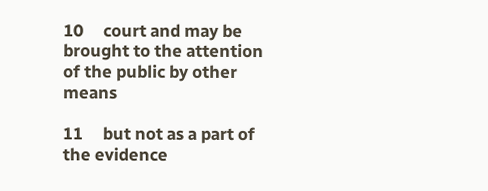10     court and may be brought to the attention of the public by other means

11     but not as a part of the evidence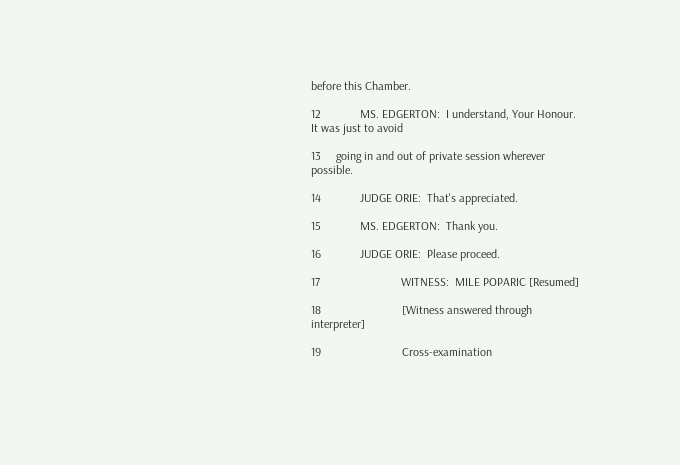before this Chamber.

12             MS. EDGERTON:  I understand, Your Honour.  It was just to avoid

13     going in and out of private session wherever possible.

14             JUDGE ORIE:  That's appreciated.

15             MS. EDGERTON:  Thank you.

16             JUDGE ORIE:  Please proceed.

17                           WITNESS:  MILE POPARIC [Resumed]

18                           [Witness answered through interpreter]

19                           Cross-examination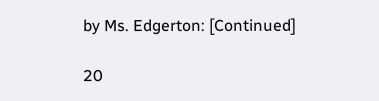by Ms. Edgerton: [Continued]

20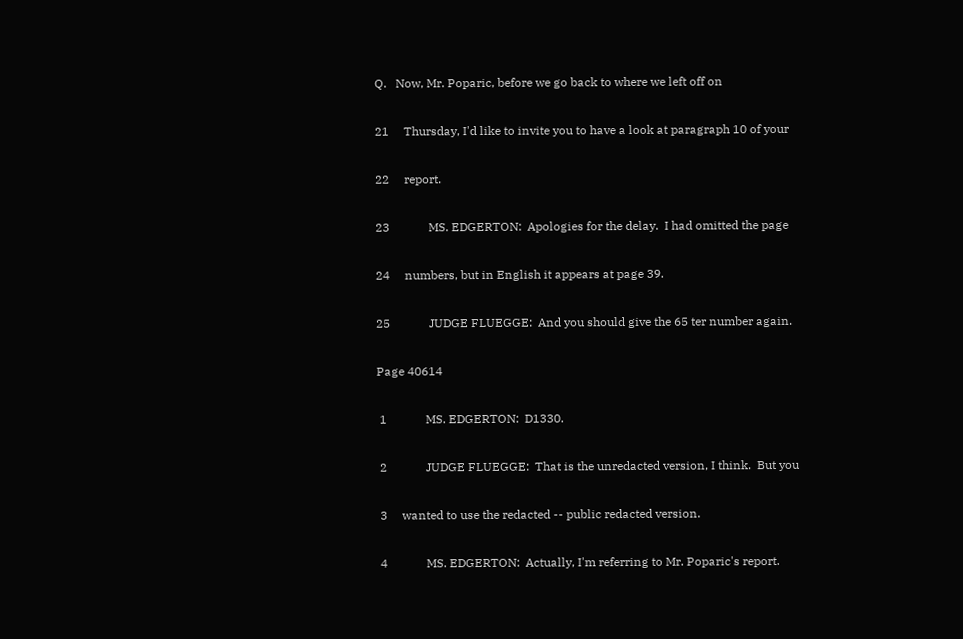Q.   Now, Mr. Poparic, before we go back to where we left off on

21     Thursday, I'd like to invite you to have a look at paragraph 10 of your

22     report.

23             MS. EDGERTON:  Apologies for the delay.  I had omitted the page

24     numbers, but in English it appears at page 39.

25             JUDGE FLUEGGE:  And you should give the 65 ter number again.

Page 40614

 1             MS. EDGERTON:  D1330.

 2             JUDGE FLUEGGE:  That is the unredacted version, I think.  But you

 3     wanted to use the redacted -- public redacted version.

 4             MS. EDGERTON:  Actually, I'm referring to Mr. Poparic's report.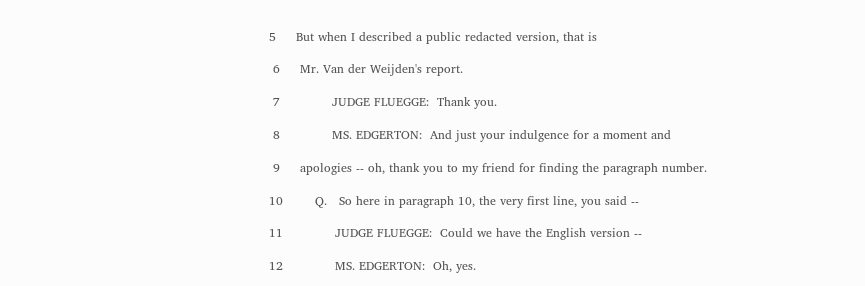5     But when I described a public redacted version, that is

 6     Mr. Van der Weijden's report.

 7             JUDGE FLUEGGE:  Thank you.

 8             MS. EDGERTON:  And just your indulgence for a moment and

 9     apologies -- oh, thank you to my friend for finding the paragraph number.

10        Q.   So here in paragraph 10, the very first line, you said --

11             JUDGE FLUEGGE:  Could we have the English version --

12             MS. EDGERTON:  Oh, yes.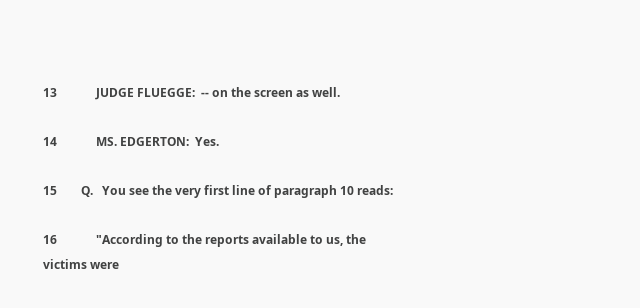13             JUDGE FLUEGGE:  -- on the screen as well.

14             MS. EDGERTON:  Yes.

15        Q.   You see the very first line of paragraph 10 reads:

16             "According to the reports available to us, the victims were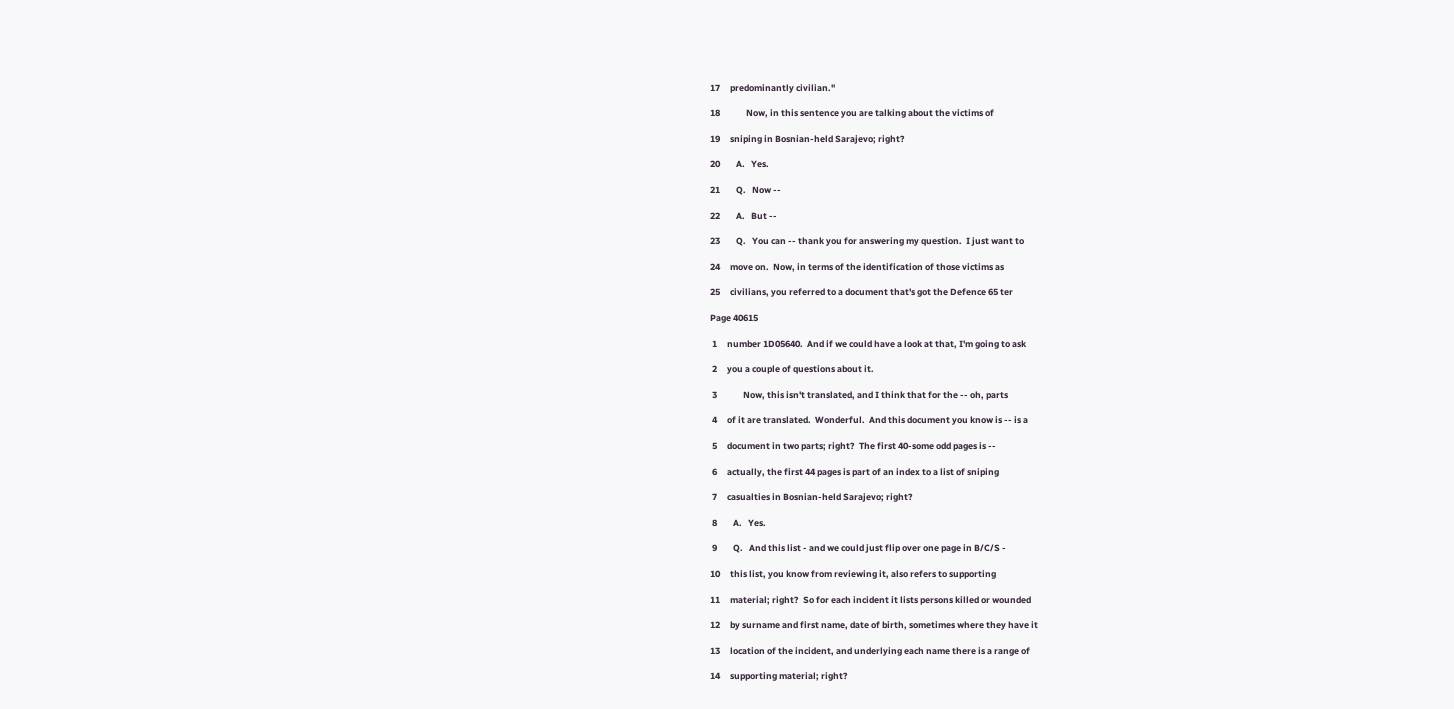17     predominantly civilian."

18             Now, in this sentence you are talking about the victims of

19     sniping in Bosnian-held Sarajevo; right?

20        A.   Yes.

21        Q.   Now --

22        A.   But --

23        Q.   You can -- thank you for answering my question.  I just want to

24     move on.  Now, in terms of the identification of those victims as

25     civilians, you referred to a document that's got the Defence 65 ter

Page 40615

 1     number 1D05640.  And if we could have a look at that, I'm going to ask

 2     you a couple of questions about it.

 3             Now, this isn't translated, and I think that for the -- oh, parts

 4     of it are translated.  Wonderful.  And this document you know is -- is a

 5     document in two parts; right?  The first 40-some odd pages is --

 6     actually, the first 44 pages is part of an index to a list of sniping

 7     casualties in Bosnian-held Sarajevo; right?

 8        A.   Yes.

 9        Q.   And this list - and we could just flip over one page in B/C/S -

10     this list, you know from reviewing it, also refers to supporting

11     material; right?  So for each incident it lists persons killed or wounded

12     by surname and first name, date of birth, sometimes where they have it

13     location of the incident, and underlying each name there is a range of

14     supporting material; right?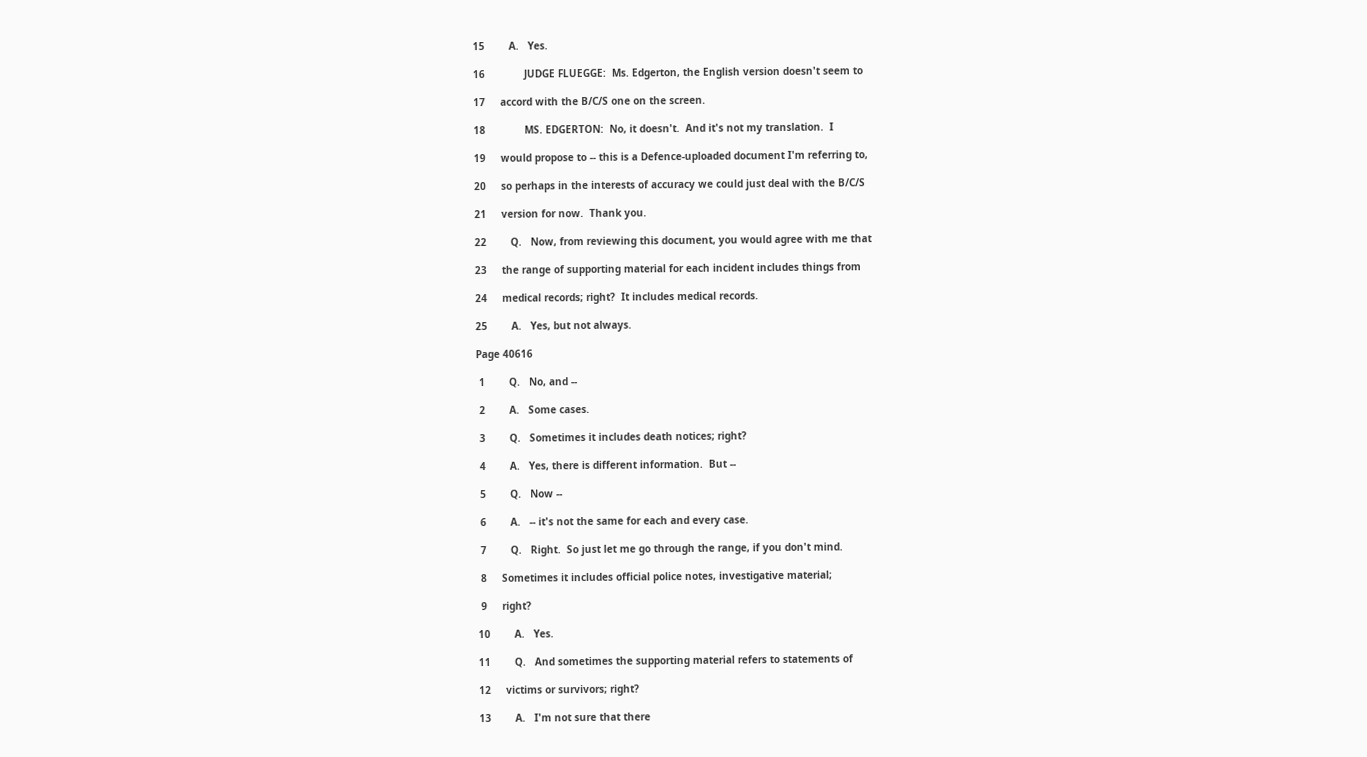15        A.   Yes.

16             JUDGE FLUEGGE:  Ms. Edgerton, the English version doesn't seem to

17     accord with the B/C/S one on the screen.

18             MS. EDGERTON:  No, it doesn't.  And it's not my translation.  I

19     would propose to -- this is a Defence-uploaded document I'm referring to,

20     so perhaps in the interests of accuracy we could just deal with the B/C/S

21     version for now.  Thank you.

22        Q.   Now, from reviewing this document, you would agree with me that

23     the range of supporting material for each incident includes things from

24     medical records; right?  It includes medical records.

25        A.   Yes, but not always.

Page 40616

 1        Q.   No, and --

 2        A.   Some cases.

 3        Q.   Sometimes it includes death notices; right?

 4        A.   Yes, there is different information.  But --

 5        Q.   Now --

 6        A.   -- it's not the same for each and every case.

 7        Q.   Right.  So just let me go through the range, if you don't mind.

 8     Sometimes it includes official police notes, investigative material;

 9     right?

10        A.   Yes.

11        Q.   And sometimes the supporting material refers to statements of

12     victims or survivors; right?

13        A.   I'm not sure that there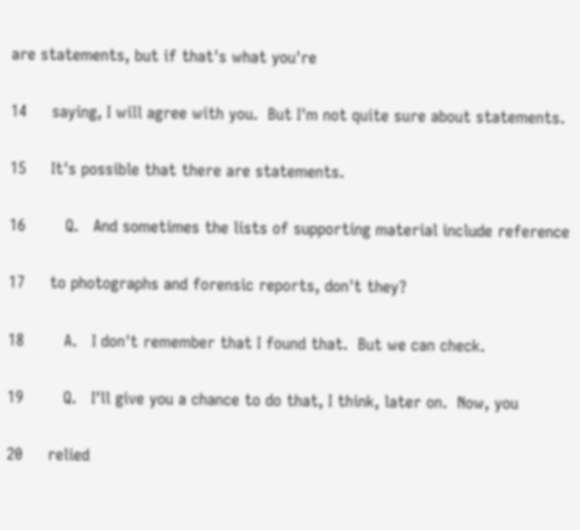are statements, but if that's what you're

14     saying, I will agree with you.  But I'm not quite sure about statements.

15     It's possible that there are statements.

16        Q.   And sometimes the lists of supporting material include reference

17     to photographs and forensic reports, don't they?

18        A.   I don't remember that I found that.  But we can check.

19        Q.   I'll give you a chance to do that, I think, later on.  Now, you

20     relied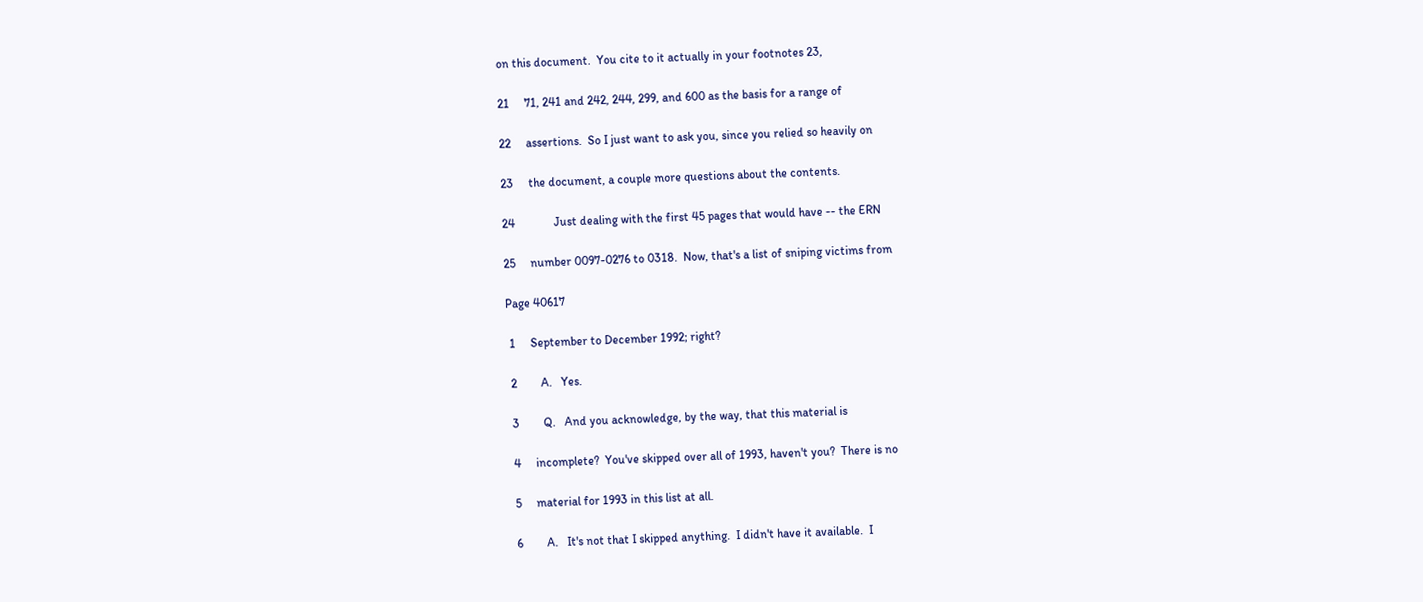on this document.  You cite to it actually in your footnotes 23,

21     71, 241 and 242, 244, 299, and 600 as the basis for a range of

22     assertions.  So I just want to ask you, since you relied so heavily on

23     the document, a couple more questions about the contents.

24             Just dealing with the first 45 pages that would have -- the ERN

25     number 0097-0276 to 0318.  Now, that's a list of sniping victims from

Page 40617

 1     September to December 1992; right?

 2        A.   Yes.

 3        Q.   And you acknowledge, by the way, that this material is

 4     incomplete?  You've skipped over all of 1993, haven't you?  There is no

 5     material for 1993 in this list at all.

 6        A.   It's not that I skipped anything.  I didn't have it available.  I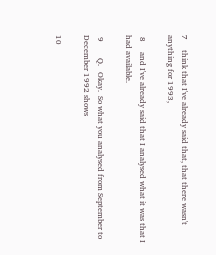7     think that I've already said that, that there wasn't anything for 1993,

 8     and I've already said that I analysed what it was that I had available.

 9        Q.   Okay.  So what you analysed from September to December 1992 shows

10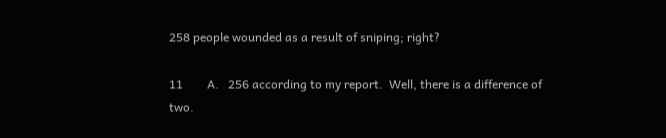258 people wounded as a result of sniping; right?

11        A.   256 according to my report.  Well, there is a difference of two.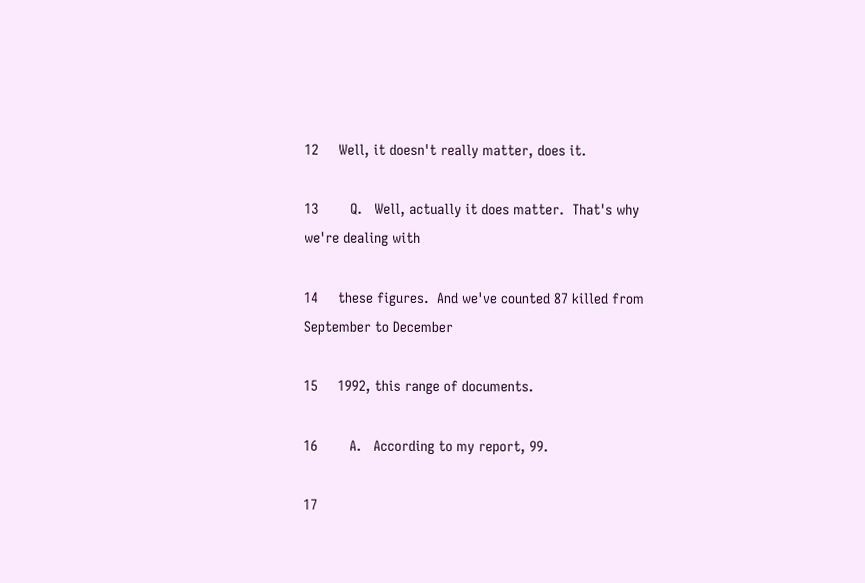12     Well, it doesn't really matter, does it.

13        Q.   Well, actually it does matter.  That's why we're dealing with

14     these figures.  And we've counted 87 killed from September to December

15     1992, this range of documents.

16        A.   According to my report, 99.

17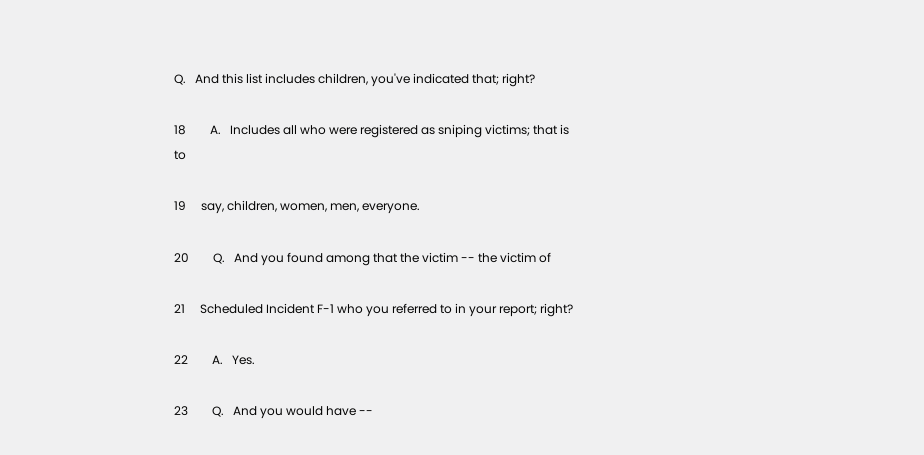Q.   And this list includes children, you've indicated that; right?

18        A.   Includes all who were registered as sniping victims; that is to

19     say, children, women, men, everyone.

20        Q.   And you found among that the victim -- the victim of

21     Scheduled Incident F-1 who you referred to in your report; right?

22        A.   Yes.

23        Q.   And you would have --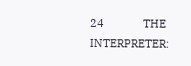24             THE INTERPRETER: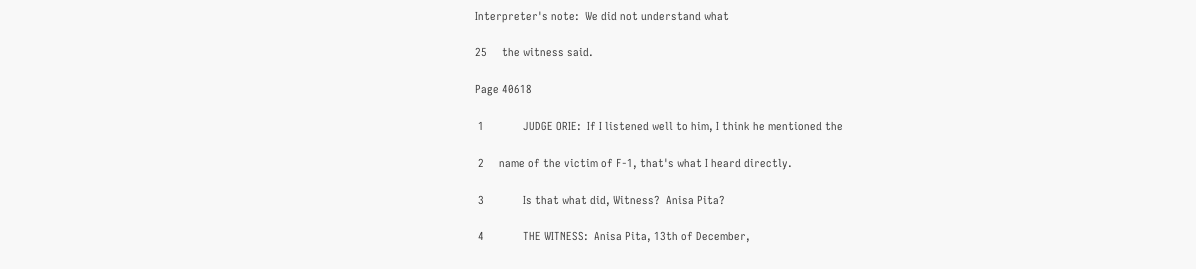Interpreter's note:  We did not understand what

25     the witness said.

Page 40618

 1             JUDGE ORIE:  If I listened well to him, I think he mentioned the

 2     name of the victim of F-1, that's what I heard directly.

 3             Is that what did, Witness?  Anisa Pita?

 4             THE WITNESS:  Anisa Pita, 13th of December,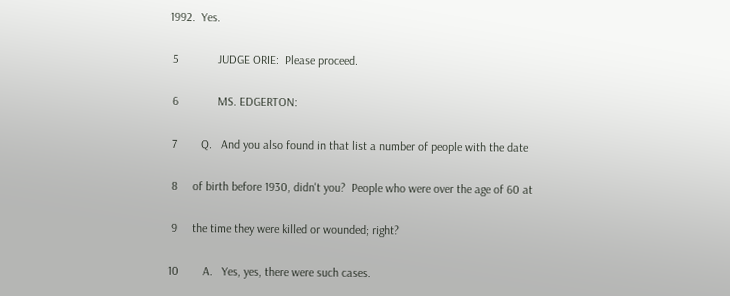1992.  Yes.

 5             JUDGE ORIE:  Please proceed.

 6             MS. EDGERTON:

 7        Q.   And you also found in that list a number of people with the date

 8     of birth before 1930, didn't you?  People who were over the age of 60 at

 9     the time they were killed or wounded; right?

10        A.   Yes, yes, there were such cases.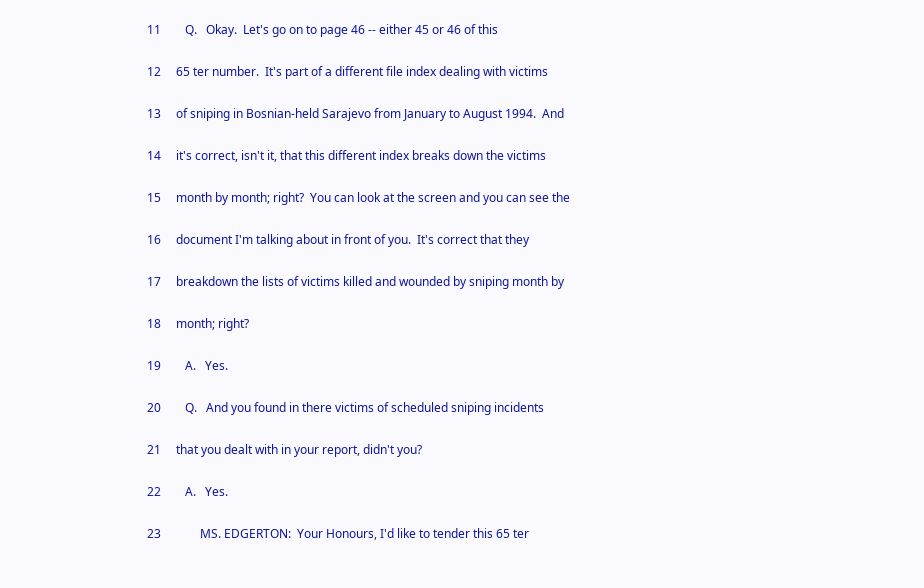11        Q.   Okay.  Let's go on to page 46 -- either 45 or 46 of this

12     65 ter number.  It's part of a different file index dealing with victims

13     of sniping in Bosnian-held Sarajevo from January to August 1994.  And

14     it's correct, isn't it, that this different index breaks down the victims

15     month by month; right?  You can look at the screen and you can see the

16     document I'm talking about in front of you.  It's correct that they

17     breakdown the lists of victims killed and wounded by sniping month by

18     month; right?

19        A.   Yes.

20        Q.   And you found in there victims of scheduled sniping incidents

21     that you dealt with in your report, didn't you?

22        A.   Yes.

23             MS. EDGERTON:  Your Honours, I'd like to tender this 65 ter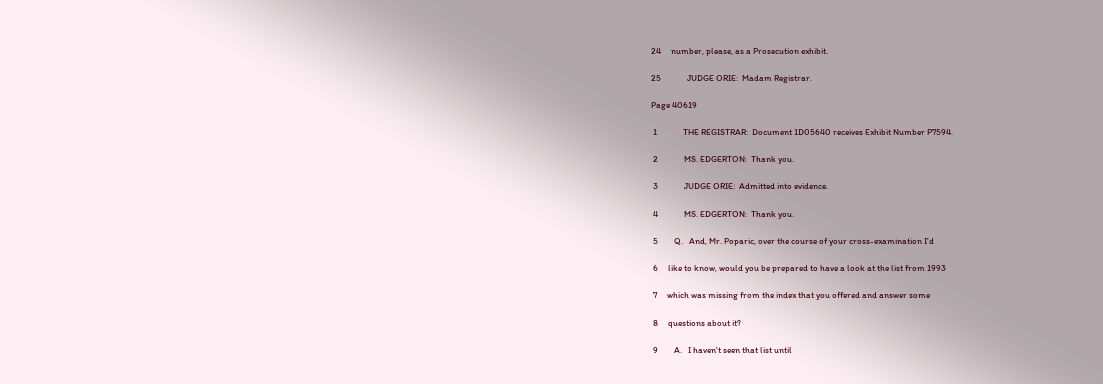24     number, please, as a Prosecution exhibit.

25             JUDGE ORIE:  Madam Registrar.

Page 40619

 1             THE REGISTRAR:  Document 1D05640 receives Exhibit Number P7594.

 2             MS. EDGERTON:  Thank you.

 3             JUDGE ORIE:  Admitted into evidence.

 4             MS. EDGERTON:  Thank you.

 5        Q.   And, Mr. Poparic, over the course of your cross-examination I'd

 6     like to know, would you be prepared to have a look at the list from 1993

 7     which was missing from the index that you offered and answer some

 8     questions about it?

 9        A.   I haven't seen that list until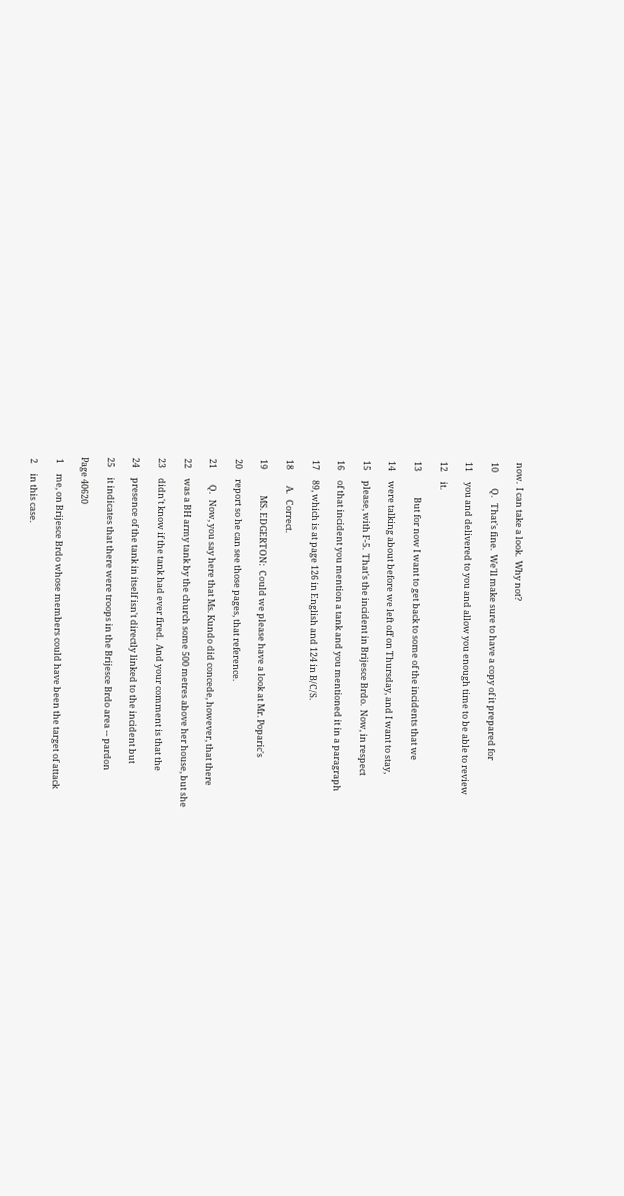now.  I can take a look.  Why not?

10        Q.   That's fine.  We'll make sure to have a copy of it prepared for

11     you and delivered to you and allow you enough time to be able to review

12     it.

13             But for now I want to get back to some of the incidents that we

14     were talking about before we left off on Thursday, and I want to stay,

15     please, with F-5.  That's the incident in Brijesce Brdo.  Now, in respect

16     of that incident you mention a tank and you mentioned it in a paragraph

17     89, which is at page 126 in English and 124 in B/C/S.

18        A.   Correct.

19             MS. EDGERTON:  Could we please have a look at Mr. Poparic's

20     report so he can see those pages, that reference.

21        Q.   Now, you say here that Ms. Kundo did concede, however, that there

22     was a BH army tank by the church some 500 metres above her house, but she

23     didn't know if the tank had ever fired.  And your comment is that the

24     presence of the tank in itself isn't directly linked to the incident but

25     it indicates that there were troops in the Brijesce Brdo area -- pardon

Page 40620

 1     me, on Brijesce Brdo whose members could have been the target of attack

 2     in this case.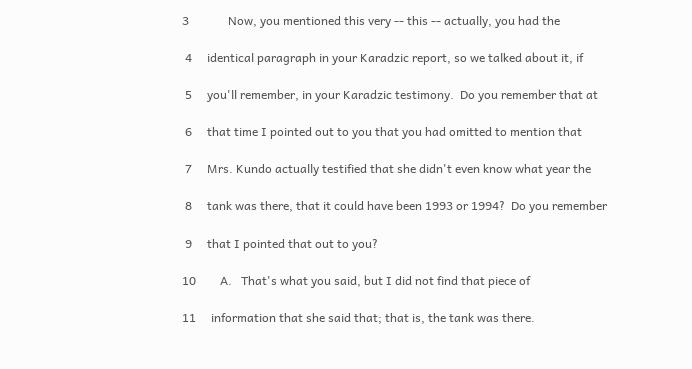3             Now, you mentioned this very -- this -- actually, you had the

 4     identical paragraph in your Karadzic report, so we talked about it, if

 5     you'll remember, in your Karadzic testimony.  Do you remember that at

 6     that time I pointed out to you that you had omitted to mention that

 7     Mrs. Kundo actually testified that she didn't even know what year the

 8     tank was there, that it could have been 1993 or 1994?  Do you remember

 9     that I pointed that out to you?

10        A.   That's what you said, but I did not find that piece of

11     information that she said that; that is, the tank was there.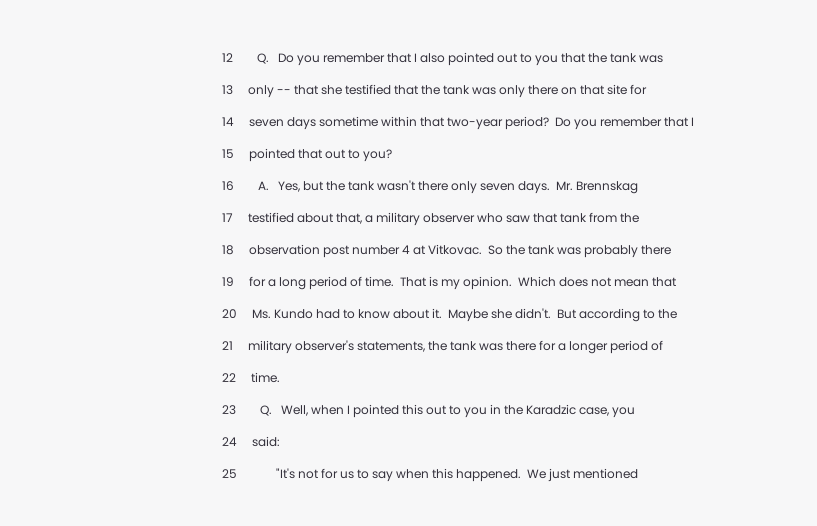12        Q.   Do you remember that I also pointed out to you that the tank was

13     only -- that she testified that the tank was only there on that site for

14     seven days sometime within that two-year period?  Do you remember that I

15     pointed that out to you?

16        A.   Yes, but the tank wasn't there only seven days.  Mr. Brennskag

17     testified about that, a military observer who saw that tank from the

18     observation post number 4 at Vitkovac.  So the tank was probably there

19     for a long period of time.  That is my opinion.  Which does not mean that

20     Ms. Kundo had to know about it.  Maybe she didn't.  But according to the

21     military observer's statements, the tank was there for a longer period of

22     time.

23        Q.   Well, when I pointed this out to you in the Karadzic case, you

24     said:

25             "It's not for us to say when this happened.  We just mentioned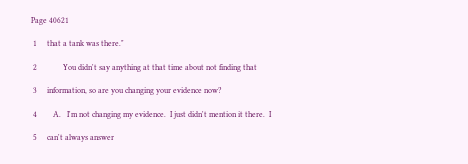Page 40621

 1     that a tank was there."

 2             You didn't say anything at that time about not finding that

 3     information, so are you changing your evidence now?

 4        A.   I'm not changing my evidence.  I just didn't mention it there.  I

 5     can't always answer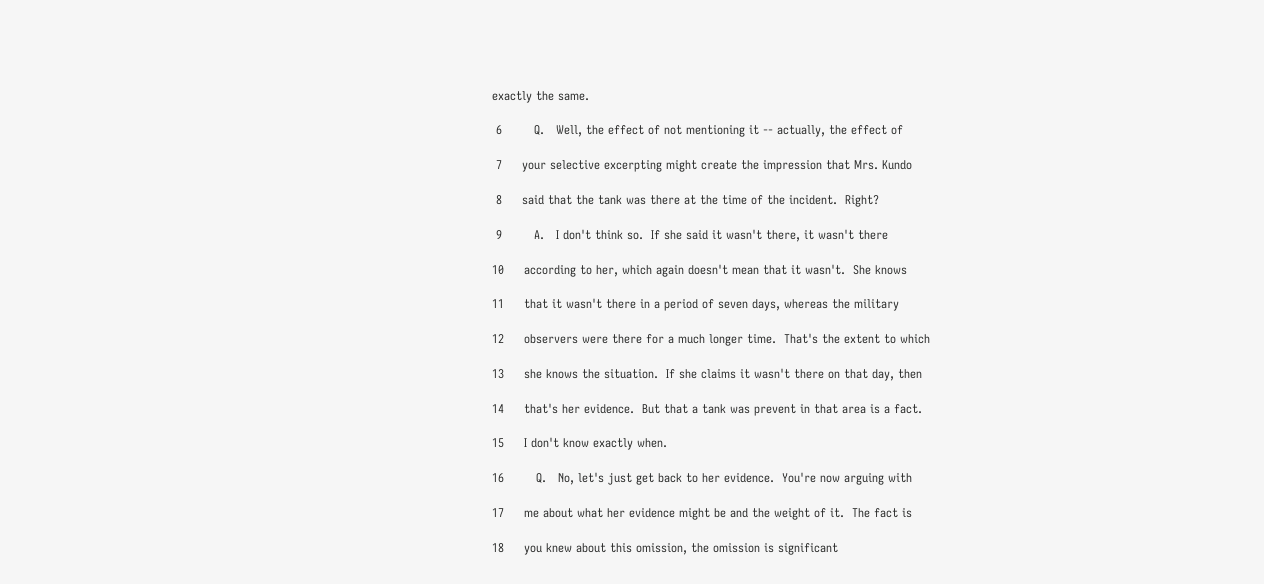exactly the same.

 6        Q.   Well, the effect of not mentioning it -- actually, the effect of

 7     your selective excerpting might create the impression that Mrs. Kundo

 8     said that the tank was there at the time of the incident.  Right?

 9        A.   I don't think so.  If she said it wasn't there, it wasn't there

10     according to her, which again doesn't mean that it wasn't.  She knows

11     that it wasn't there in a period of seven days, whereas the military

12     observers were there for a much longer time.  That's the extent to which

13     she knows the situation.  If she claims it wasn't there on that day, then

14     that's her evidence.  But that a tank was prevent in that area is a fact.

15     I don't know exactly when.

16        Q.   No, let's just get back to her evidence.  You're now arguing with

17     me about what her evidence might be and the weight of it.  The fact is

18     you knew about this omission, the omission is significant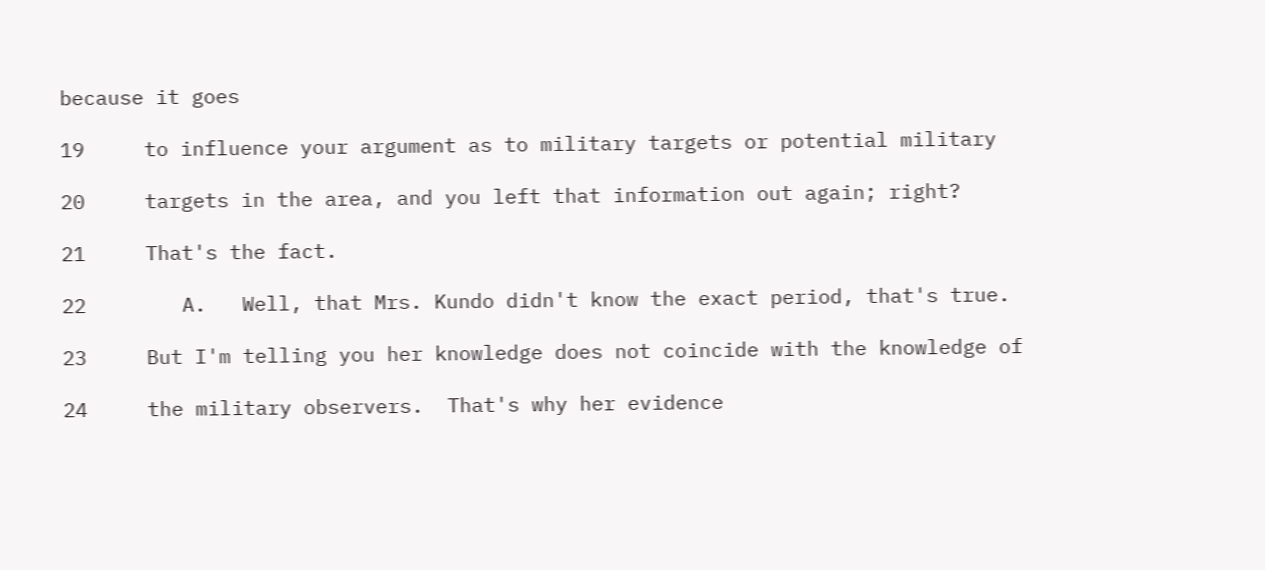because it goes

19     to influence your argument as to military targets or potential military

20     targets in the area, and you left that information out again; right?

21     That's the fact.

22        A.   Well, that Mrs. Kundo didn't know the exact period, that's true.

23     But I'm telling you her knowledge does not coincide with the knowledge of

24     the military observers.  That's why her evidence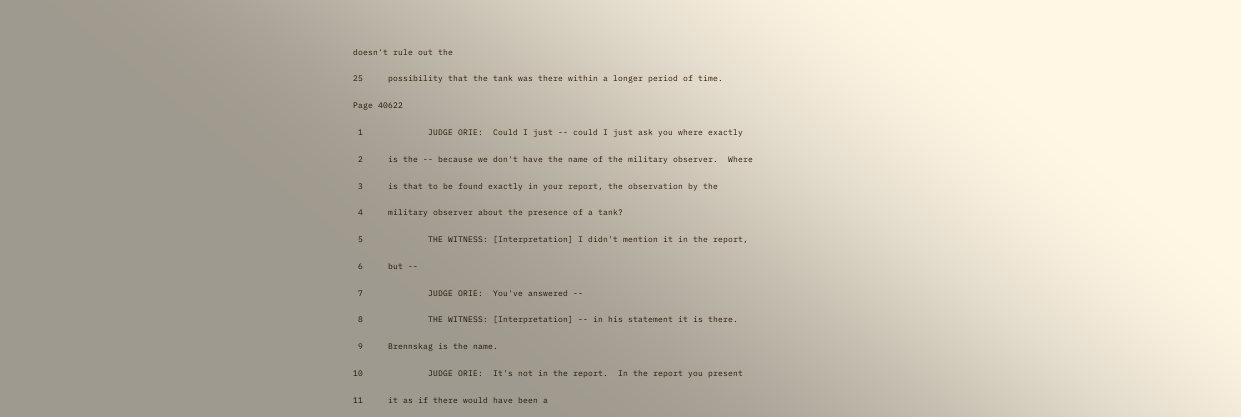doesn't rule out the

25     possibility that the tank was there within a longer period of time.

Page 40622

 1             JUDGE ORIE:  Could I just -- could I just ask you where exactly

 2     is the -- because we don't have the name of the military observer.  Where

 3     is that to be found exactly in your report, the observation by the

 4     military observer about the presence of a tank?

 5             THE WITNESS: [Interpretation] I didn't mention it in the report,

 6     but --

 7             JUDGE ORIE:  You've answered --

 8             THE WITNESS: [Interpretation] -- in his statement it is there.

 9     Brennskag is the name.

10             JUDGE ORIE:  It's not in the report.  In the report you present

11     it as if there would have been a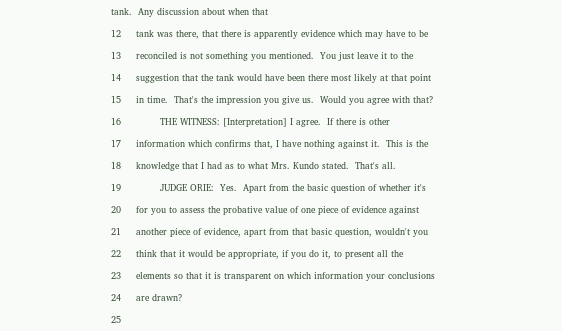tank.  Any discussion about when that

12     tank was there, that there is apparently evidence which may have to be

13     reconciled is not something you mentioned.  You just leave it to the

14     suggestion that the tank would have been there most likely at that point

15     in time.  That's the impression you give us.  Would you agree with that?

16             THE WITNESS: [Interpretation] I agree.  If there is other

17     information which confirms that, I have nothing against it.  This is the

18     knowledge that I had as to what Mrs. Kundo stated.  That's all.

19             JUDGE ORIE:  Yes.  Apart from the basic question of whether it's

20     for you to assess the probative value of one piece of evidence against

21     another piece of evidence, apart from that basic question, wouldn't you

22     think that it would be appropriate, if you do it, to present all the

23     elements so that it is transparent on which information your conclusions

24     are drawn?

25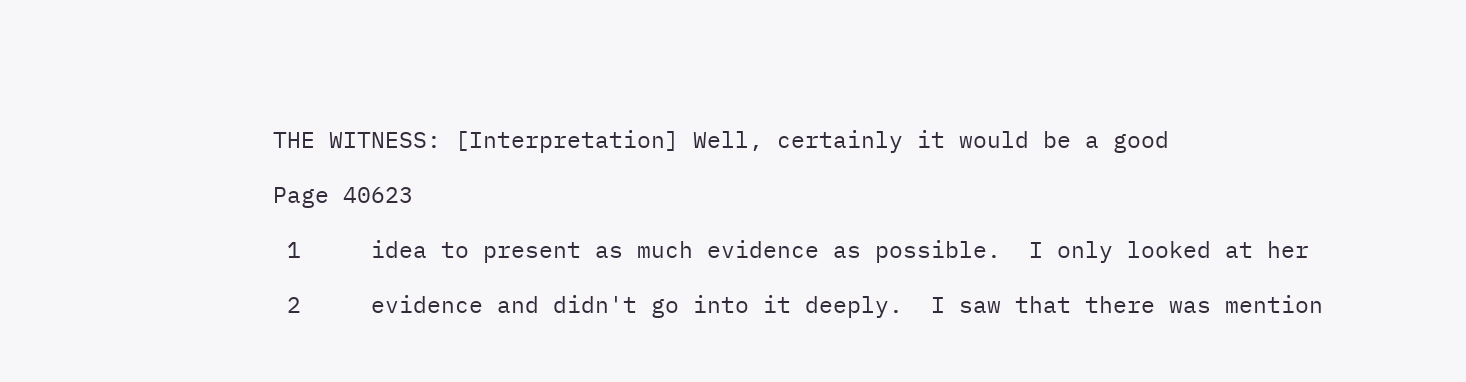THE WITNESS: [Interpretation] Well, certainly it would be a good

Page 40623

 1     idea to present as much evidence as possible.  I only looked at her

 2     evidence and didn't go into it deeply.  I saw that there was mention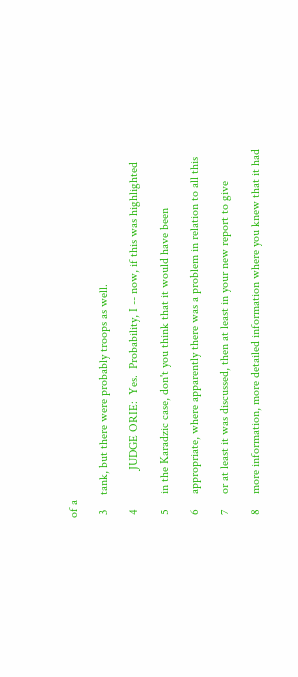of a

 3     tank, but there were probably troops as well.

 4             JUDGE ORIE:  Yes.  Probability, I -- now, if this was highlighted

 5     in the Karadzic case, don't you think that it would have been

 6     appropriate, where apparently there was a problem in relation to all this

 7     or at least it was discussed, then at least in your new report to give

 8     more information, more detailed information where you knew that it had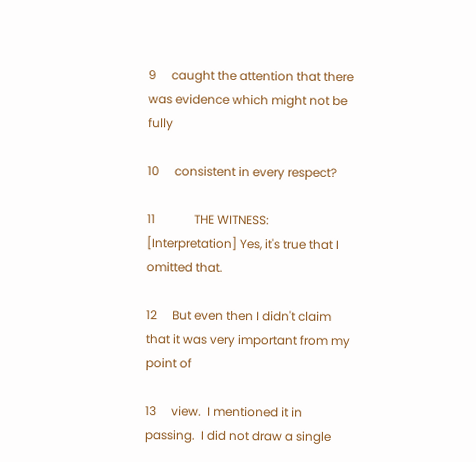9     caught the attention that there was evidence which might not be fully

10     consistent in every respect?

11             THE WITNESS: [Interpretation] Yes, it's true that I omitted that.

12     But even then I didn't claim that it was very important from my point of

13     view.  I mentioned it in passing.  I did not draw a single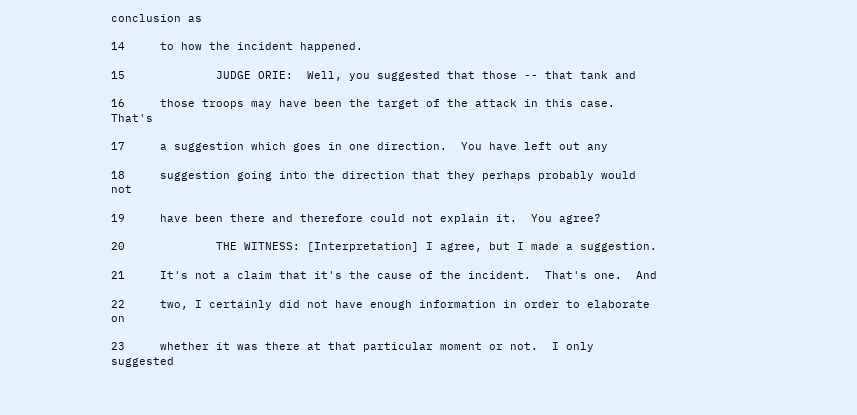conclusion as

14     to how the incident happened.

15             JUDGE ORIE:  Well, you suggested that those -- that tank and

16     those troops may have been the target of the attack in this case.  That's

17     a suggestion which goes in one direction.  You have left out any

18     suggestion going into the direction that they perhaps probably would not

19     have been there and therefore could not explain it.  You agree?

20             THE WITNESS: [Interpretation] I agree, but I made a suggestion.

21     It's not a claim that it's the cause of the incident.  That's one.  And

22     two, I certainly did not have enough information in order to elaborate on

23     whether it was there at that particular moment or not.  I only suggested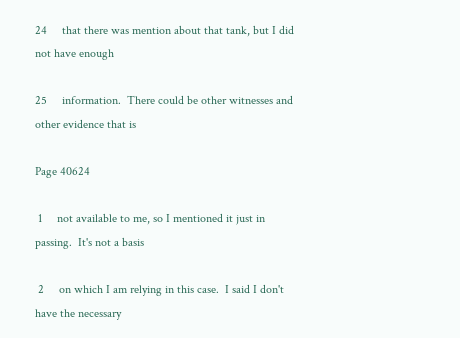24     that there was mention about that tank, but I did not have enough

25     information.  There could be other witnesses and other evidence that is

Page 40624

 1     not available to me, so I mentioned it just in passing.  It's not a basis

 2     on which I am relying in this case.  I said I don't have the necessary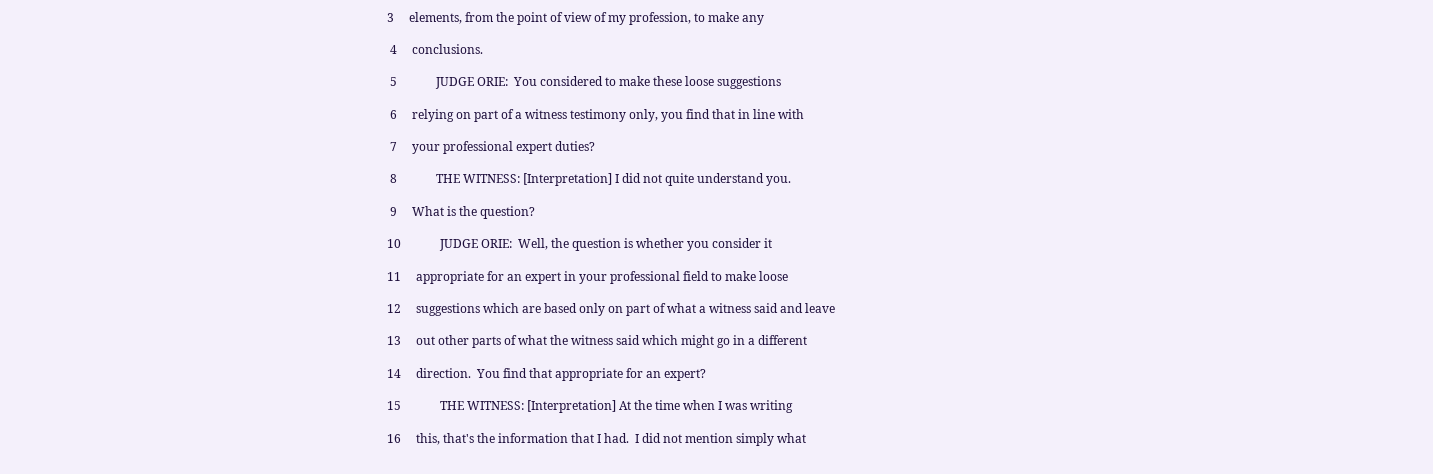3     elements, from the point of view of my profession, to make any

 4     conclusions.

 5             JUDGE ORIE:  You considered to make these loose suggestions

 6     relying on part of a witness testimony only, you find that in line with

 7     your professional expert duties?

 8             THE WITNESS: [Interpretation] I did not quite understand you.

 9     What is the question?

10             JUDGE ORIE:  Well, the question is whether you consider it

11     appropriate for an expert in your professional field to make loose

12     suggestions which are based only on part of what a witness said and leave

13     out other parts of what the witness said which might go in a different

14     direction.  You find that appropriate for an expert?

15             THE WITNESS: [Interpretation] At the time when I was writing

16     this, that's the information that I had.  I did not mention simply what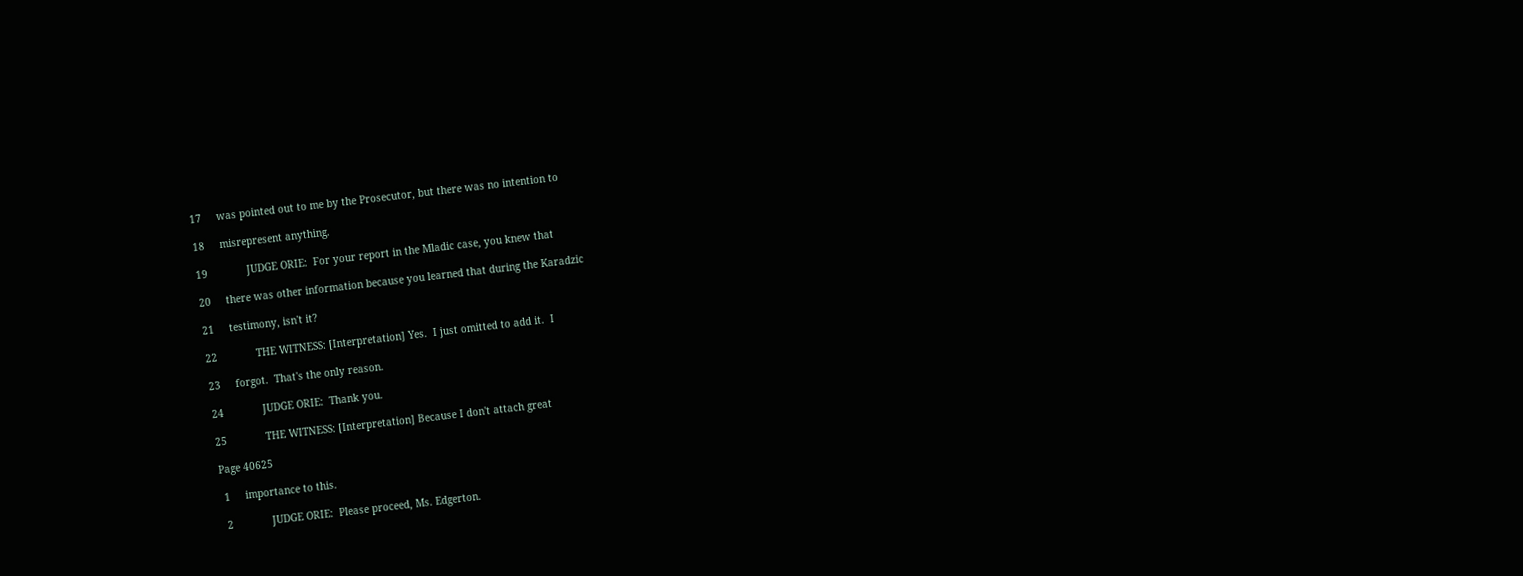17     was pointed out to me by the Prosecutor, but there was no intention to

18     misrepresent anything.

19             JUDGE ORIE:  For your report in the Mladic case, you knew that

20     there was other information because you learned that during the Karadzic

21     testimony, isn't it?

22             THE WITNESS: [Interpretation] Yes.  I just omitted to add it.  I

23     forgot.  That's the only reason.

24             JUDGE ORIE:  Thank you.

25             THE WITNESS: [Interpretation] Because I don't attach great

Page 40625

 1     importance to this.

 2             JUDGE ORIE:  Please proceed, Ms. Edgerton.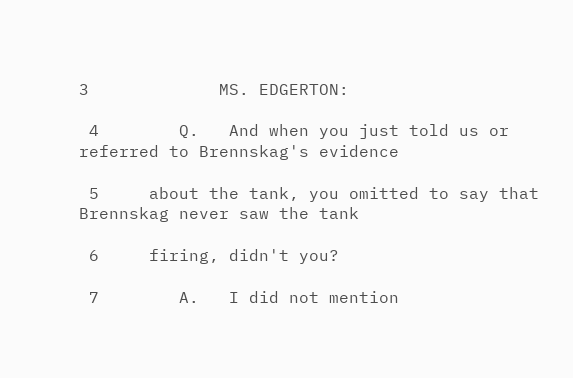3             MS. EDGERTON:

 4        Q.   And when you just told us or referred to Brennskag's evidence

 5     about the tank, you omitted to say that Brennskag never saw the tank

 6     firing, didn't you?

 7        A.   I did not mention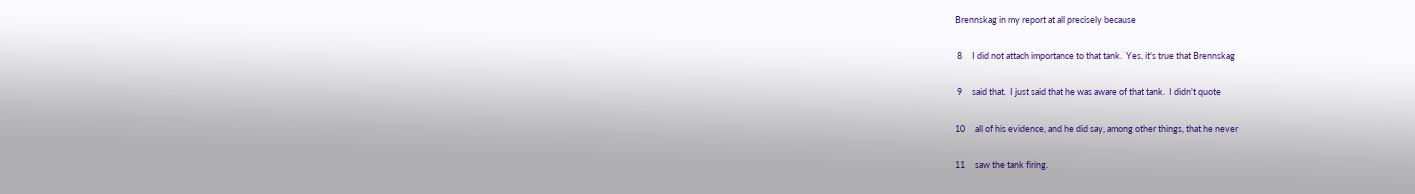Brennskag in my report at all precisely because

 8     I did not attach importance to that tank.  Yes, it's true that Brennskag

 9     said that.  I just said that he was aware of that tank.  I didn't quote

10     all of his evidence, and he did say, among other things, that he never

11     saw the tank firing.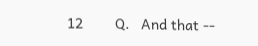12        Q.   And that --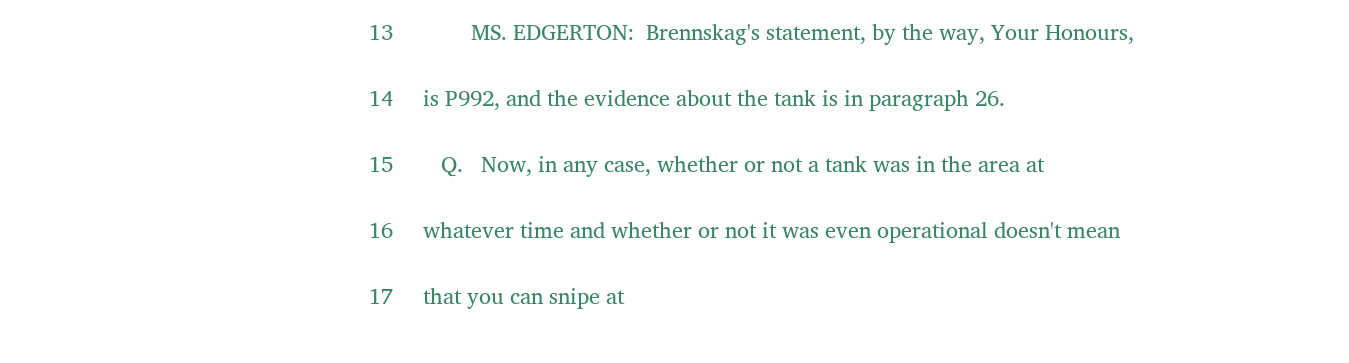13             MS. EDGERTON:  Brennskag's statement, by the way, Your Honours,

14     is P992, and the evidence about the tank is in paragraph 26.

15        Q.   Now, in any case, whether or not a tank was in the area at

16     whatever time and whether or not it was even operational doesn't mean

17     that you can snipe at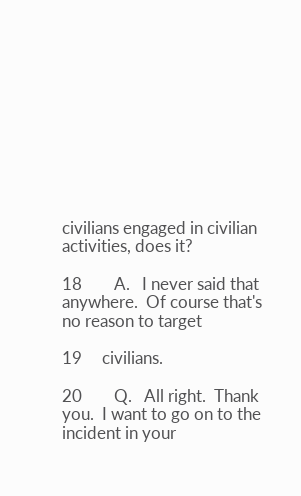civilians engaged in civilian activities, does it?

18        A.   I never said that anywhere.  Of course that's no reason to target

19     civilians.

20        Q.   All right.  Thank you.  I want to go on to the incident in your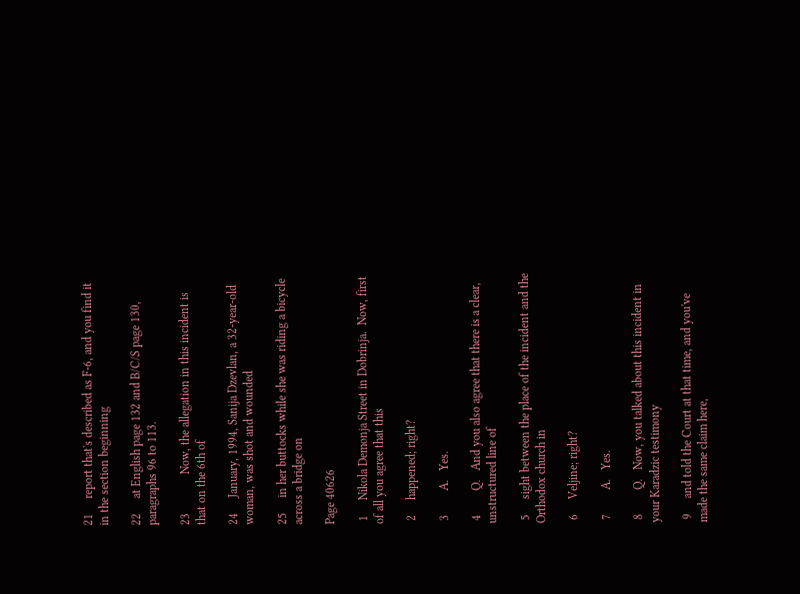21     report that's described as F-6, and you find it in the section beginning

22     at English page 132 and B/C/S page 130, paragraphs 96 to 113.

23             Now, the allegation in this incident is that on the 6th of

24     January, 1994, Sanija Dzevlan, a 32-year-old woman, was shot and wounded

25     in her buttocks while she was riding a bicycle across a bridge on

Page 40626

 1     Nikola Demonja Street in Dobrinja.  Now, first of all you agree that this

 2     happened; right?

 3        A.   Yes.

 4        Q.   And you also agree that there is a clear, unstructured line of

 5     sight between the place of the incident and the Orthodox church in

 6     Veljine; right?

 7        A.   Yes.

 8        Q.   Now, you talked about this incident in your Karadzic testimony

 9     and told the Court at that time, and you've made the same claim here,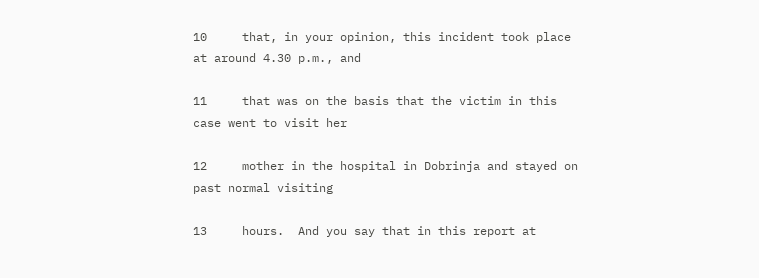10     that, in your opinion, this incident took place at around 4.30 p.m., and

11     that was on the basis that the victim in this case went to visit her

12     mother in the hospital in Dobrinja and stayed on past normal visiting

13     hours.  And you say that in this report at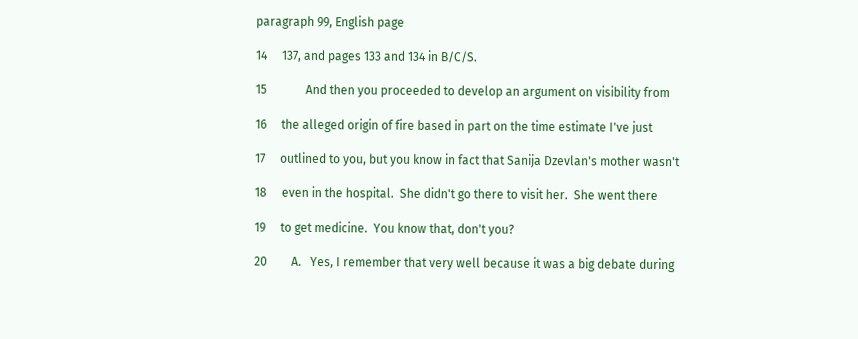paragraph 99, English page

14     137, and pages 133 and 134 in B/C/S.

15             And then you proceeded to develop an argument on visibility from

16     the alleged origin of fire based in part on the time estimate I've just

17     outlined to you, but you know in fact that Sanija Dzevlan's mother wasn't

18     even in the hospital.  She didn't go there to visit her.  She went there

19     to get medicine.  You know that, don't you?

20        A.   Yes, I remember that very well because it was a big debate during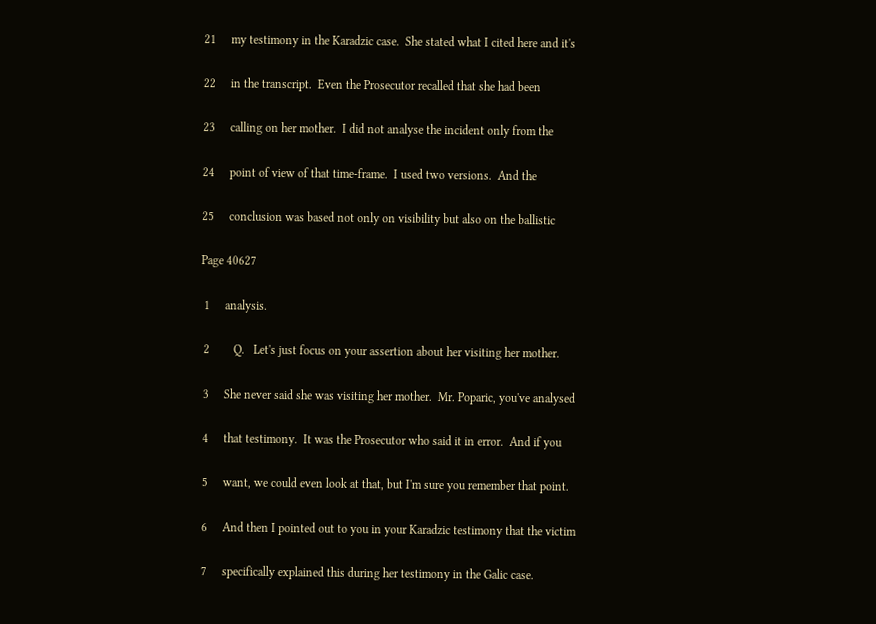21     my testimony in the Karadzic case.  She stated what I cited here and it's

22     in the transcript.  Even the Prosecutor recalled that she had been

23     calling on her mother.  I did not analyse the incident only from the

24     point of view of that time-frame.  I used two versions.  And the

25     conclusion was based not only on visibility but also on the ballistic

Page 40627

 1     analysis.

 2        Q.   Let's just focus on your assertion about her visiting her mother.

 3     She never said she was visiting her mother.  Mr. Poparic, you've analysed

 4     that testimony.  It was the Prosecutor who said it in error.  And if you

 5     want, we could even look at that, but I'm sure you remember that point.

 6     And then I pointed out to you in your Karadzic testimony that the victim

 7     specifically explained this during her testimony in the Galic case.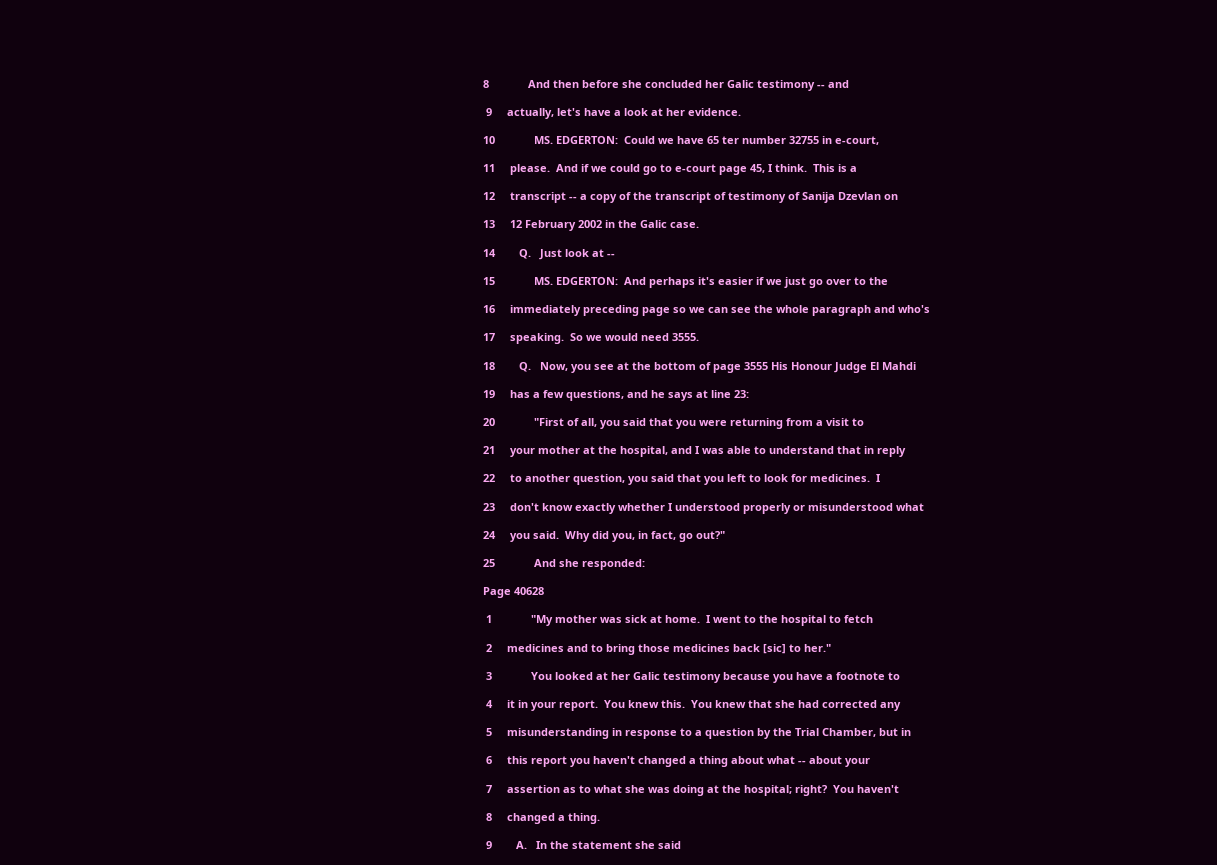8             And then before she concluded her Galic testimony -- and

 9     actually, let's have a look at her evidence.

10             MS. EDGERTON:  Could we have 65 ter number 32755 in e-court,

11     please.  And if we could go to e-court page 45, I think.  This is a

12     transcript -- a copy of the transcript of testimony of Sanija Dzevlan on

13     12 February 2002 in the Galic case.

14        Q.   Just look at --

15             MS. EDGERTON:  And perhaps it's easier if we just go over to the

16     immediately preceding page so we can see the whole paragraph and who's

17     speaking.  So we would need 3555.

18        Q.   Now, you see at the bottom of page 3555 His Honour Judge El Mahdi

19     has a few questions, and he says at line 23:

20             "First of all, you said that you were returning from a visit to

21     your mother at the hospital, and I was able to understand that in reply

22     to another question, you said that you left to look for medicines.  I

23     don't know exactly whether I understood properly or misunderstood what

24     you said.  Why did you, in fact, go out?"

25             And she responded:

Page 40628

 1             "My mother was sick at home.  I went to the hospital to fetch

 2     medicines and to bring those medicines back [sic] to her."

 3             You looked at her Galic testimony because you have a footnote to

 4     it in your report.  You knew this.  You knew that she had corrected any

 5     misunderstanding in response to a question by the Trial Chamber, but in

 6     this report you haven't changed a thing about what -- about your

 7     assertion as to what she was doing at the hospital; right?  You haven't

 8     changed a thing.

 9        A.   In the statement she said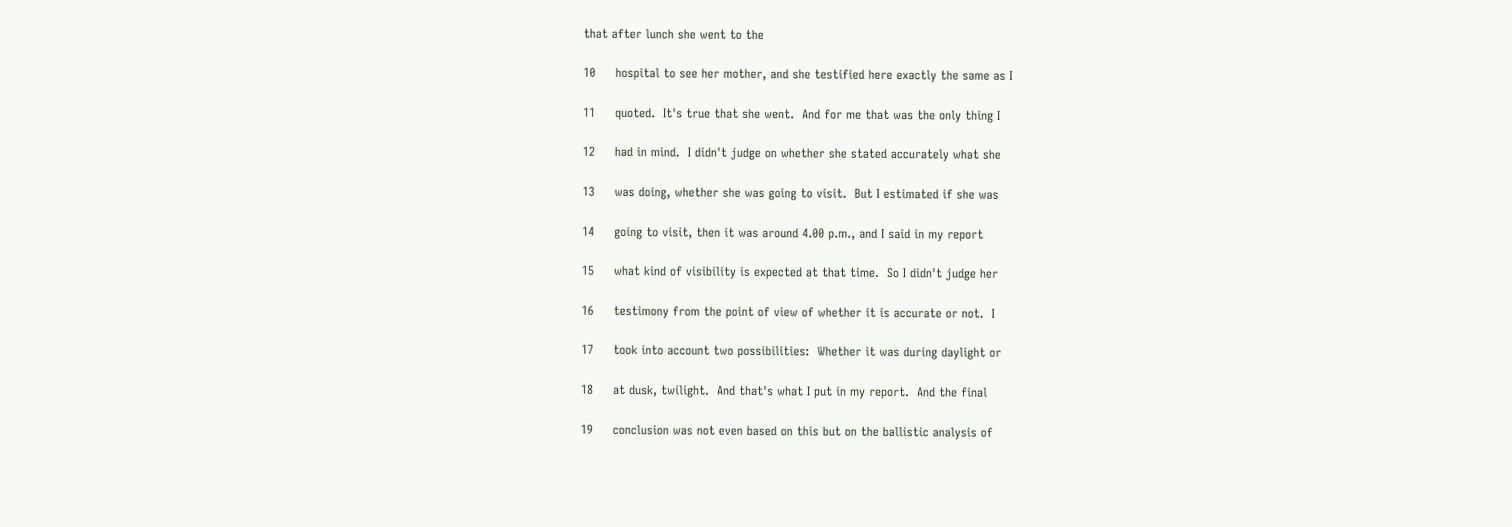that after lunch she went to the

10     hospital to see her mother, and she testified here exactly the same as I

11     quoted.  It's true that she went.  And for me that was the only thing I

12     had in mind.  I didn't judge on whether she stated accurately what she

13     was doing, whether she was going to visit.  But I estimated if she was

14     going to visit, then it was around 4.00 p.m., and I said in my report

15     what kind of visibility is expected at that time.  So I didn't judge her

16     testimony from the point of view of whether it is accurate or not.  I

17     took into account two possibilities:  Whether it was during daylight or

18     at dusk, twilight.  And that's what I put in my report.  And the final

19     conclusion was not even based on this but on the ballistic analysis of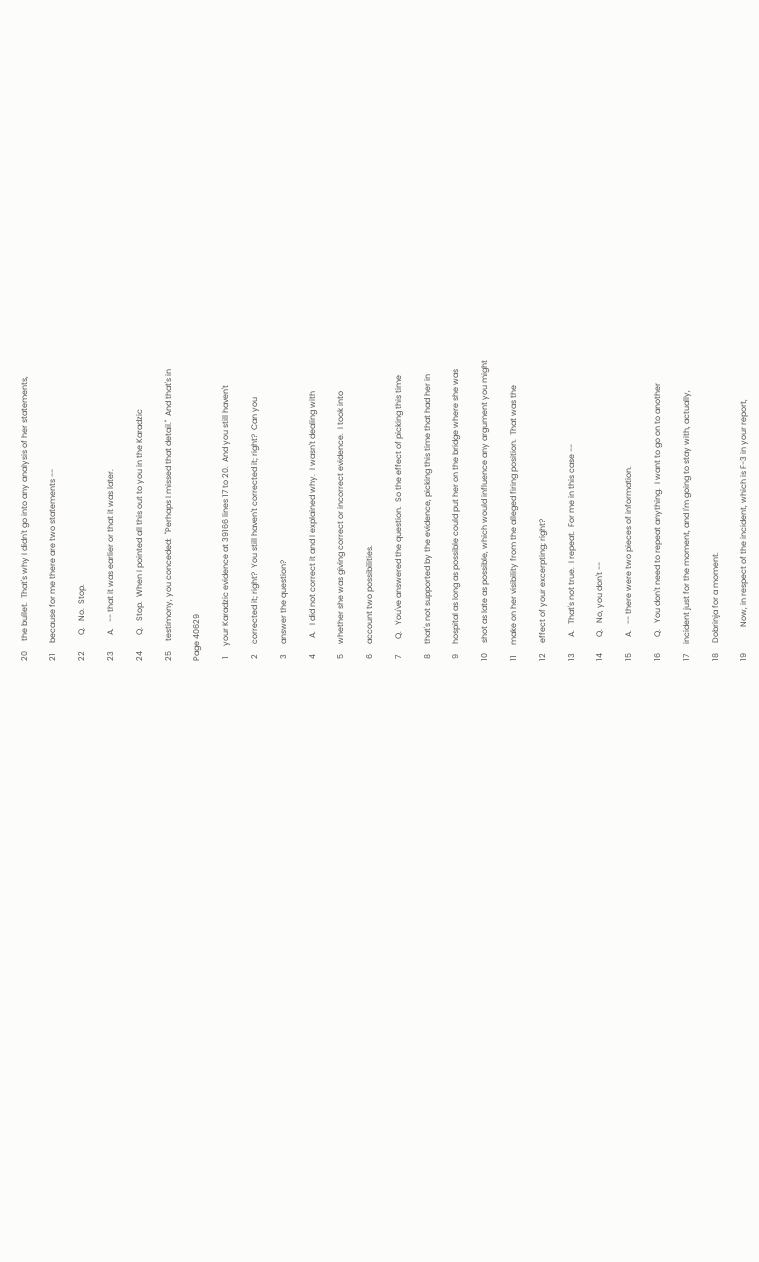20     the bullet.  That's why I didn't go into any analysis of her statements,

21     because for me there are two statements --

22        Q.   No.  Stop.

23        A.   -- that it was earlier or that it was later.

24        Q.   Stop.  When I pointed all this out to you in the Karadzic

25     testimony, you conceded:  "Perhaps I missed that detail."  And that's in

Page 40629

 1     your Karadzic evidence at 39166 lines 17 to 20.  And you still haven't

 2     corrected it; right?  You still haven't corrected it; right?  Can you

 3     answer the question?

 4        A.   I did not correct it and I explained why.  I wasn't dealing with

 5     whether she was giving correct or incorrect evidence.  I took into

 6     account two possibilities.

 7        Q.   You've answered the question.  So the effect of picking this time

 8     that's not supported by the evidence, picking this time that had her in

 9     hospital as long as possible could put her on the bridge where she was

10     shot as late as possible, which would influence any argument you might

11     make on her visibility from the alleged firing position.  That was the

12     effect of your excerpting; right?

13        A.   That's not true.  I repeat.  For me in this case --

14        Q.   No, you don't --

15        A.   -- there were two pieces of information.

16        Q.   You don't need to repeat anything.  I want to go on to another

17     incident just for the moment, and I'm going to stay with, actually,

18     Dobrinja for a moment.

19             Now, in respect of the incident, which is F-3 in your report,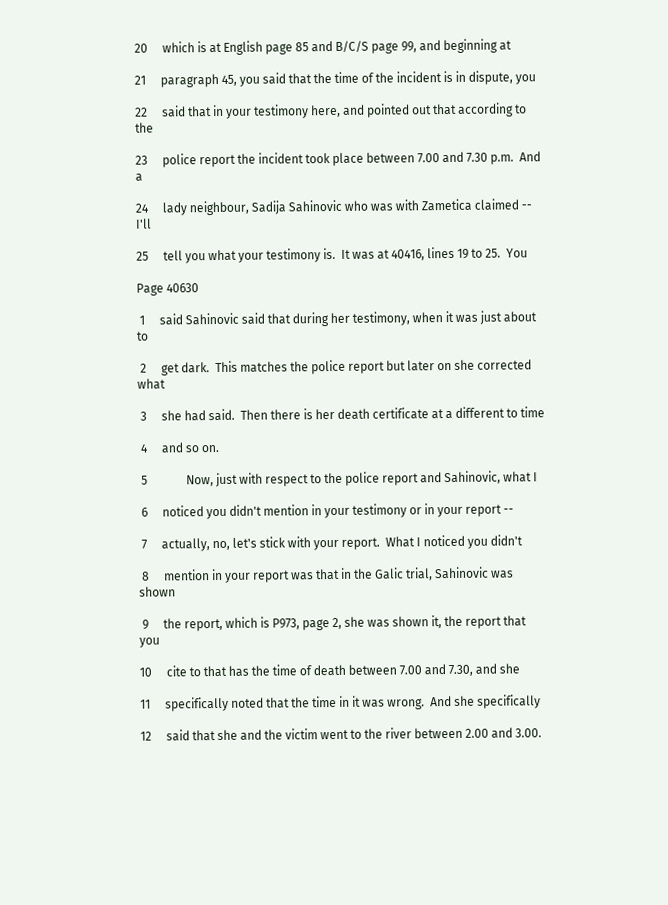20     which is at English page 85 and B/C/S page 99, and beginning at

21     paragraph 45, you said that the time of the incident is in dispute, you

22     said that in your testimony here, and pointed out that according to the

23     police report the incident took place between 7.00 and 7.30 p.m.  And a

24     lady neighbour, Sadija Sahinovic who was with Zametica claimed -- I'll

25     tell you what your testimony is.  It was at 40416, lines 19 to 25.  You

Page 40630

 1     said Sahinovic said that during her testimony, when it was just about to

 2     get dark.  This matches the police report but later on she corrected what

 3     she had said.  Then there is her death certificate at a different to time

 4     and so on.

 5             Now, just with respect to the police report and Sahinovic, what I

 6     noticed you didn't mention in your testimony or in your report --

 7     actually, no, let's stick with your report.  What I noticed you didn't

 8     mention in your report was that in the Galic trial, Sahinovic was shown

 9     the report, which is P973, page 2, she was shown it, the report that you

10     cite to that has the time of death between 7.00 and 7.30, and she

11     specifically noted that the time in it was wrong.  And she specifically

12     said that she and the victim went to the river between 2.00 and 3.00.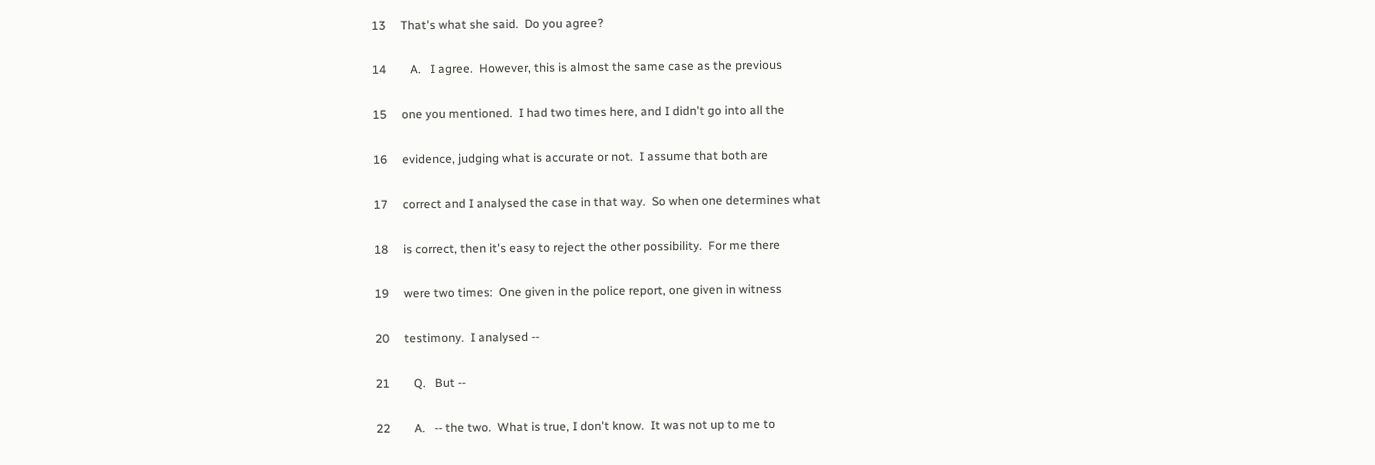13     That's what she said.  Do you agree?

14        A.   I agree.  However, this is almost the same case as the previous

15     one you mentioned.  I had two times here, and I didn't go into all the

16     evidence, judging what is accurate or not.  I assume that both are

17     correct and I analysed the case in that way.  So when one determines what

18     is correct, then it's easy to reject the other possibility.  For me there

19     were two times:  One given in the police report, one given in witness

20     testimony.  I analysed --

21        Q.   But --

22        A.   -- the two.  What is true, I don't know.  It was not up to me to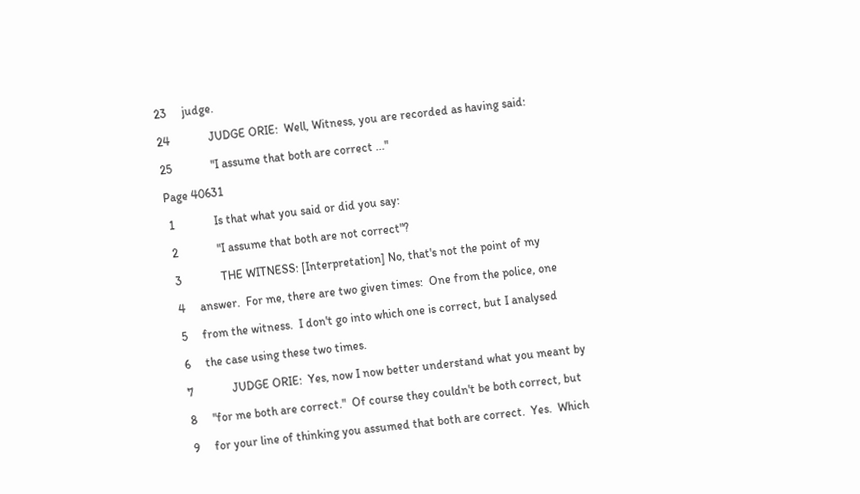23     judge.

24             JUDGE ORIE:  Well, Witness, you are recorded as having said:

25             "I assume that both are correct ..."

Page 40631

 1             Is that what you said or did you say:

 2             "I assume that both are not correct"?

 3             THE WITNESS: [Interpretation] No, that's not the point of my

 4     answer.  For me, there are two given times:  One from the police, one

 5     from the witness.  I don't go into which one is correct, but I analysed

 6     the case using these two times.

 7             JUDGE ORIE:  Yes, now I now better understand what you meant by

 8     "for me both are correct."  Of course they couldn't be both correct, but

 9     for your line of thinking you assumed that both are correct.  Yes.  Which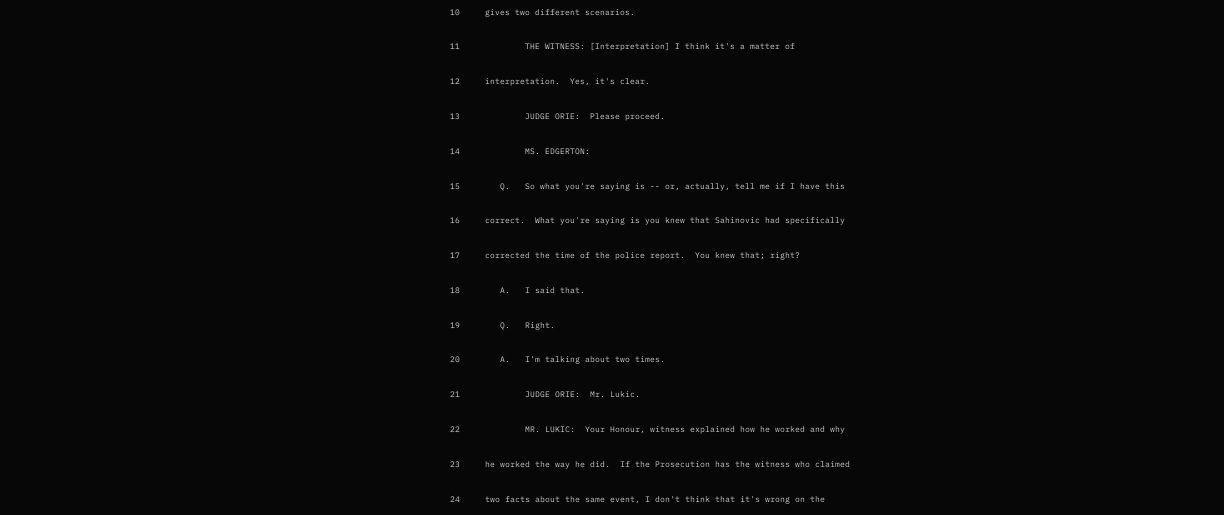10     gives two different scenarios.

11             THE WITNESS: [Interpretation] I think it's a matter of

12     interpretation.  Yes, it's clear.

13             JUDGE ORIE:  Please proceed.

14             MS. EDGERTON:

15        Q.   So what you're saying is -- or, actually, tell me if I have this

16     correct.  What you're saying is you knew that Sahinovic had specifically

17     corrected the time of the police report.  You knew that; right?

18        A.   I said that.

19        Q.   Right.

20        A.   I'm talking about two times.

21             JUDGE ORIE:  Mr. Lukic.

22             MR. LUKIC:  Your Honour, witness explained how he worked and why

23     he worked the way he did.  If the Prosecution has the witness who claimed

24     two facts about the same event, I don't think that it's wrong on the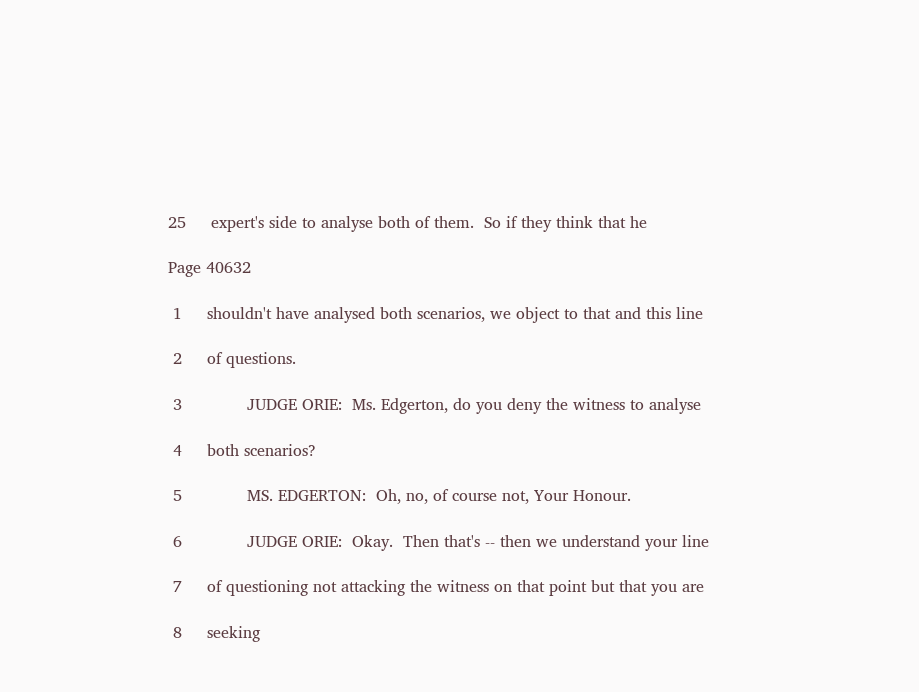25     expert's side to analyse both of them.  So if they think that he

Page 40632

 1     shouldn't have analysed both scenarios, we object to that and this line

 2     of questions.

 3             JUDGE ORIE:  Ms. Edgerton, do you deny the witness to analyse

 4     both scenarios?

 5             MS. EDGERTON:  Oh, no, of course not, Your Honour.

 6             JUDGE ORIE:  Okay.  Then that's -- then we understand your line

 7     of questioning not attacking the witness on that point but that you are

 8     seeking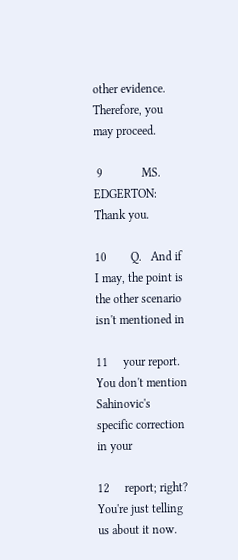other evidence.  Therefore, you may proceed.

 9             MS. EDGERTON:  Thank you.

10        Q.   And if I may, the point is the other scenario isn't mentioned in

11     your report.  You don't mention Sahinovic's specific correction in your

12     report; right?  You're just telling us about it now.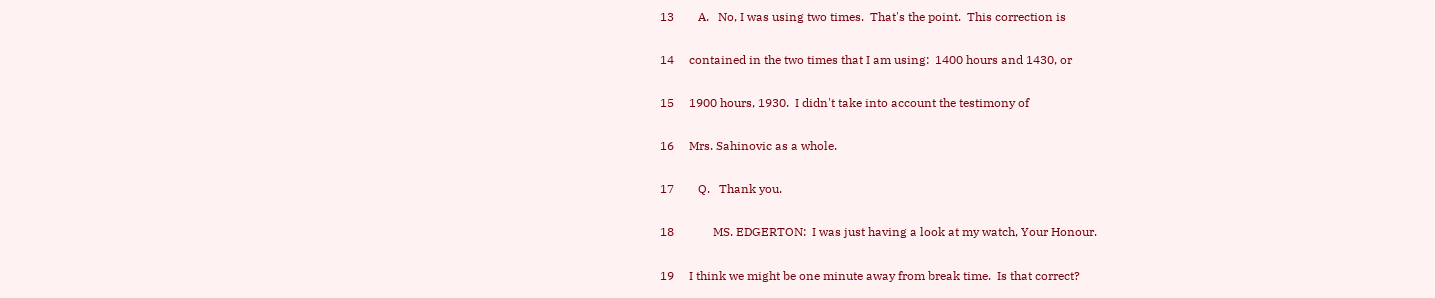13        A.   No, I was using two times.  That's the point.  This correction is

14     contained in the two times that I am using:  1400 hours and 1430, or

15     1900 hours, 1930.  I didn't take into account the testimony of

16     Mrs. Sahinovic as a whole.

17        Q.   Thank you.

18             MS. EDGERTON:  I was just having a look at my watch, Your Honour.

19     I think we might be one minute away from break time.  Is that correct?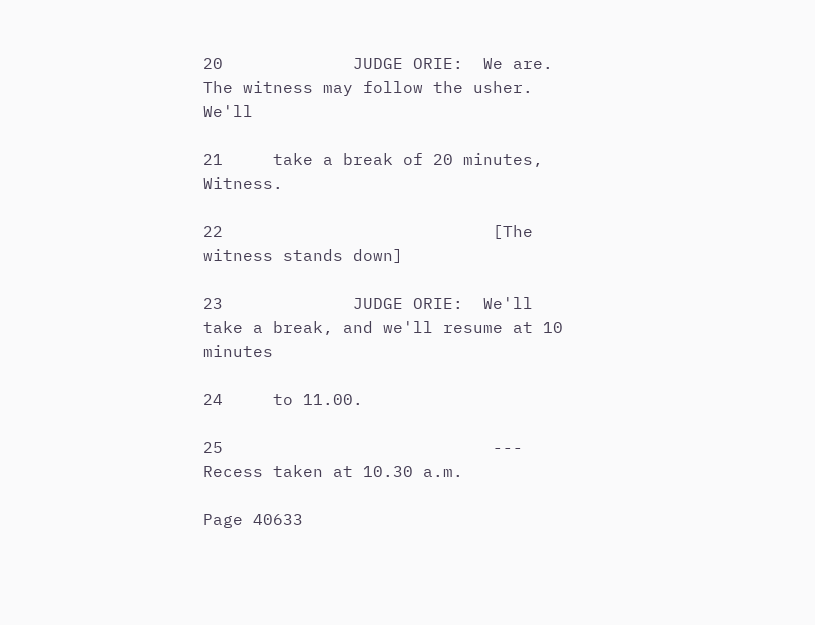20             JUDGE ORIE:  We are.  The witness may follow the usher.  We'll

21     take a break of 20 minutes, Witness.

22                           [The witness stands down]

23             JUDGE ORIE:  We'll take a break, and we'll resume at 10 minutes

24     to 11.00.

25                           --- Recess taken at 10.30 a.m.

Page 40633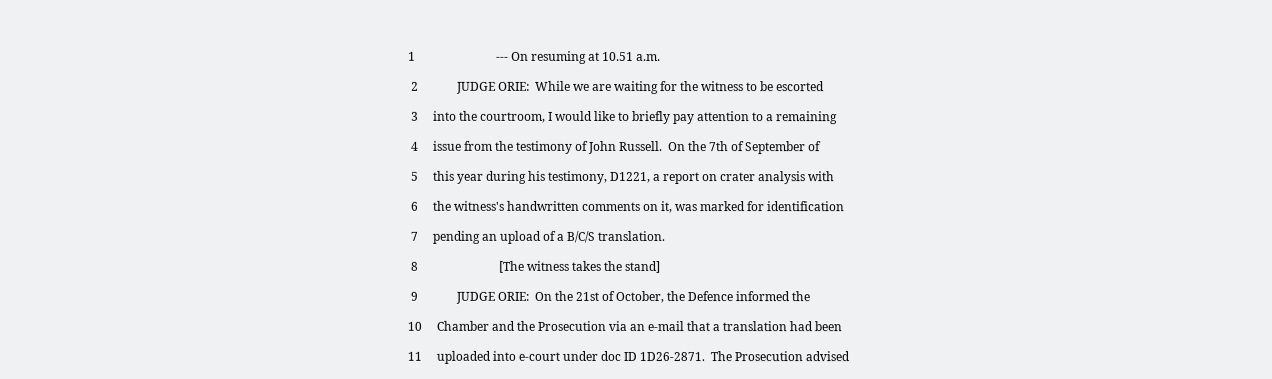1                           --- On resuming at 10.51 a.m.

 2             JUDGE ORIE:  While we are waiting for the witness to be escorted

 3     into the courtroom, I would like to briefly pay attention to a remaining

 4     issue from the testimony of John Russell.  On the 7th of September of

 5     this year during his testimony, D1221, a report on crater analysis with

 6     the witness's handwritten comments on it, was marked for identification

 7     pending an upload of a B/C/S translation.

 8                           [The witness takes the stand]

 9             JUDGE ORIE:  On the 21st of October, the Defence informed the

10     Chamber and the Prosecution via an e-mail that a translation had been

11     uploaded into e-court under doc ID 1D26-2871.  The Prosecution advised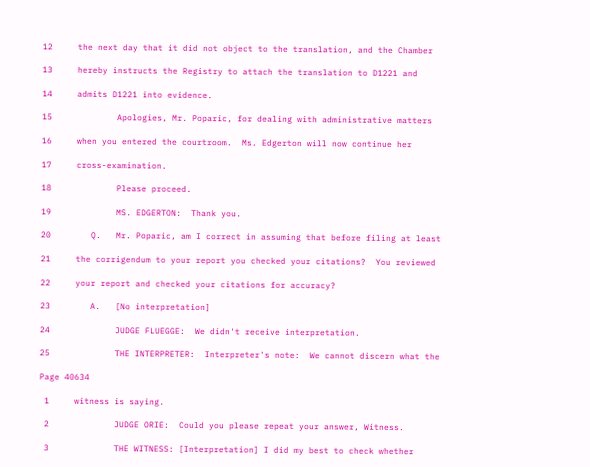12     the next day that it did not object to the translation, and the Chamber

13     hereby instructs the Registry to attach the translation to D1221 and

14     admits D1221 into evidence.

15             Apologies, Mr. Poparic, for dealing with administrative matters

16     when you entered the courtroom.  Ms. Edgerton will now continue her

17     cross-examination.

18             Please proceed.

19             MS. EDGERTON:  Thank you.

20        Q.   Mr. Poparic, am I correct in assuming that before filing at least

21     the corrigendum to your report you checked your citations?  You reviewed

22     your report and checked your citations for accuracy?

23        A.   [No interpretation]

24             JUDGE FLUEGGE:  We didn't receive interpretation.

25             THE INTERPRETER:  Interpreter's note:  We cannot discern what the

Page 40634

 1     witness is saying.

 2             JUDGE ORIE:  Could you please repeat your answer, Witness.

 3             THE WITNESS: [Interpretation] I did my best to check whether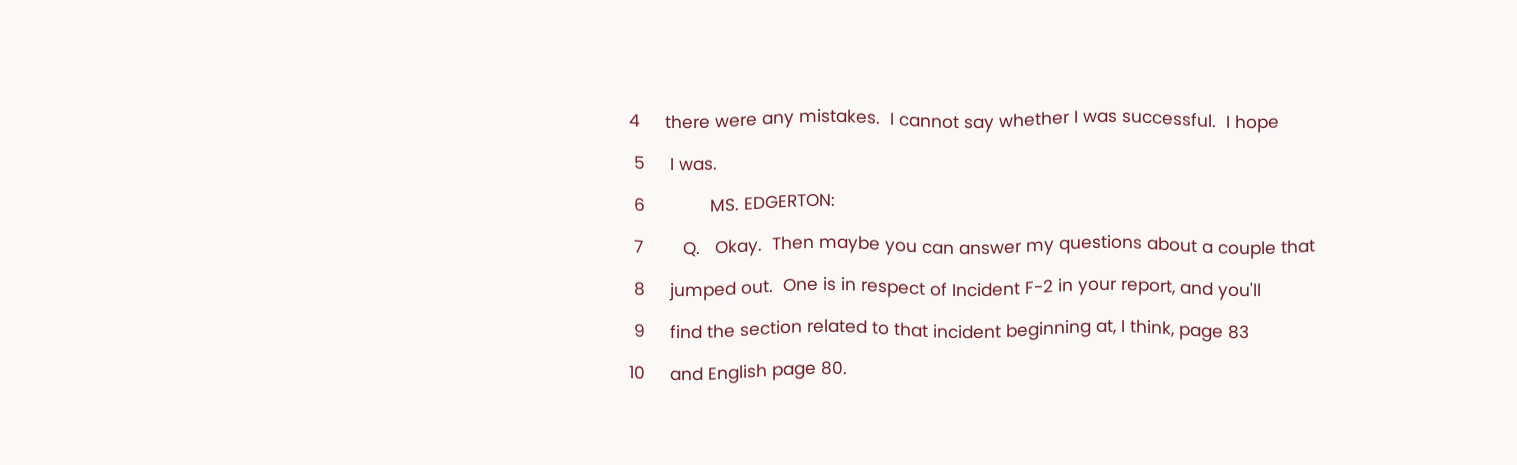4     there were any mistakes.  I cannot say whether I was successful.  I hope

 5     I was.

 6             MS. EDGERTON:

 7        Q.   Okay.  Then maybe you can answer my questions about a couple that

 8     jumped out.  One is in respect of Incident F-2 in your report, and you'll

 9     find the section related to that incident beginning at, I think, page 83

10     and English page 80.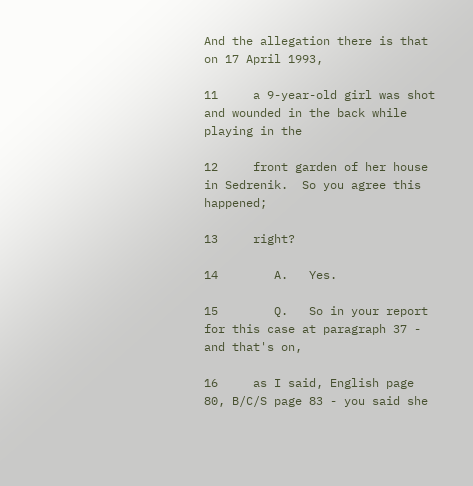And the allegation there is that on 17 April 1993,

11     a 9-year-old girl was shot and wounded in the back while playing in the

12     front garden of her house in Sedrenik.  So you agree this happened;

13     right?

14        A.   Yes.

15        Q.   So in your report for this case at paragraph 37 - and that's on,

16     as I said, English page 80, B/C/S page 83 - you said she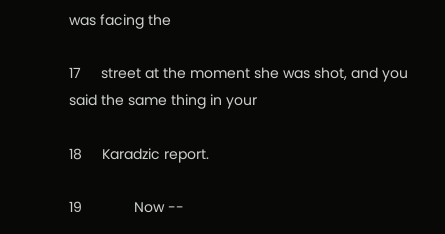was facing the

17     street at the moment she was shot, and you said the same thing in your

18     Karadzic report.

19             Now --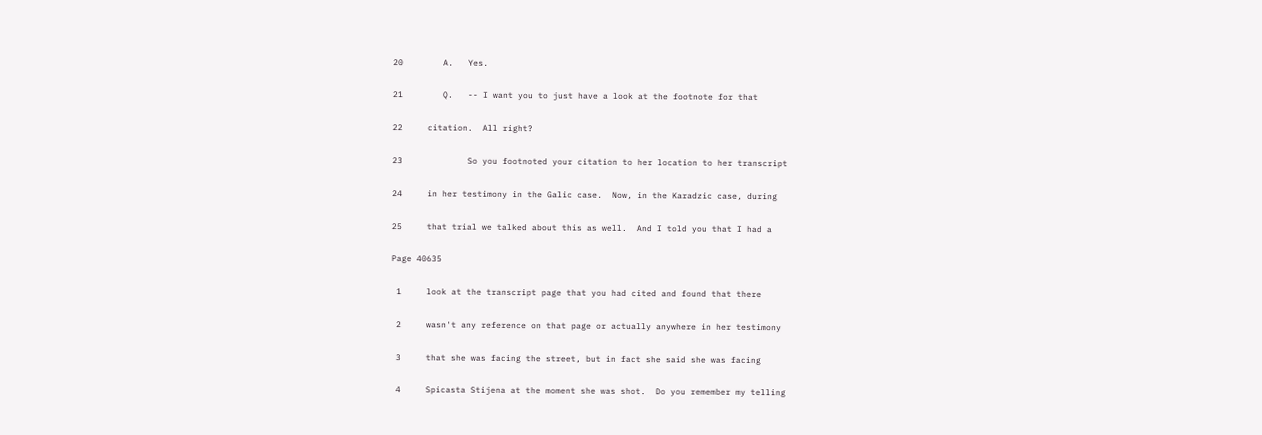20        A.   Yes.

21        Q.   -- I want you to just have a look at the footnote for that

22     citation.  All right?

23             So you footnoted your citation to her location to her transcript

24     in her testimony in the Galic case.  Now, in the Karadzic case, during

25     that trial we talked about this as well.  And I told you that I had a

Page 40635

 1     look at the transcript page that you had cited and found that there

 2     wasn't any reference on that page or actually anywhere in her testimony

 3     that she was facing the street, but in fact she said she was facing

 4     Spicasta Stijena at the moment she was shot.  Do you remember my telling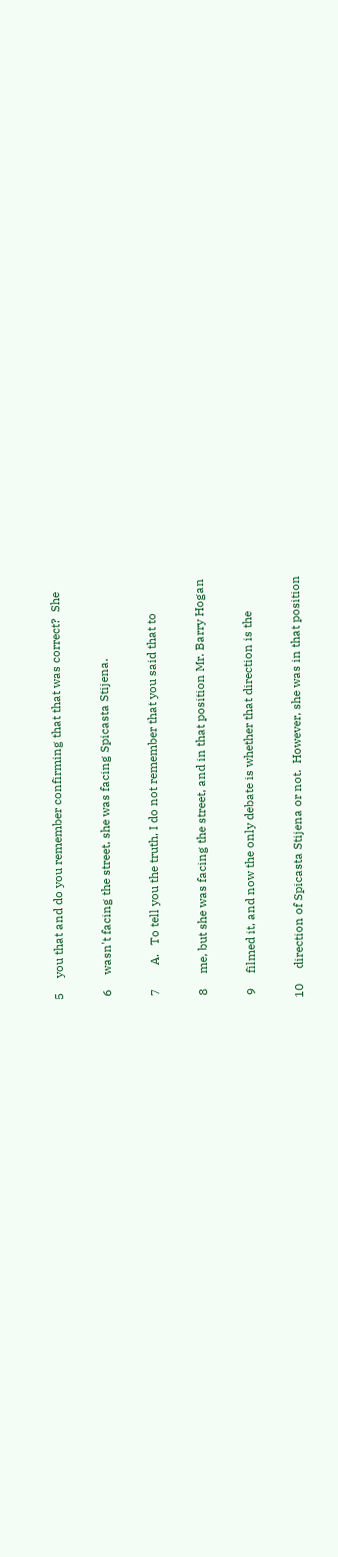5     you that and do you remember confirming that that was correct?  She

 6     wasn't facing the street, she was facing Spicasta Stijena.

 7        A.   To tell you the truth, I do not remember that you said that to

 8     me, but she was facing the street, and in that position Mr. Barry Hogan

 9     filmed it, and now the only debate is whether that direction is the

10     direction of Spicasta Stijena or not.  However, she was in that position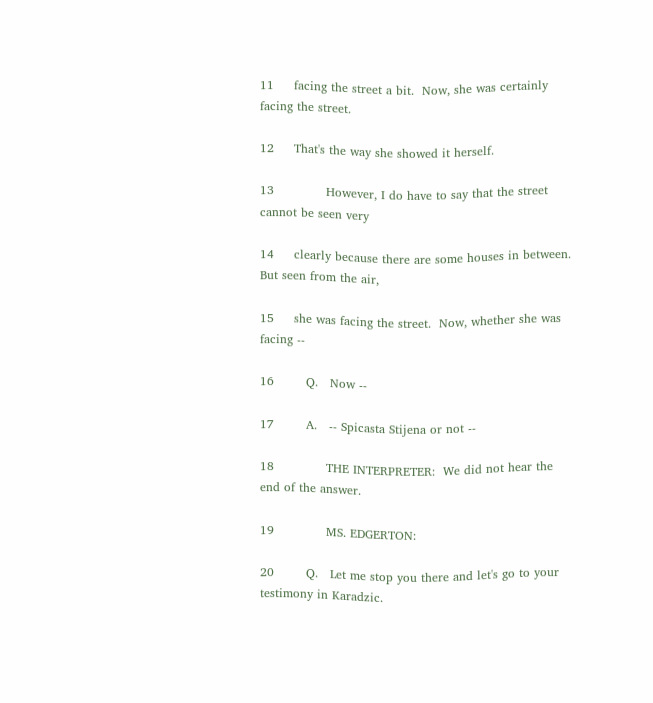11     facing the street a bit.  Now, she was certainly facing the street.

12     That's the way she showed it herself.

13             However, I do have to say that the street cannot be seen very

14     clearly because there are some houses in between.  But seen from the air,

15     she was facing the street.  Now, whether she was facing --

16        Q.   Now --

17        A.   -- Spicasta Stijena or not --

18             THE INTERPRETER:  We did not hear the end of the answer.

19             MS. EDGERTON:

20        Q.   Let me stop you there and let's go to your testimony in Karadzic.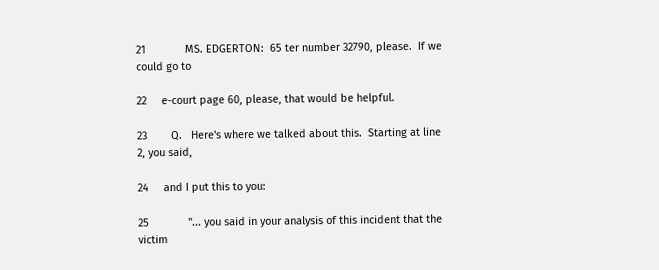21             MS. EDGERTON:  65 ter number 32790, please.  If we could go to

22     e-court page 60, please, that would be helpful.

23        Q.   Here's where we talked about this.  Starting at line 2, you said,

24     and I put this to you:

25             "... you said in your analysis of this incident that the victim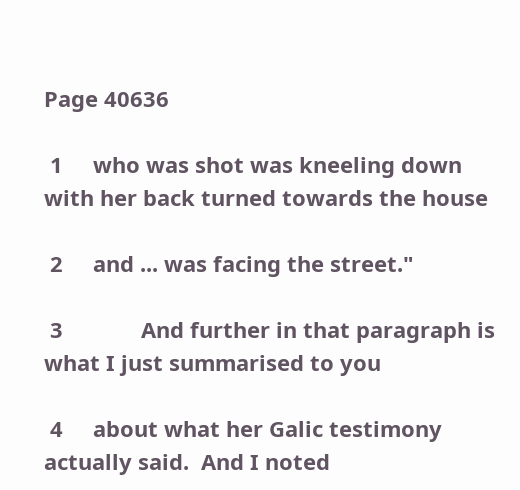Page 40636

 1     who was shot was kneeling down with her back turned towards the house

 2     and ... was facing the street."

 3             And further in that paragraph is what I just summarised to you

 4     about what her Galic testimony actually said.  And I noted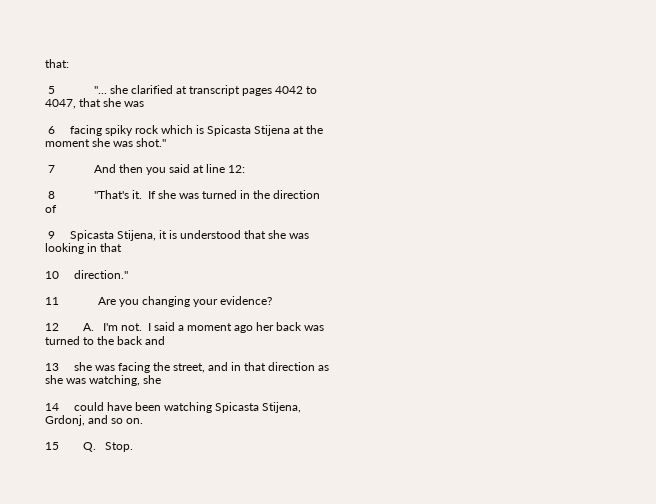that:

 5             "... she clarified at transcript pages 4042 to 4047, that she was

 6     facing spiky rock which is Spicasta Stijena at the moment she was shot."

 7             And then you said at line 12:

 8             "That's it.  If she was turned in the direction of

 9     Spicasta Stijena, it is understood that she was looking in that

10     direction."

11             Are you changing your evidence?

12        A.   I'm not.  I said a moment ago her back was turned to the back and

13     she was facing the street, and in that direction as she was watching, she

14     could have been watching Spicasta Stijena, Grdonj, and so on.

15        Q.   Stop.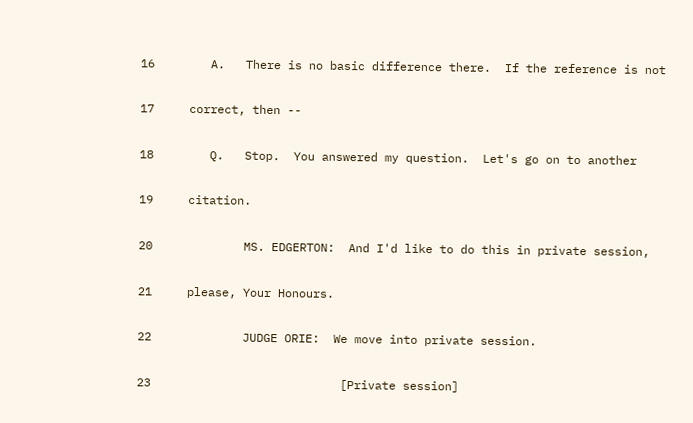16        A.   There is no basic difference there.  If the reference is not

17     correct, then --

18        Q.   Stop.  You answered my question.  Let's go on to another

19     citation.

20             MS. EDGERTON:  And I'd like to do this in private session,

21     please, Your Honours.

22             JUDGE ORIE:  We move into private session.

23                           [Private session]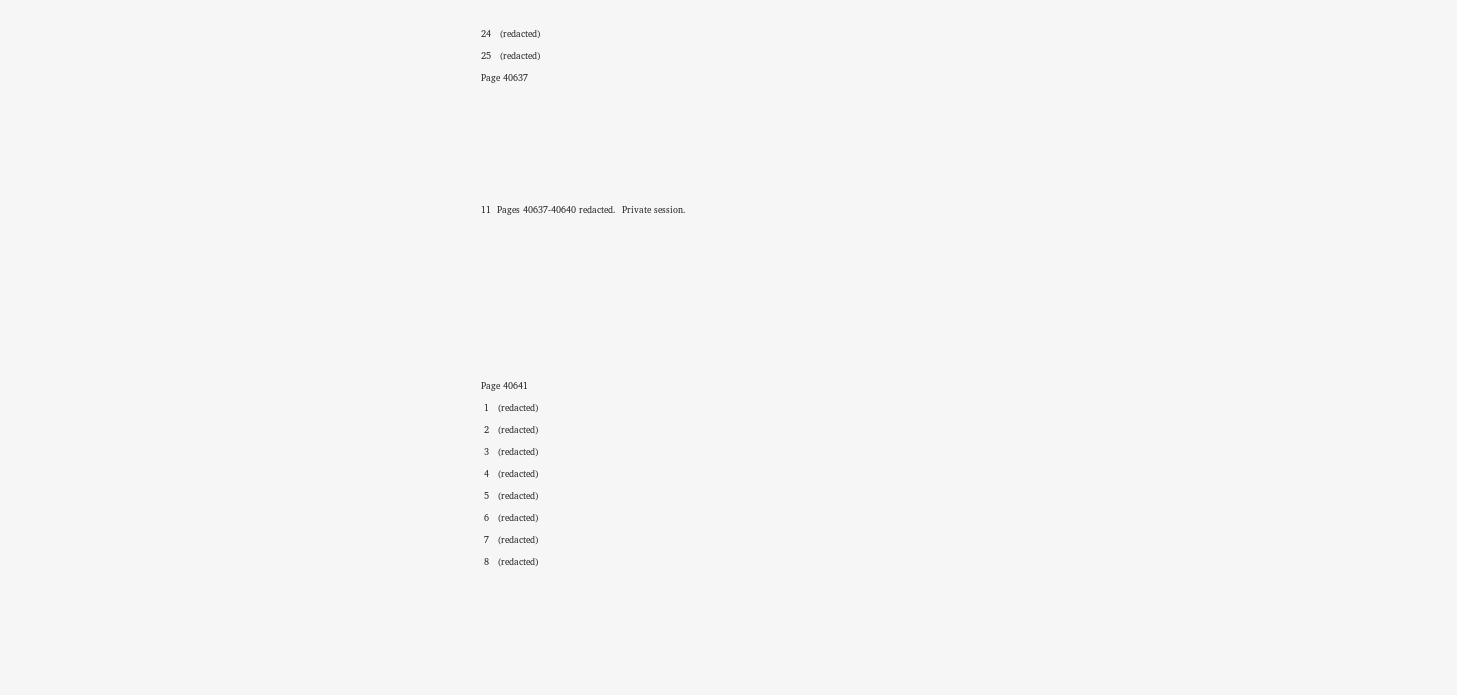24   (redacted)

25   (redacted)

Page 40637











11  Pages 40637-40640 redacted.  Private session.















Page 40641

 1   (redacted)

 2   (redacted)

 3   (redacted)

 4   (redacted)

 5   (redacted)

 6   (redacted)

 7   (redacted)

 8   (redacted)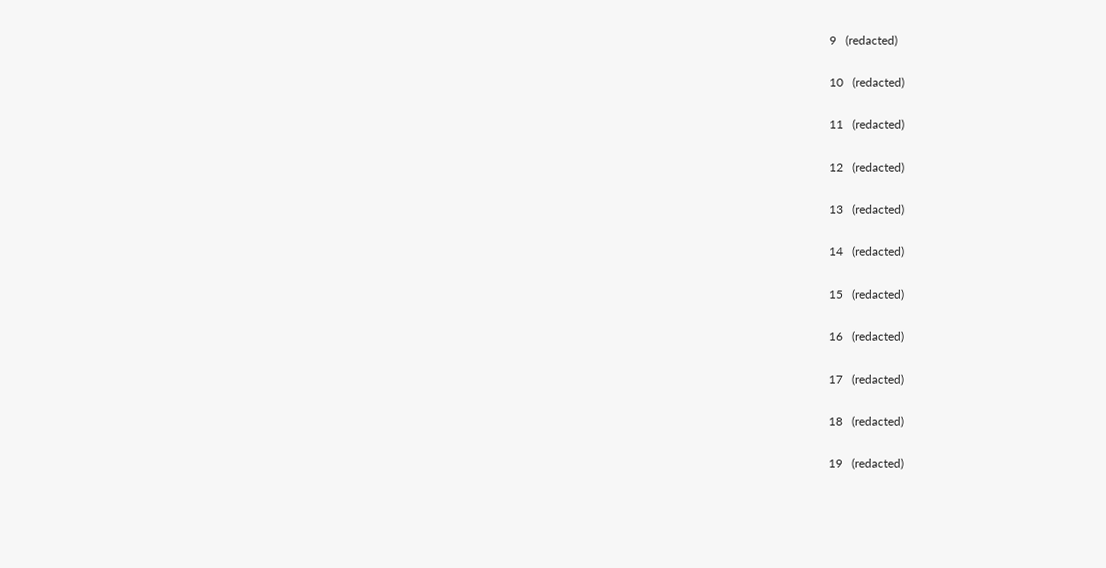9   (redacted)

10   (redacted)

11   (redacted)

12   (redacted)

13   (redacted)

14   (redacted)

15   (redacted)

16   (redacted)

17   (redacted)

18   (redacted)

19   (redacted)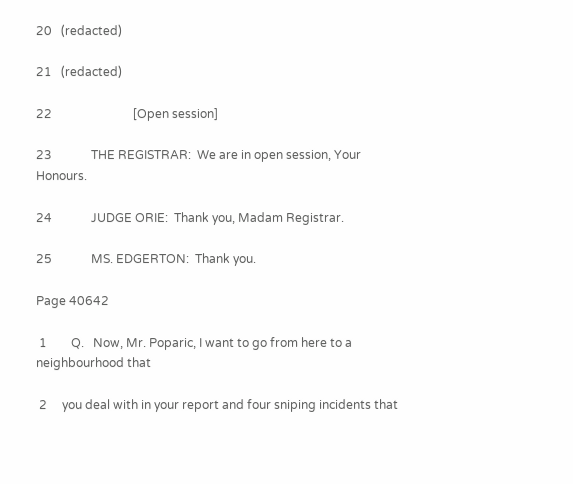20   (redacted)

21   (redacted)

22                           [Open session]

23             THE REGISTRAR:  We are in open session, Your Honours.

24             JUDGE ORIE:  Thank you, Madam Registrar.

25             MS. EDGERTON:  Thank you.

Page 40642

 1        Q.   Now, Mr. Poparic, I want to go from here to a neighbourhood that

 2     you deal with in your report and four sniping incidents that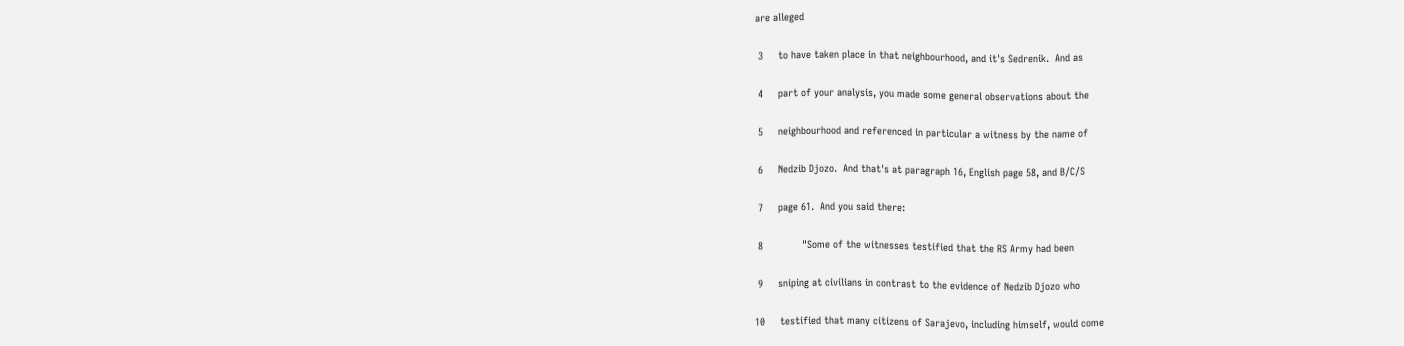are alleged

 3     to have taken place in that neighbourhood, and it's Sedrenik.  And as

 4     part of your analysis, you made some general observations about the

 5     neighbourhood and referenced in particular a witness by the name of

 6     Nedzib Djozo.  And that's at paragraph 16, English page 58, and B/C/S

 7     page 61.  And you said there:

 8             "Some of the witnesses testified that the RS Army had been

 9     sniping at civilians in contrast to the evidence of Nedzib Djozo who

10     testified that many citizens of Sarajevo, including himself, would come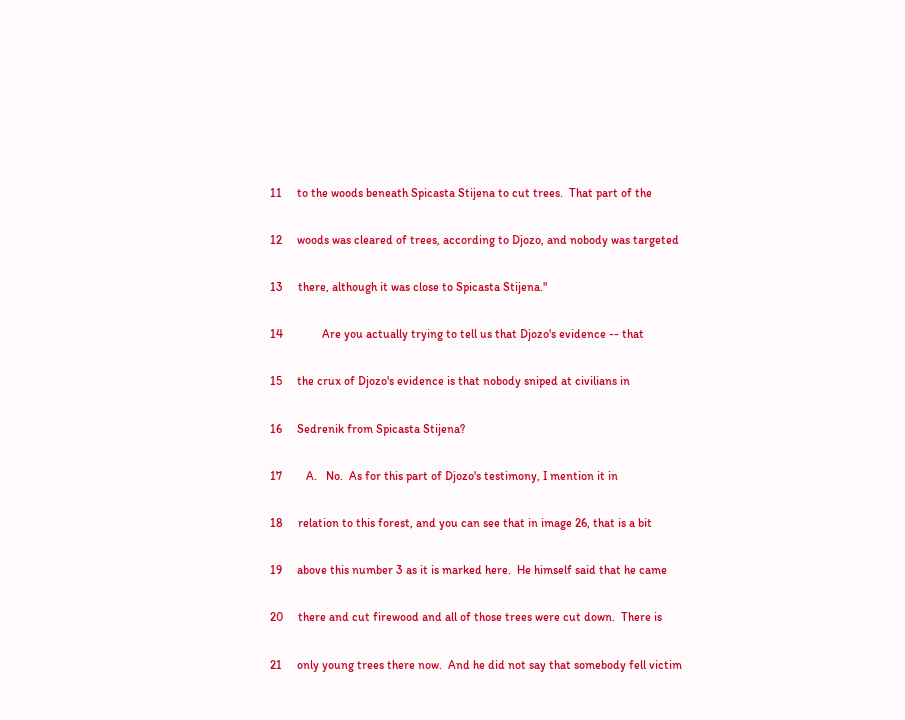11     to the woods beneath Spicasta Stijena to cut trees.  That part of the

12     woods was cleared of trees, according to Djozo, and nobody was targeted

13     there, although it was close to Spicasta Stijena."

14             Are you actually trying to tell us that Djozo's evidence -- that

15     the crux of Djozo's evidence is that nobody sniped at civilians in

16     Sedrenik from Spicasta Stijena?

17        A.   No.  As for this part of Djozo's testimony, I mention it in

18     relation to this forest, and you can see that in image 26, that is a bit

19     above this number 3 as it is marked here.  He himself said that he came

20     there and cut firewood and all of those trees were cut down.  There is

21     only young trees there now.  And he did not say that somebody fell victim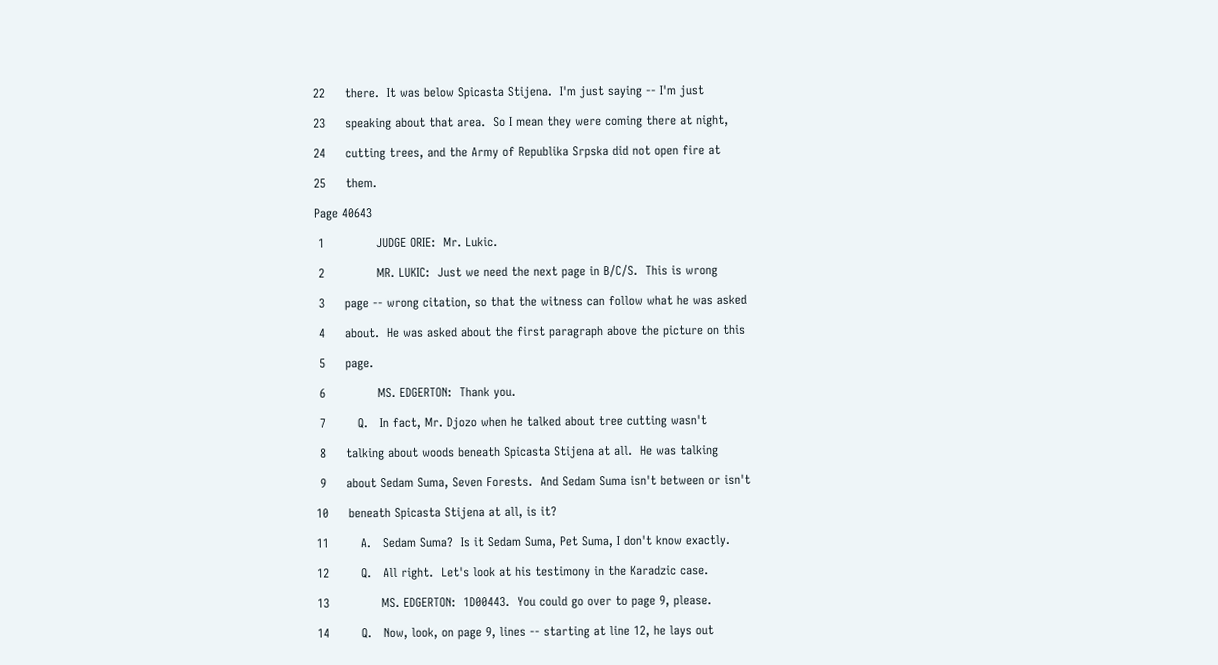22     there.  It was below Spicasta Stijena.  I'm just saying -- I'm just

23     speaking about that area.  So I mean they were coming there at night,

24     cutting trees, and the Army of Republika Srpska did not open fire at

25     them.

Page 40643

 1             JUDGE ORIE:  Mr. Lukic.

 2             MR. LUKIC:  Just we need the next page in B/C/S.  This is wrong

 3     page -- wrong citation, so that the witness can follow what he was asked

 4     about.  He was asked about the first paragraph above the picture on this

 5     page.

 6             MS. EDGERTON:  Thank you.

 7        Q.   In fact, Mr. Djozo when he talked about tree cutting wasn't

 8     talking about woods beneath Spicasta Stijena at all.  He was talking

 9     about Sedam Suma, Seven Forests.  And Sedam Suma isn't between or isn't

10     beneath Spicasta Stijena at all, is it?

11        A.   Sedam Suma?  Is it Sedam Suma, Pet Suma, I don't know exactly.

12        Q.   All right.  Let's look at his testimony in the Karadzic case.

13             MS. EDGERTON:  1D00443.  You could go over to page 9, please.

14        Q.   Now, look, on page 9, lines -- starting at line 12, he lays out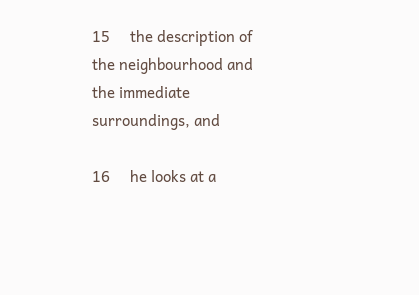15     the description of the neighbourhood and the immediate surroundings, and

16     he looks at a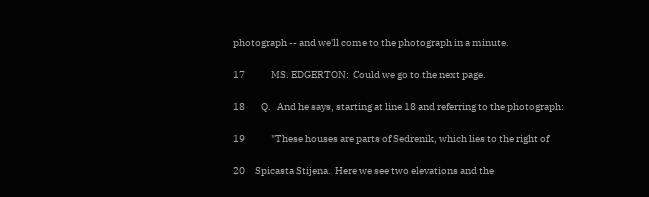photograph -- and we'll come to the photograph in a minute.

17             MS. EDGERTON:  Could we go to the next page.

18        Q.   And he says, starting at line 18 and referring to the photograph:

19             "These houses are parts of Sedrenik, which lies to the right of

20     Spicasta Stijena.  Here we see two elevations and the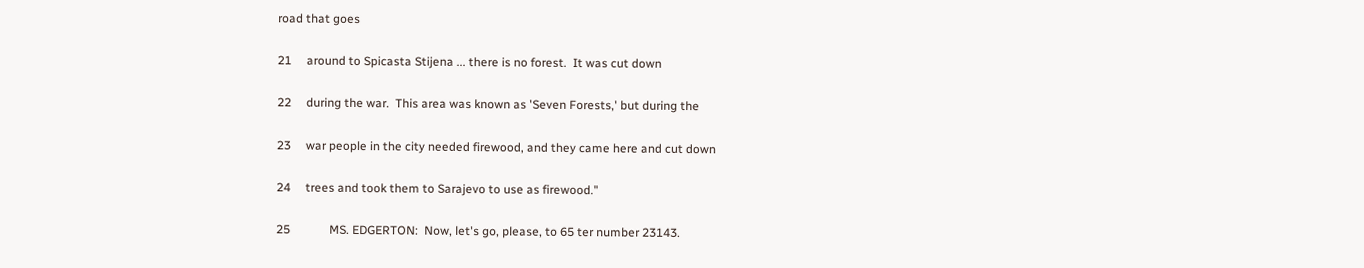road that goes

21     around to Spicasta Stijena ... there is no forest.  It was cut down

22     during the war.  This area was known as 'Seven Forests,' but during the

23     war people in the city needed firewood, and they came here and cut down

24     trees and took them to Sarajevo to use as firewood."

25             MS. EDGERTON:  Now, let's go, please, to 65 ter number 23143.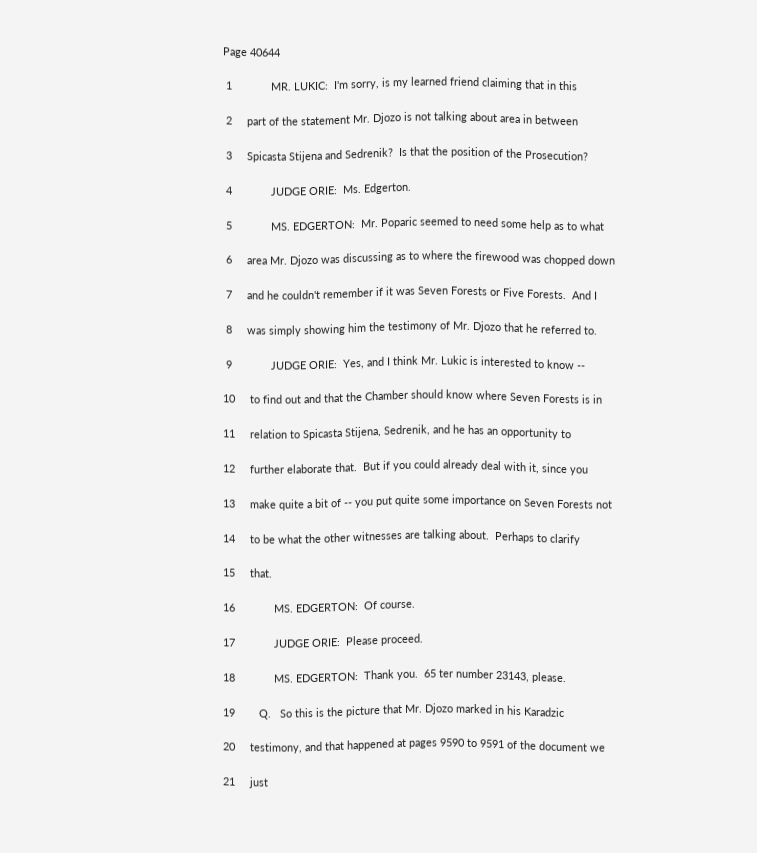Page 40644

 1             MR. LUKIC:  I'm sorry, is my learned friend claiming that in this

 2     part of the statement Mr. Djozo is not talking about area in between

 3     Spicasta Stijena and Sedrenik?  Is that the position of the Prosecution?

 4             JUDGE ORIE:  Ms. Edgerton.

 5             MS. EDGERTON:  Mr. Poparic seemed to need some help as to what

 6     area Mr. Djozo was discussing as to where the firewood was chopped down

 7     and he couldn't remember if it was Seven Forests or Five Forests.  And I

 8     was simply showing him the testimony of Mr. Djozo that he referred to.

 9             JUDGE ORIE:  Yes, and I think Mr. Lukic is interested to know --

10     to find out and that the Chamber should know where Seven Forests is in

11     relation to Spicasta Stijena, Sedrenik, and he has an opportunity to

12     further elaborate that.  But if you could already deal with it, since you

13     make quite a bit of -- you put quite some importance on Seven Forests not

14     to be what the other witnesses are talking about.  Perhaps to clarify

15     that.

16             MS. EDGERTON:  Of course.

17             JUDGE ORIE:  Please proceed.

18             MS. EDGERTON:  Thank you.  65 ter number 23143, please.

19        Q.   So this is the picture that Mr. Djozo marked in his Karadzic

20     testimony, and that happened at pages 9590 to 9591 of the document we

21     just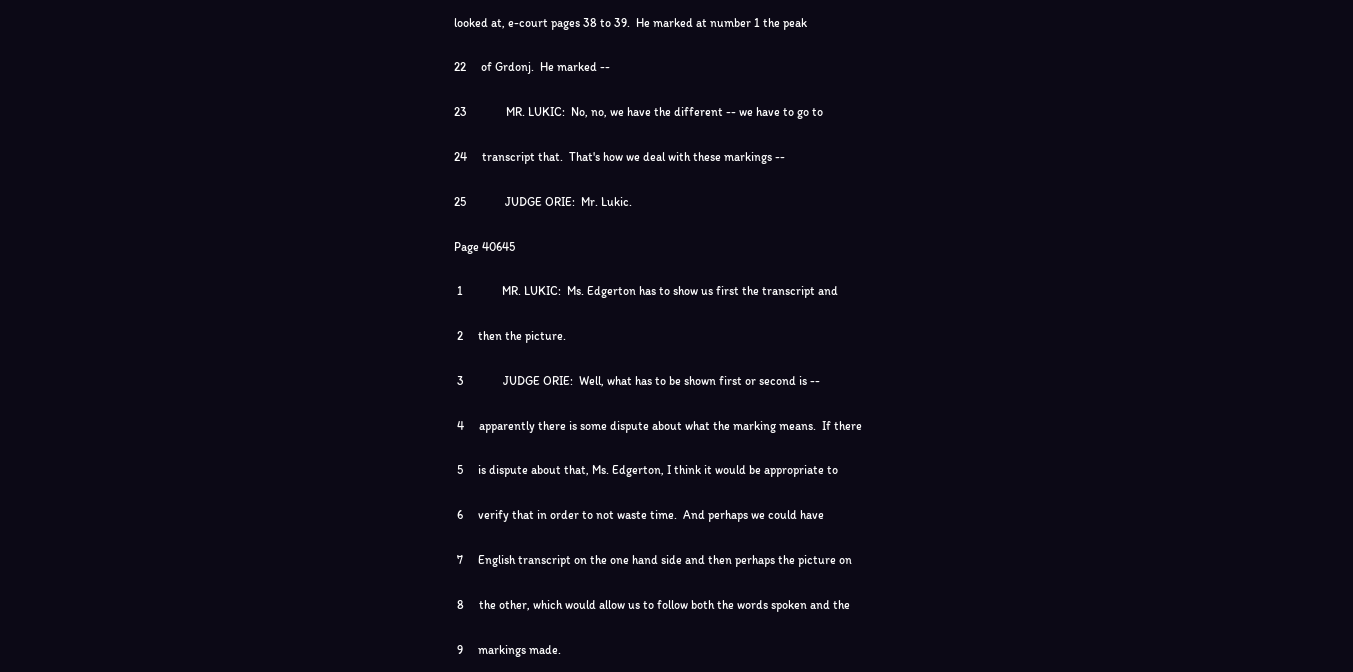looked at, e-court pages 38 to 39.  He marked at number 1 the peak

22     of Grdonj.  He marked --

23             MR. LUKIC:  No, no, we have the different -- we have to go to

24     transcript that.  That's how we deal with these markings --

25             JUDGE ORIE:  Mr. Lukic.

Page 40645

 1             MR. LUKIC:  Ms. Edgerton has to show us first the transcript and

 2     then the picture.

 3             JUDGE ORIE:  Well, what has to be shown first or second is --

 4     apparently there is some dispute about what the marking means.  If there

 5     is dispute about that, Ms. Edgerton, I think it would be appropriate to

 6     verify that in order to not waste time.  And perhaps we could have

 7     English transcript on the one hand side and then perhaps the picture on

 8     the other, which would allow us to follow both the words spoken and the

 9     markings made.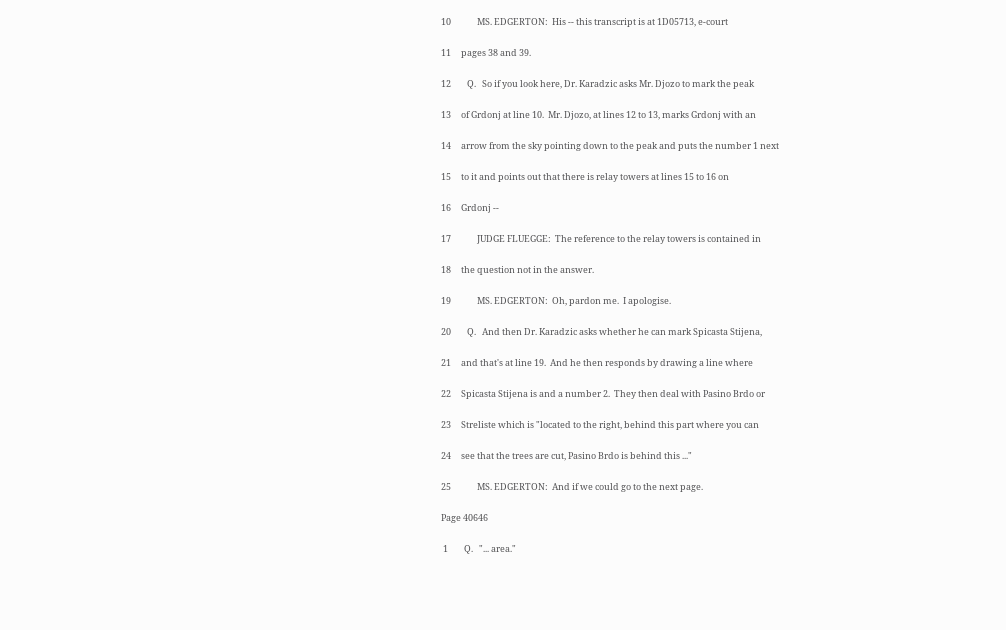10             MS. EDGERTON:  His -- this transcript is at 1D05713, e-court

11     pages 38 and 39.

12        Q.   So if you look here, Dr. Karadzic asks Mr. Djozo to mark the peak

13     of Grdonj at line 10.  Mr. Djozo, at lines 12 to 13, marks Grdonj with an

14     arrow from the sky pointing down to the peak and puts the number 1 next

15     to it and points out that there is relay towers at lines 15 to 16 on

16     Grdonj --

17             JUDGE FLUEGGE:  The reference to the relay towers is contained in

18     the question not in the answer.

19             MS. EDGERTON:  Oh, pardon me.  I apologise.

20        Q.   And then Dr. Karadzic asks whether he can mark Spicasta Stijena,

21     and that's at line 19.  And he then responds by drawing a line where

22     Spicasta Stijena is and a number 2.  They then deal with Pasino Brdo or

23     Streliste which is "located to the right, behind this part where you can

24     see that the trees are cut, Pasino Brdo is behind this ..."

25             MS. EDGERTON:  And if we could go to the next page.

Page 40646

 1        Q.   "... area."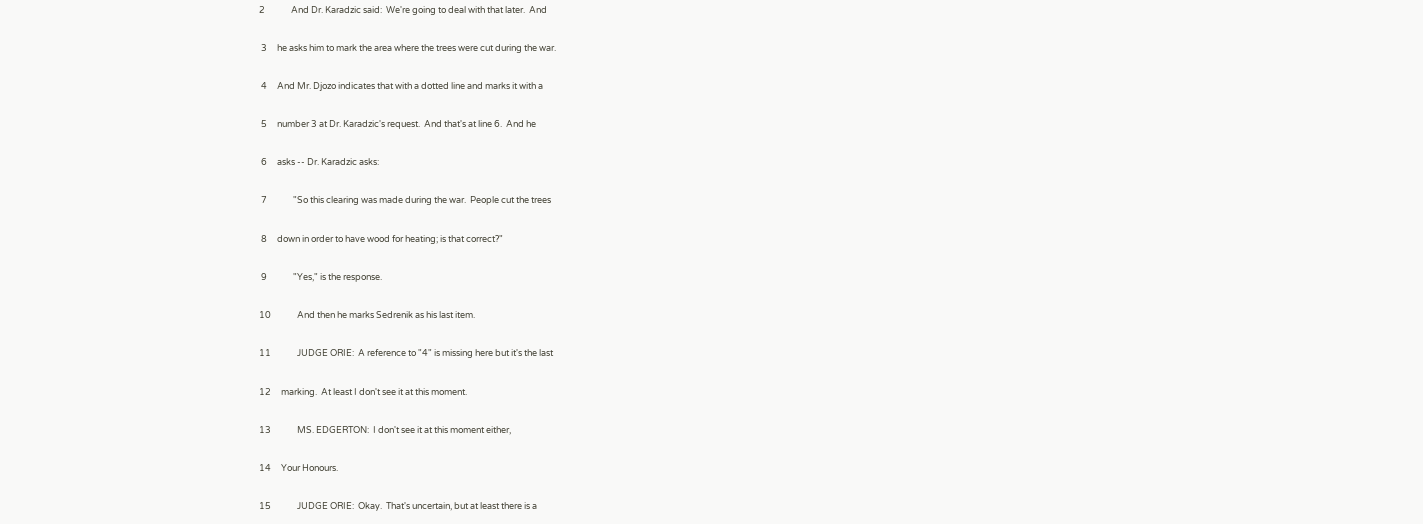2             And Dr. Karadzic said:  We're going to deal with that later.  And

 3     he asks him to mark the area where the trees were cut during the war.

 4     And Mr. Djozo indicates that with a dotted line and marks it with a

 5     number 3 at Dr. Karadzic's request.  And that's at line 6.  And he

 6     asks -- Dr. Karadzic asks:

 7             "So this clearing was made during the war.  People cut the trees

 8     down in order to have wood for heating; is that correct?"

 9             "Yes," is the response.

10             And then he marks Sedrenik as his last item.

11             JUDGE ORIE:  A reference to "4" is missing here but it's the last

12     marking.  At least I don't see it at this moment.

13             MS. EDGERTON:  I don't see it at this moment either,

14     Your Honours.

15             JUDGE ORIE:  Okay.  That's uncertain, but at least there is a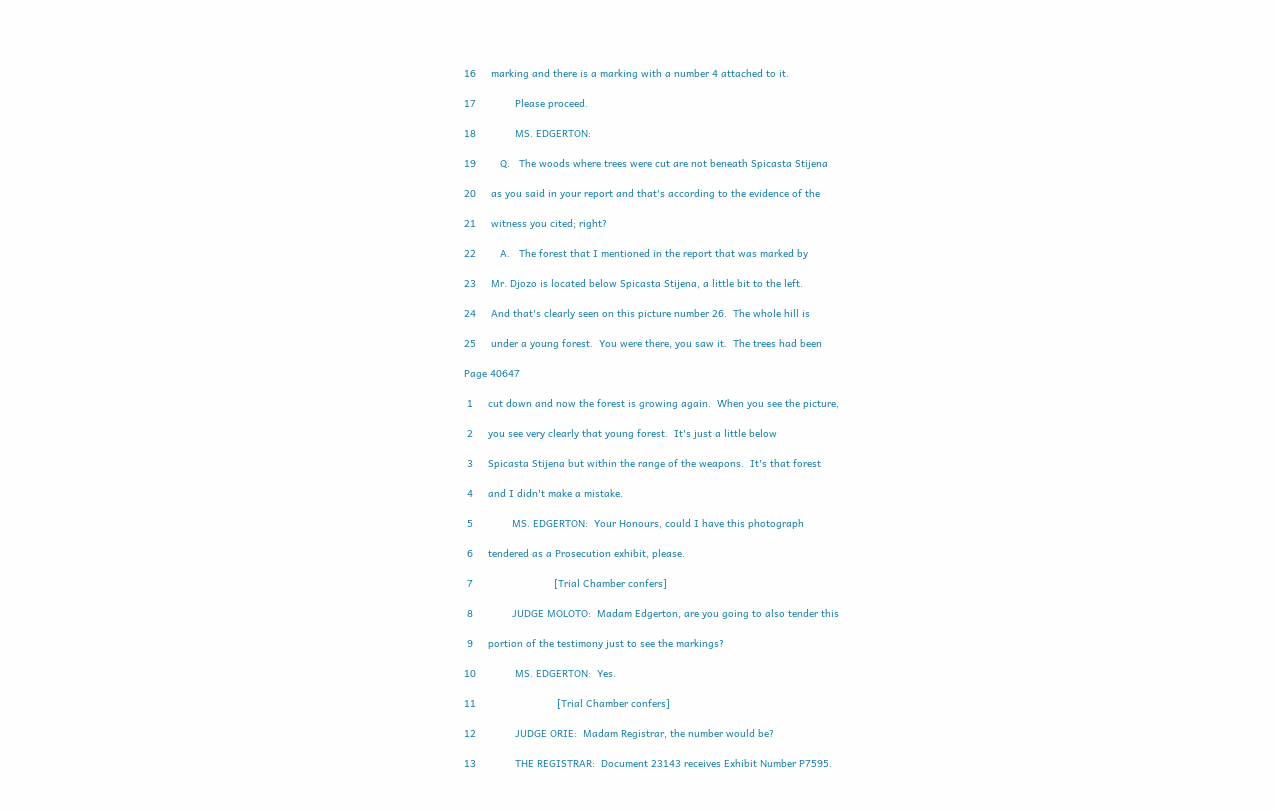16     marking and there is a marking with a number 4 attached to it.

17             Please proceed.

18             MS. EDGERTON:

19        Q.   The woods where trees were cut are not beneath Spicasta Stijena

20     as you said in your report and that's according to the evidence of the

21     witness you cited; right?

22        A.   The forest that I mentioned in the report that was marked by

23     Mr. Djozo is located below Spicasta Stijena, a little bit to the left.

24     And that's clearly seen on this picture number 26.  The whole hill is

25     under a young forest.  You were there, you saw it.  The trees had been

Page 40647

 1     cut down and now the forest is growing again.  When you see the picture,

 2     you see very clearly that young forest.  It's just a little below

 3     Spicasta Stijena but within the range of the weapons.  It's that forest

 4     and I didn't make a mistake.

 5             MS. EDGERTON:  Your Honours, could I have this photograph

 6     tendered as a Prosecution exhibit, please.

 7                           [Trial Chamber confers]

 8             JUDGE MOLOTO:  Madam Edgerton, are you going to also tender this

 9     portion of the testimony just to see the markings?

10             MS. EDGERTON:  Yes.

11                           [Trial Chamber confers]

12             JUDGE ORIE:  Madam Registrar, the number would be?

13             THE REGISTRAR:  Document 23143 receives Exhibit Number P7595.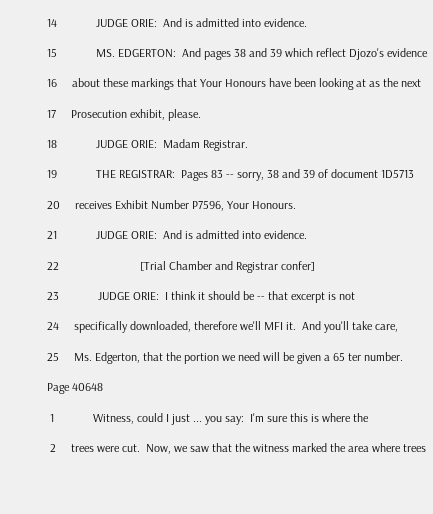14             JUDGE ORIE:  And is admitted into evidence.

15             MS. EDGERTON:  And pages 38 and 39 which reflect Djozo's evidence

16     about these markings that Your Honours have been looking at as the next

17     Prosecution exhibit, please.

18             JUDGE ORIE:  Madam Registrar.

19             THE REGISTRAR:  Pages 83 -- sorry, 38 and 39 of document 1D5713

20     receives Exhibit Number P7596, Your Honours.

21             JUDGE ORIE:  And is admitted into evidence.

22                           [Trial Chamber and Registrar confer]

23             JUDGE ORIE:  I think it should be -- that excerpt is not

24     specifically downloaded, therefore we'll MFI it.  And you'll take care,

25     Ms. Edgerton, that the portion we need will be given a 65 ter number.

Page 40648

 1             Witness, could I just ... you say:  I'm sure this is where the

 2     trees were cut.  Now, we saw that the witness marked the area where trees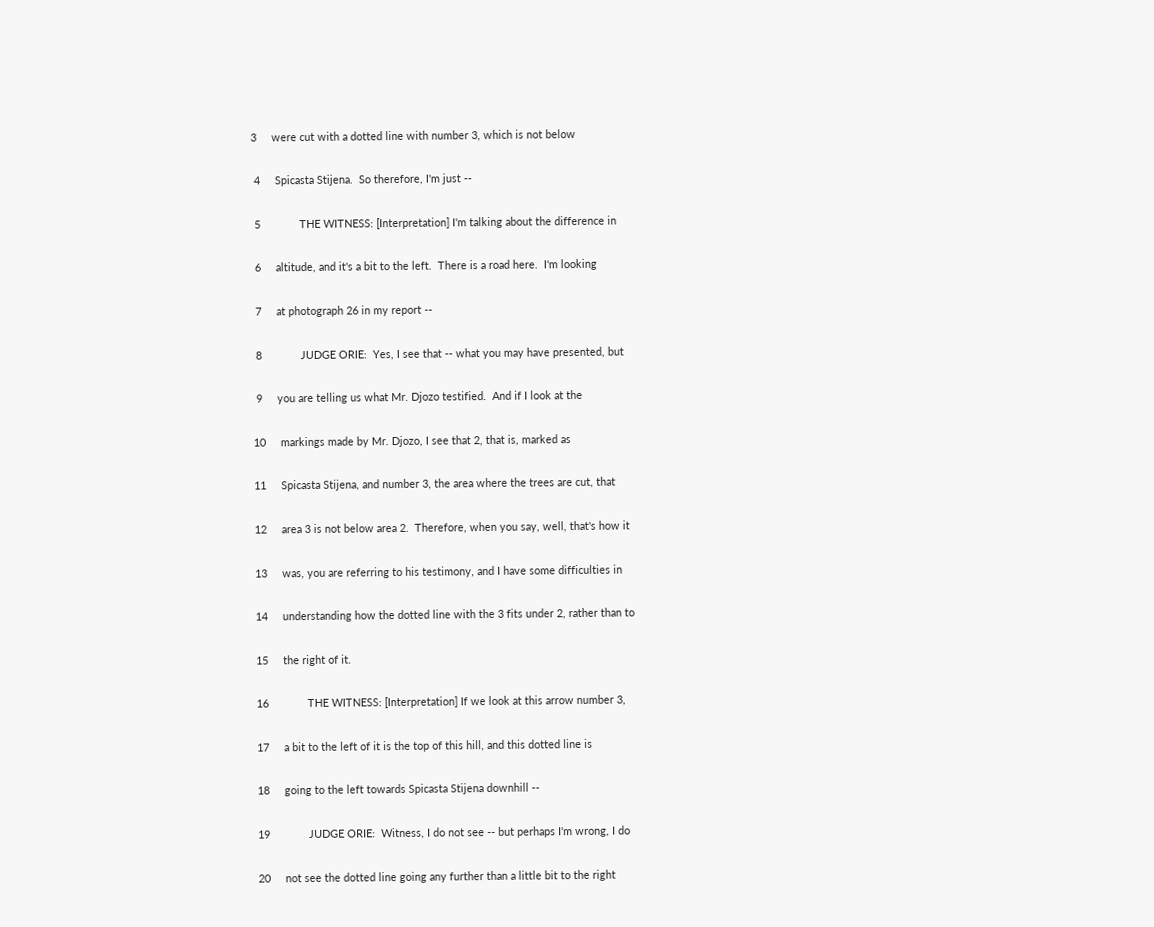3     were cut with a dotted line with number 3, which is not below

 4     Spicasta Stijena.  So therefore, I'm just --

 5             THE WITNESS: [Interpretation] I'm talking about the difference in

 6     altitude, and it's a bit to the left.  There is a road here.  I'm looking

 7     at photograph 26 in my report --

 8             JUDGE ORIE:  Yes, I see that -- what you may have presented, but

 9     you are telling us what Mr. Djozo testified.  And if I look at the

10     markings made by Mr. Djozo, I see that 2, that is, marked as

11     Spicasta Stijena, and number 3, the area where the trees are cut, that

12     area 3 is not below area 2.  Therefore, when you say, well, that's how it

13     was, you are referring to his testimony, and I have some difficulties in

14     understanding how the dotted line with the 3 fits under 2, rather than to

15     the right of it.

16             THE WITNESS: [Interpretation] If we look at this arrow number 3,

17     a bit to the left of it is the top of this hill, and this dotted line is

18     going to the left towards Spicasta Stijena downhill --

19             JUDGE ORIE:  Witness, I do not see -- but perhaps I'm wrong, I do

20     not see the dotted line going any further than a little bit to the right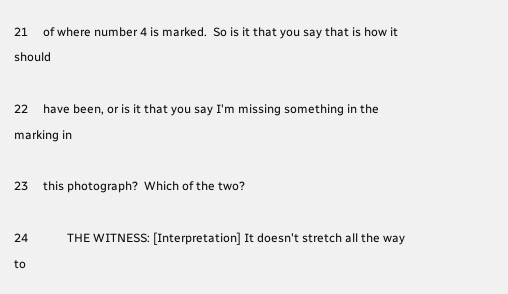21     of where number 4 is marked.  So is it that you say that is how it should

22     have been, or is it that you say I'm missing something in the marking in

23     this photograph?  Which of the two?

24             THE WITNESS: [Interpretation] It doesn't stretch all the way to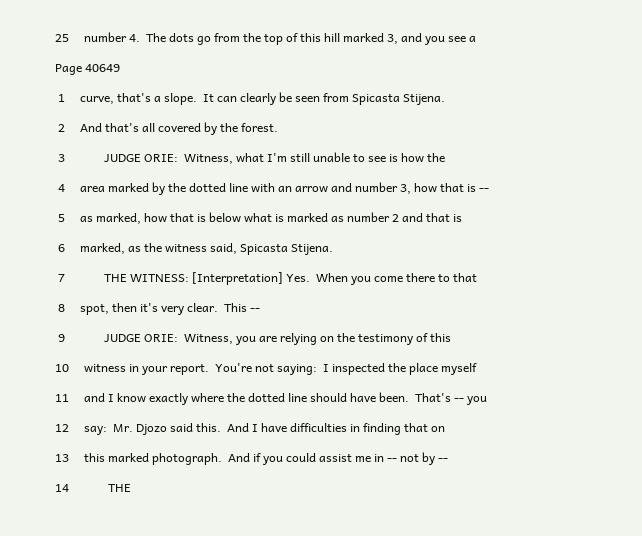25     number 4.  The dots go from the top of this hill marked 3, and you see a

Page 40649

 1     curve, that's a slope.  It can clearly be seen from Spicasta Stijena.

 2     And that's all covered by the forest.

 3             JUDGE ORIE:  Witness, what I'm still unable to see is how the

 4     area marked by the dotted line with an arrow and number 3, how that is --

 5     as marked, how that is below what is marked as number 2 and that is

 6     marked, as the witness said, Spicasta Stijena.

 7             THE WITNESS: [Interpretation] Yes.  When you come there to that

 8     spot, then it's very clear.  This --

 9             JUDGE ORIE:  Witness, you are relying on the testimony of this

10     witness in your report.  You're not saying:  I inspected the place myself

11     and I know exactly where the dotted line should have been.  That's -- you

12     say:  Mr. Djozo said this.  And I have difficulties in finding that on

13     this marked photograph.  And if you could assist me in -- not by --

14             THE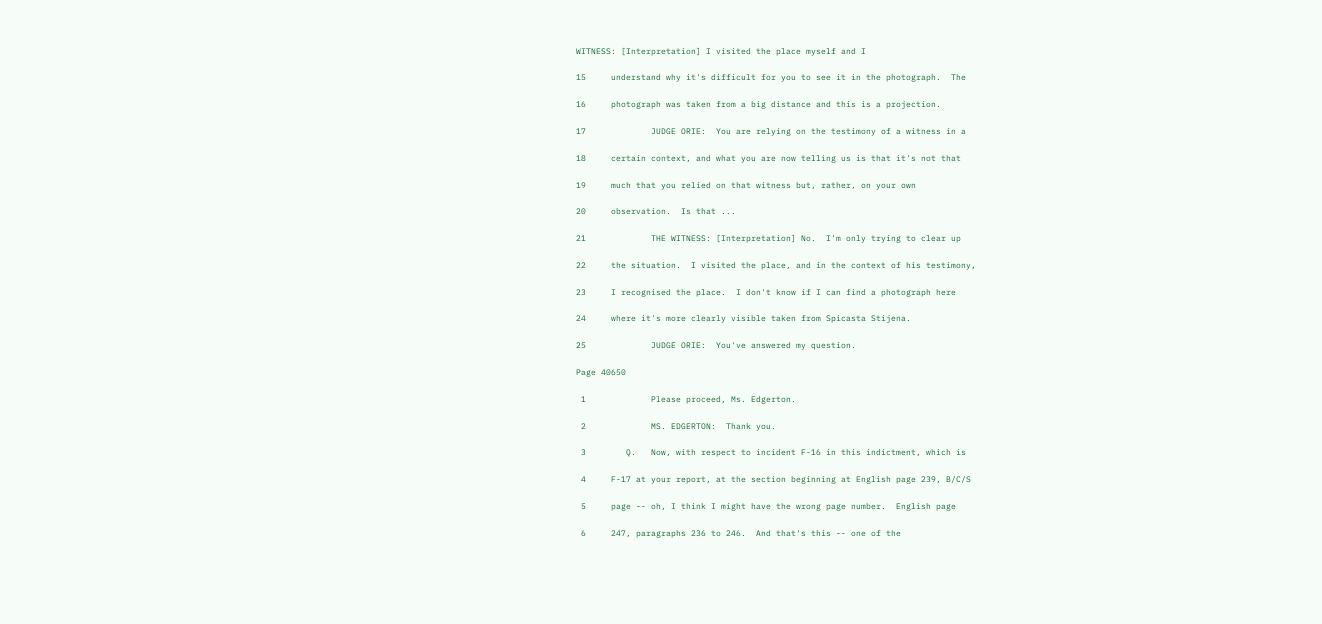WITNESS: [Interpretation] I visited the place myself and I

15     understand why it's difficult for you to see it in the photograph.  The

16     photograph was taken from a big distance and this is a projection.

17             JUDGE ORIE:  You are relying on the testimony of a witness in a

18     certain context, and what you are now telling us is that it's not that

19     much that you relied on that witness but, rather, on your own

20     observation.  Is that ...

21             THE WITNESS: [Interpretation] No.  I'm only trying to clear up

22     the situation.  I visited the place, and in the context of his testimony,

23     I recognised the place.  I don't know if I can find a photograph here

24     where it's more clearly visible taken from Spicasta Stijena.

25             JUDGE ORIE:  You've answered my question.

Page 40650

 1             Please proceed, Ms. Edgerton.

 2             MS. EDGERTON:  Thank you.

 3        Q.   Now, with respect to incident F-16 in this indictment, which is

 4     F-17 at your report, at the section beginning at English page 239, B/C/S

 5     page -- oh, I think I might have the wrong page number.  English page

 6     247, paragraphs 236 to 246.  And that's this -- one of the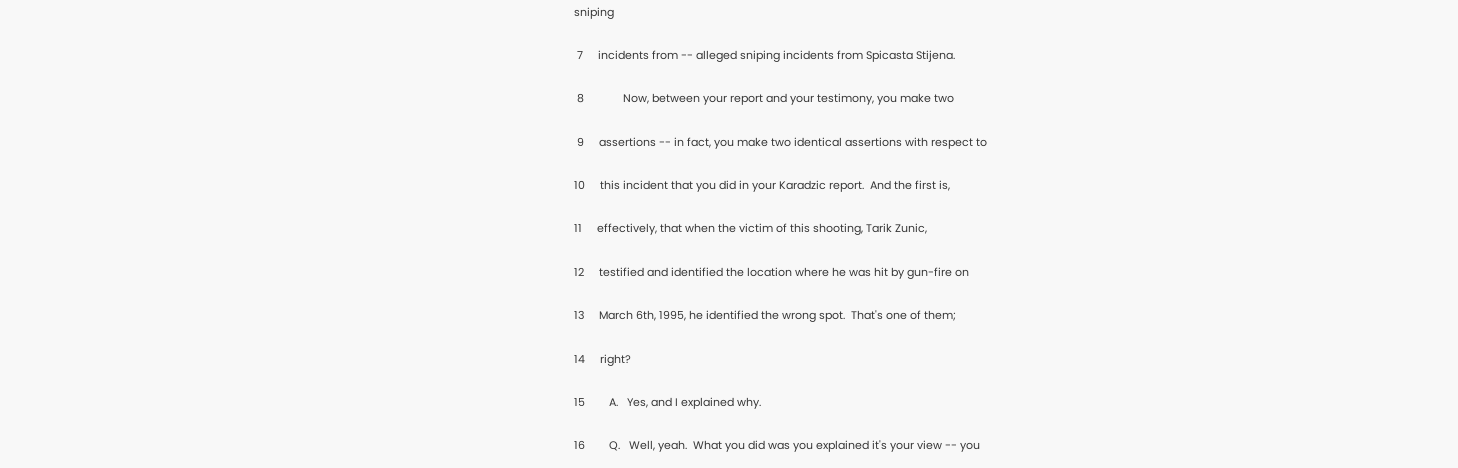sniping

 7     incidents from -- alleged sniping incidents from Spicasta Stijena.

 8             Now, between your report and your testimony, you make two

 9     assertions -- in fact, you make two identical assertions with respect to

10     this incident that you did in your Karadzic report.  And the first is,

11     effectively, that when the victim of this shooting, Tarik Zunic,

12     testified and identified the location where he was hit by gun-fire on

13     March 6th, 1995, he identified the wrong spot.  That's one of them;

14     right?

15        A.   Yes, and I explained why.

16        Q.   Well, yeah.  What you did was you explained it's your view -- you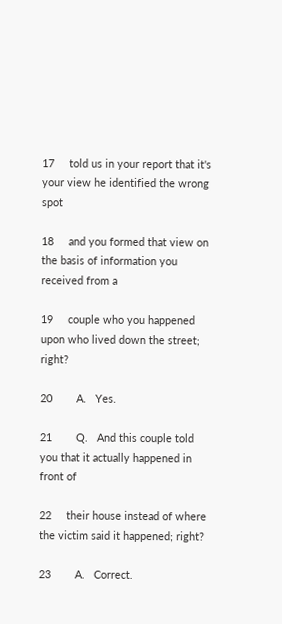17     told us in your report that it's your view he identified the wrong spot

18     and you formed that view on the basis of information you received from a

19     couple who you happened upon who lived down the street; right?

20        A.   Yes.

21        Q.   And this couple told you that it actually happened in front of

22     their house instead of where the victim said it happened; right?

23        A.   Correct.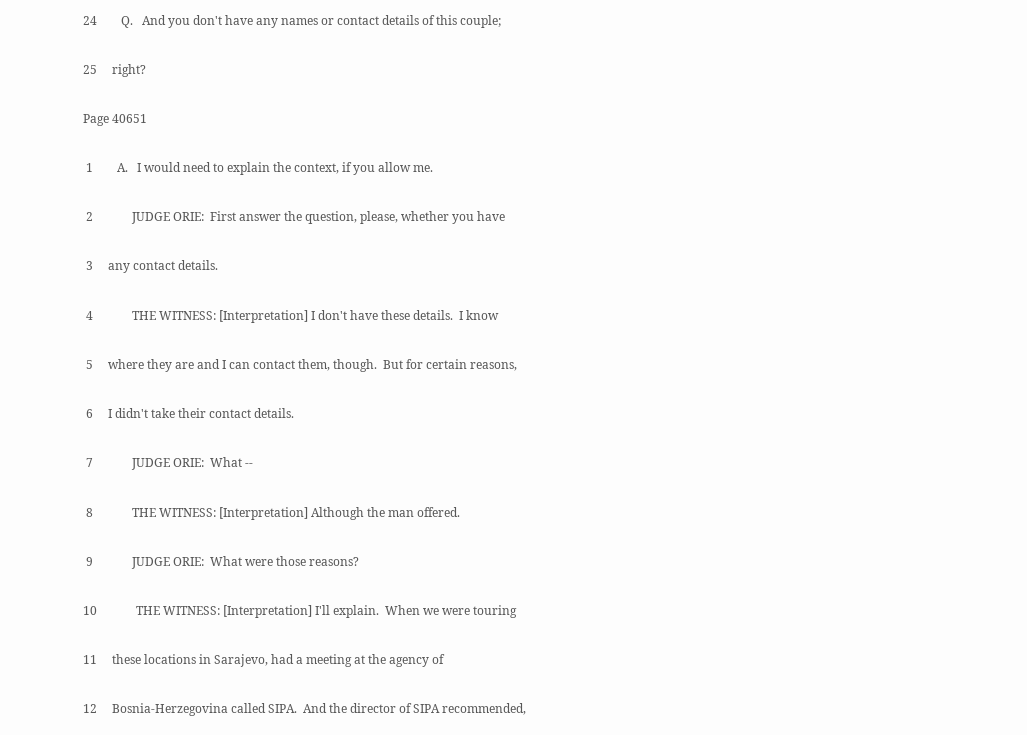24        Q.   And you don't have any names or contact details of this couple;

25     right?

Page 40651

 1        A.   I would need to explain the context, if you allow me.

 2             JUDGE ORIE:  First answer the question, please, whether you have

 3     any contact details.

 4             THE WITNESS: [Interpretation] I don't have these details.  I know

 5     where they are and I can contact them, though.  But for certain reasons,

 6     I didn't take their contact details.

 7             JUDGE ORIE:  What --

 8             THE WITNESS: [Interpretation] Although the man offered.

 9             JUDGE ORIE:  What were those reasons?

10             THE WITNESS: [Interpretation] I'll explain.  When we were touring

11     these locations in Sarajevo, had a meeting at the agency of

12     Bosnia-Herzegovina called SIPA.  And the director of SIPA recommended,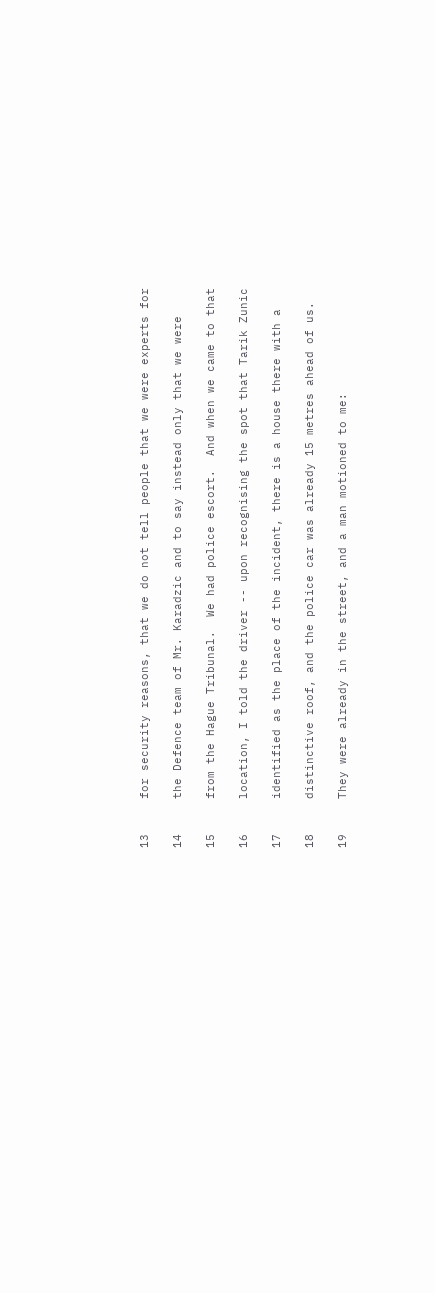13     for security reasons, that we do not tell people that we were experts for

14     the Defence team of Mr. Karadzic and to say instead only that we were

15     from the Hague Tribunal.  We had police escort.  And when we came to that

16     location, I told the driver -- upon recognising the spot that Tarik Zunic

17     identified as the place of the incident, there is a house there with a

18     distinctive roof, and the police car was already 15 metres ahead of us.

19     They were already in the street, and a man motioned to me: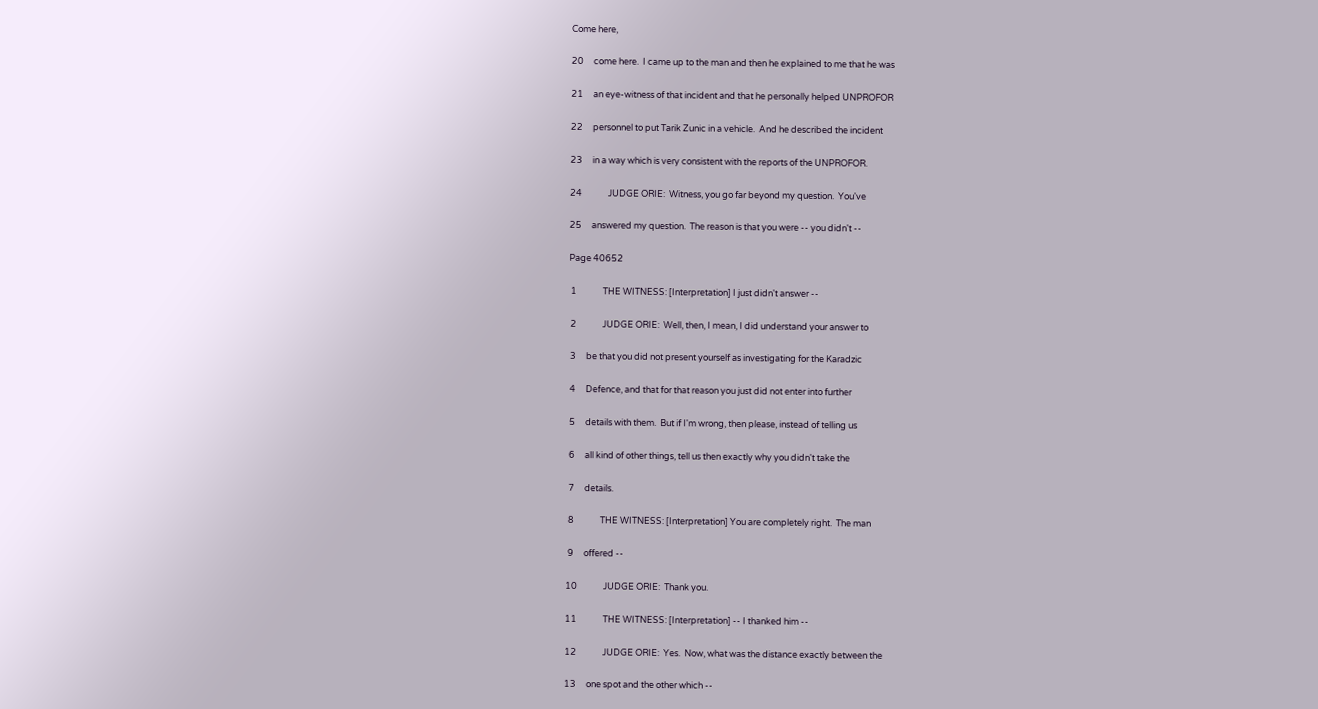Come here,

20     come here.  I came up to the man and then he explained to me that he was

21     an eye-witness of that incident and that he personally helped UNPROFOR

22     personnel to put Tarik Zunic in a vehicle.  And he described the incident

23     in a way which is very consistent with the reports of the UNPROFOR.

24             JUDGE ORIE:  Witness, you go far beyond my question.  You've

25     answered my question.  The reason is that you were -- you didn't --

Page 40652

 1             THE WITNESS: [Interpretation] I just didn't answer --

 2             JUDGE ORIE:  Well, then, I mean, I did understand your answer to

 3     be that you did not present yourself as investigating for the Karadzic

 4     Defence, and that for that reason you just did not enter into further

 5     details with them.  But if I'm wrong, then please, instead of telling us

 6     all kind of other things, tell us then exactly why you didn't take the

 7     details.

 8             THE WITNESS: [Interpretation] You are completely right.  The man

 9     offered --

10             JUDGE ORIE:  Thank you.

11             THE WITNESS: [Interpretation] -- I thanked him --

12             JUDGE ORIE:  Yes.  Now, what was the distance exactly between the

13     one spot and the other which --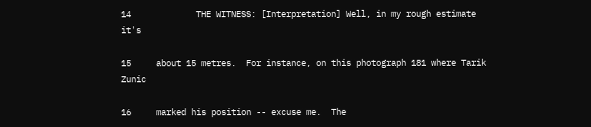14             THE WITNESS: [Interpretation] Well, in my rough estimate it's

15     about 15 metres.  For instance, on this photograph 181 where Tarik Zunic

16     marked his position -- excuse me.  The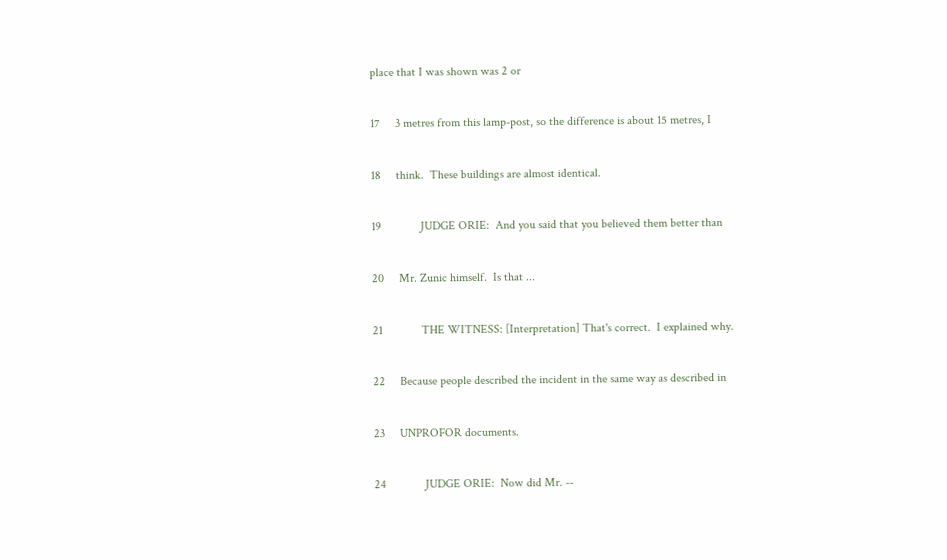place that I was shown was 2 or

17     3 metres from this lamp-post, so the difference is about 15 metres, I

18     think.  These buildings are almost identical.

19             JUDGE ORIE:  And you said that you believed them better than

20     Mr. Zunic himself.  Is that ...

21             THE WITNESS: [Interpretation] That's correct.  I explained why.

22     Because people described the incident in the same way as described in

23     UNPROFOR documents.

24             JUDGE ORIE:  Now did Mr. --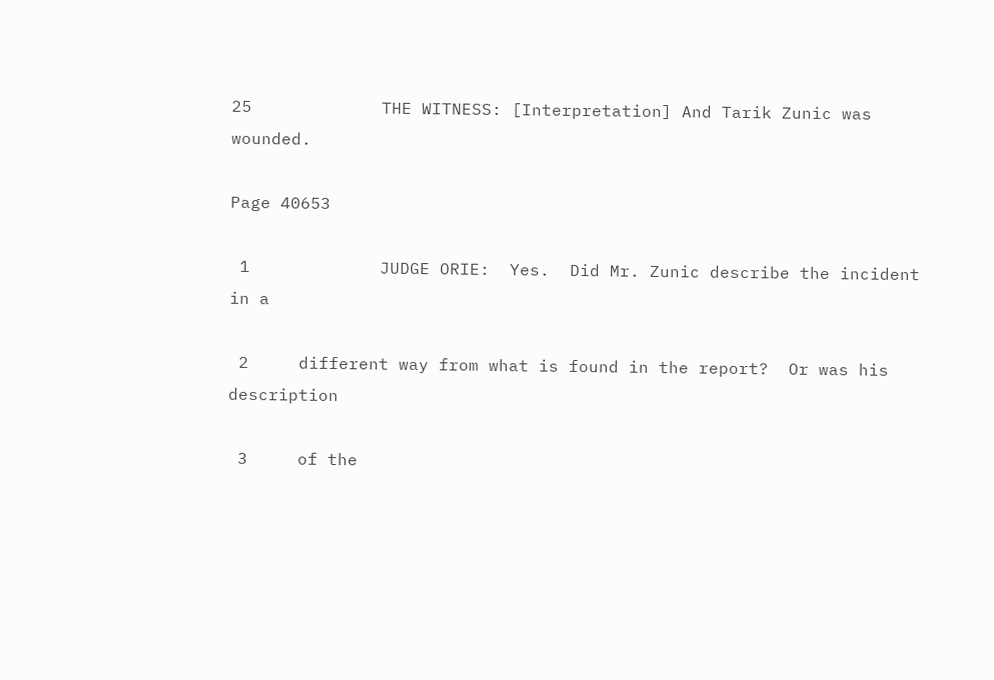25             THE WITNESS: [Interpretation] And Tarik Zunic was wounded.

Page 40653

 1             JUDGE ORIE:  Yes.  Did Mr. Zunic describe the incident in a

 2     different way from what is found in the report?  Or was his description

 3     of the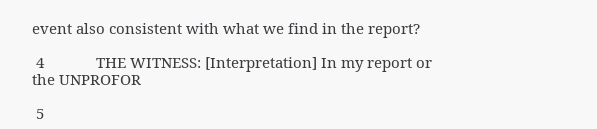event also consistent with what we find in the report?

 4             THE WITNESS: [Interpretation] In my report or the UNPROFOR

 5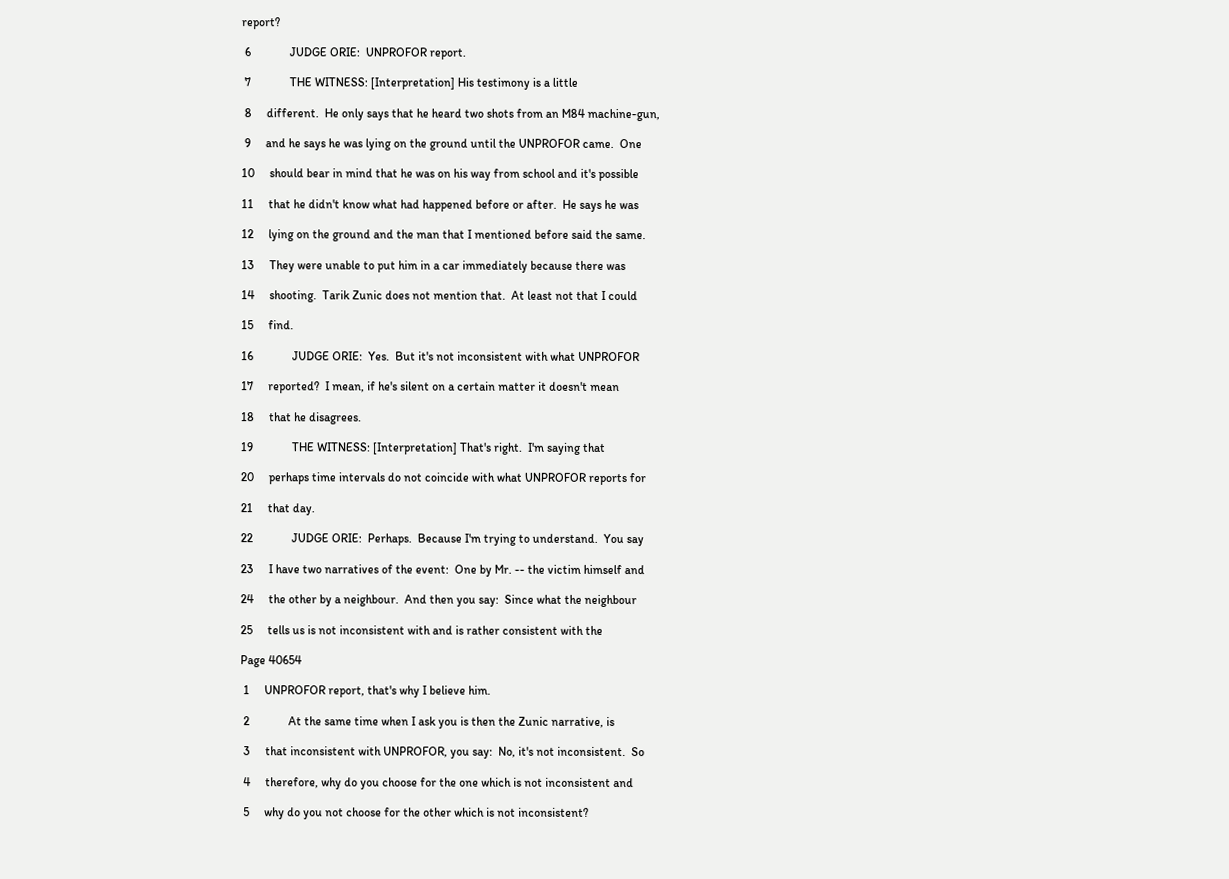report?

 6             JUDGE ORIE:  UNPROFOR report.

 7             THE WITNESS: [Interpretation] His testimony is a little

 8     different.  He only says that he heard two shots from an M84 machine-gun,

 9     and he says he was lying on the ground until the UNPROFOR came.  One

10     should bear in mind that he was on his way from school and it's possible

11     that he didn't know what had happened before or after.  He says he was

12     lying on the ground and the man that I mentioned before said the same.

13     They were unable to put him in a car immediately because there was

14     shooting.  Tarik Zunic does not mention that.  At least not that I could

15     find.

16             JUDGE ORIE:  Yes.  But it's not inconsistent with what UNPROFOR

17     reported?  I mean, if he's silent on a certain matter it doesn't mean

18     that he disagrees.

19             THE WITNESS: [Interpretation] That's right.  I'm saying that

20     perhaps time intervals do not coincide with what UNPROFOR reports for

21     that day.

22             JUDGE ORIE:  Perhaps.  Because I'm trying to understand.  You say

23     I have two narratives of the event:  One by Mr. -- the victim himself and

24     the other by a neighbour.  And then you say:  Since what the neighbour

25     tells us is not inconsistent with and is rather consistent with the

Page 40654

 1     UNPROFOR report, that's why I believe him.

 2             At the same time when I ask you is then the Zunic narrative, is

 3     that inconsistent with UNPROFOR, you say:  No, it's not inconsistent.  So

 4     therefore, why do you choose for the one which is not inconsistent and

 5     why do you not choose for the other which is not inconsistent?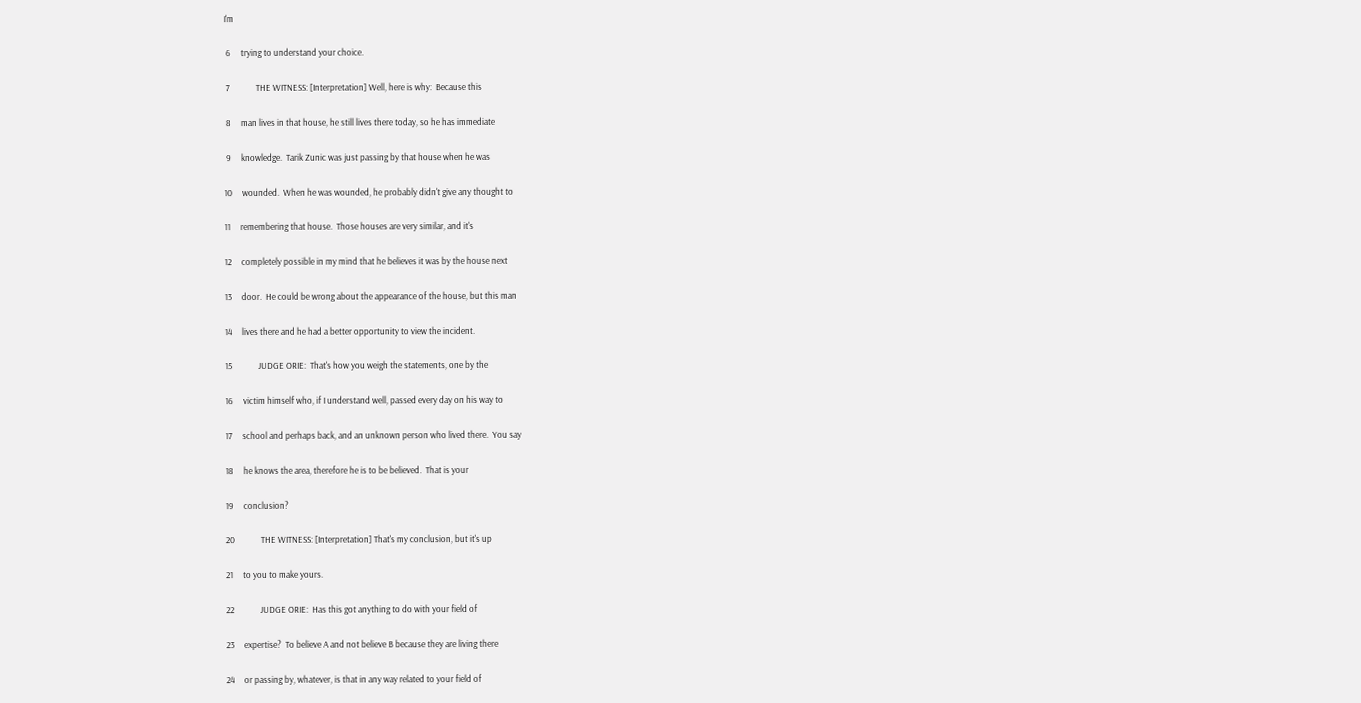I'm

 6     trying to understand your choice.

 7             THE WITNESS: [Interpretation] Well, here is why:  Because this

 8     man lives in that house, he still lives there today, so he has immediate

 9     knowledge.  Tarik Zunic was just passing by that house when he was

10     wounded.  When he was wounded, he probably didn't give any thought to

11     remembering that house.  Those houses are very similar, and it's

12     completely possible in my mind that he believes it was by the house next

13     door.  He could be wrong about the appearance of the house, but this man

14     lives there and he had a better opportunity to view the incident.

15             JUDGE ORIE:  That's how you weigh the statements, one by the

16     victim himself who, if I understand well, passed every day on his way to

17     school and perhaps back, and an unknown person who lived there.  You say

18     he knows the area, therefore he is to be believed.  That is your

19     conclusion?

20             THE WITNESS: [Interpretation] That's my conclusion, but it's up

21     to you to make yours.

22             JUDGE ORIE:  Has this got anything to do with your field of

23     expertise?  To believe A and not believe B because they are living there

24     or passing by, whatever, is that in any way related to your field of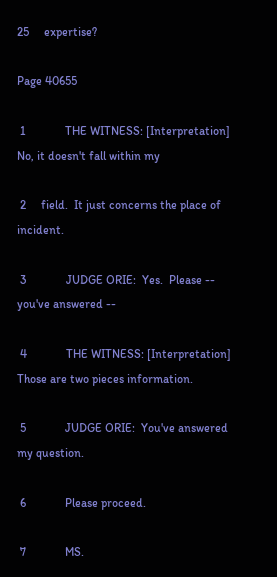25     expertise?

Page 40655

 1             THE WITNESS: [Interpretation] No, it doesn't fall within my

 2     field.  It just concerns the place of incident.

 3             JUDGE ORIE:  Yes.  Please -- you've answered --

 4             THE WITNESS: [Interpretation] Those are two pieces information.

 5             JUDGE ORIE:  You've answered my question.

 6             Please proceed.

 7             MS.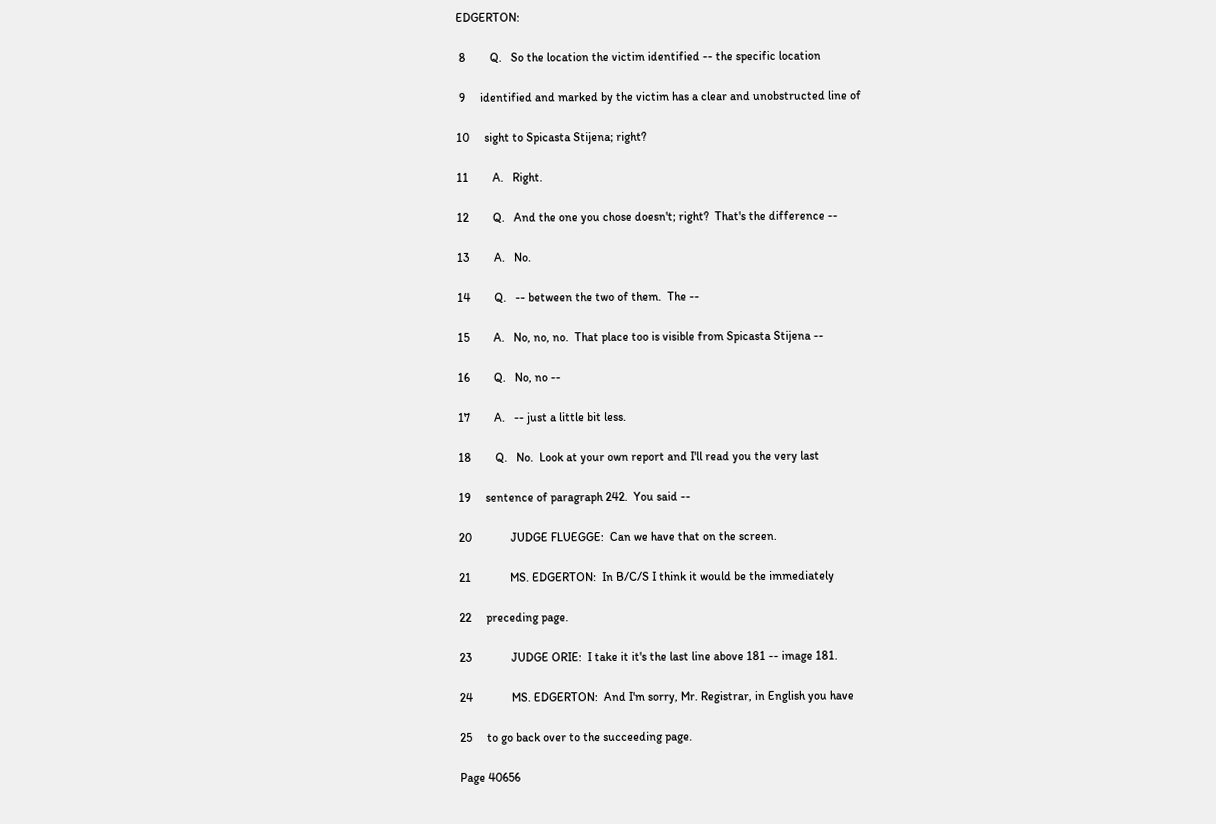EDGERTON:

 8        Q.   So the location the victim identified -- the specific location

 9     identified and marked by the victim has a clear and unobstructed line of

10     sight to Spicasta Stijena; right?

11        A.   Right.

12        Q.   And the one you chose doesn't; right?  That's the difference --

13        A.   No.

14        Q.   -- between the two of them.  The --

15        A.   No, no, no.  That place too is visible from Spicasta Stijena --

16        Q.   No, no --

17        A.   -- just a little bit less.

18        Q.   No.  Look at your own report and I'll read you the very last

19     sentence of paragraph 242.  You said --

20             JUDGE FLUEGGE:  Can we have that on the screen.

21             MS. EDGERTON:  In B/C/S I think it would be the immediately

22     preceding page.

23             JUDGE ORIE:  I take it it's the last line above 181 -- image 181.

24             MS. EDGERTON:  And I'm sorry, Mr. Registrar, in English you have

25     to go back over to the succeeding page.

Page 40656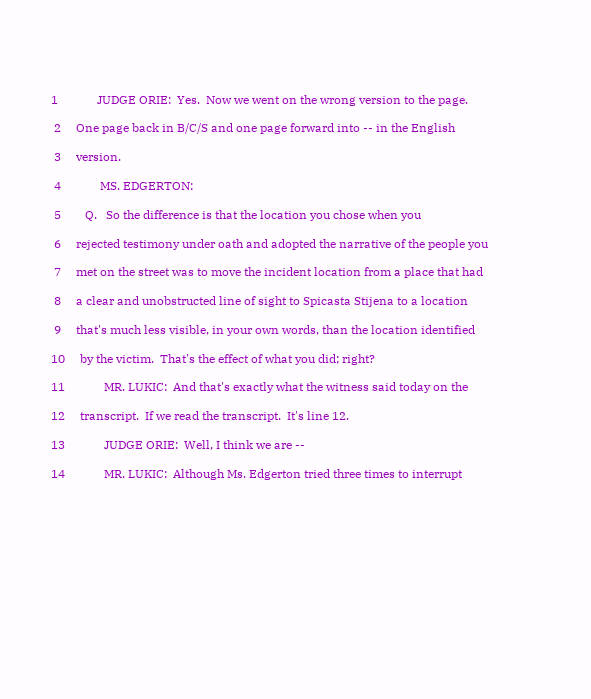1             JUDGE ORIE:  Yes.  Now we went on the wrong version to the page.

 2     One page back in B/C/S and one page forward into -- in the English

 3     version.

 4             MS. EDGERTON:

 5        Q.   So the difference is that the location you chose when you

 6     rejected testimony under oath and adopted the narrative of the people you

 7     met on the street was to move the incident location from a place that had

 8     a clear and unobstructed line of sight to Spicasta Stijena to a location

 9     that's much less visible, in your own words, than the location identified

10     by the victim.  That's the effect of what you did; right?

11             MR. LUKIC:  And that's exactly what the witness said today on the

12     transcript.  If we read the transcript.  It's line 12.

13             JUDGE ORIE:  Well, I think we are --

14             MR. LUKIC:  Although Ms. Edgerton tried three times to interrupt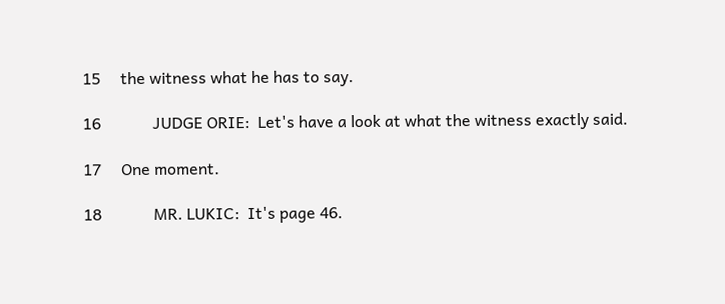15     the witness what he has to say.

16             JUDGE ORIE:  Let's have a look at what the witness exactly said.

17     One moment.

18             MR. LUKIC:  It's page 46.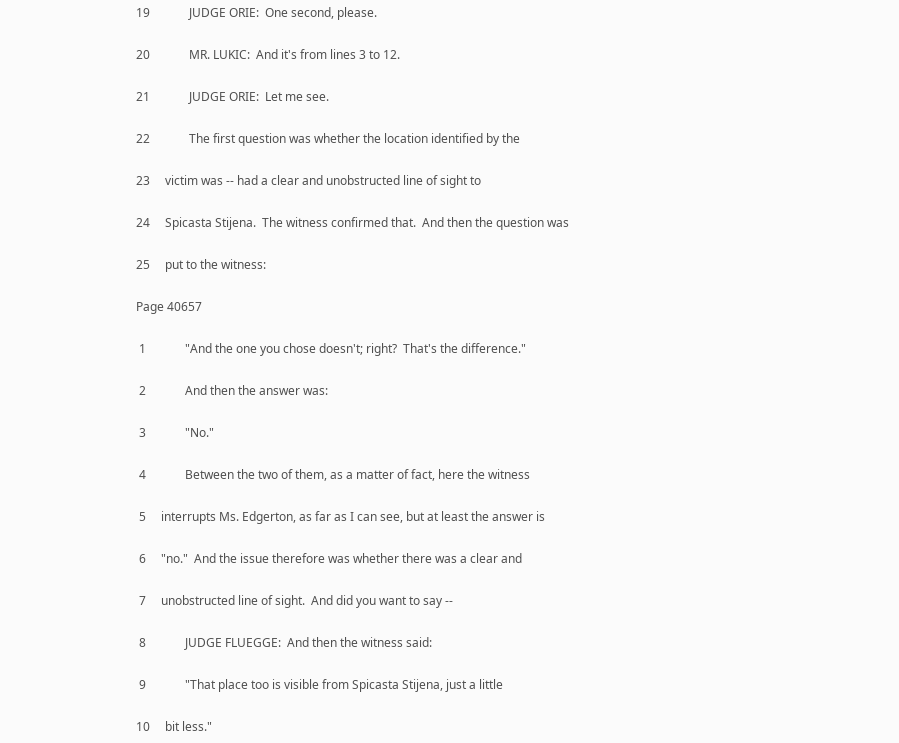19             JUDGE ORIE:  One second, please.

20             MR. LUKIC:  And it's from lines 3 to 12.

21             JUDGE ORIE:  Let me see.

22             The first question was whether the location identified by the

23     victim was -- had a clear and unobstructed line of sight to

24     Spicasta Stijena.  The witness confirmed that.  And then the question was

25     put to the witness:

Page 40657

 1             "And the one you chose doesn't; right?  That's the difference."

 2             And then the answer was:

 3             "No."

 4             Between the two of them, as a matter of fact, here the witness

 5     interrupts Ms. Edgerton, as far as I can see, but at least the answer is

 6     "no."  And the issue therefore was whether there was a clear and

 7     unobstructed line of sight.  And did you want to say --

 8             JUDGE FLUEGGE:  And then the witness said:

 9             "That place too is visible from Spicasta Stijena, just a little

10     bit less."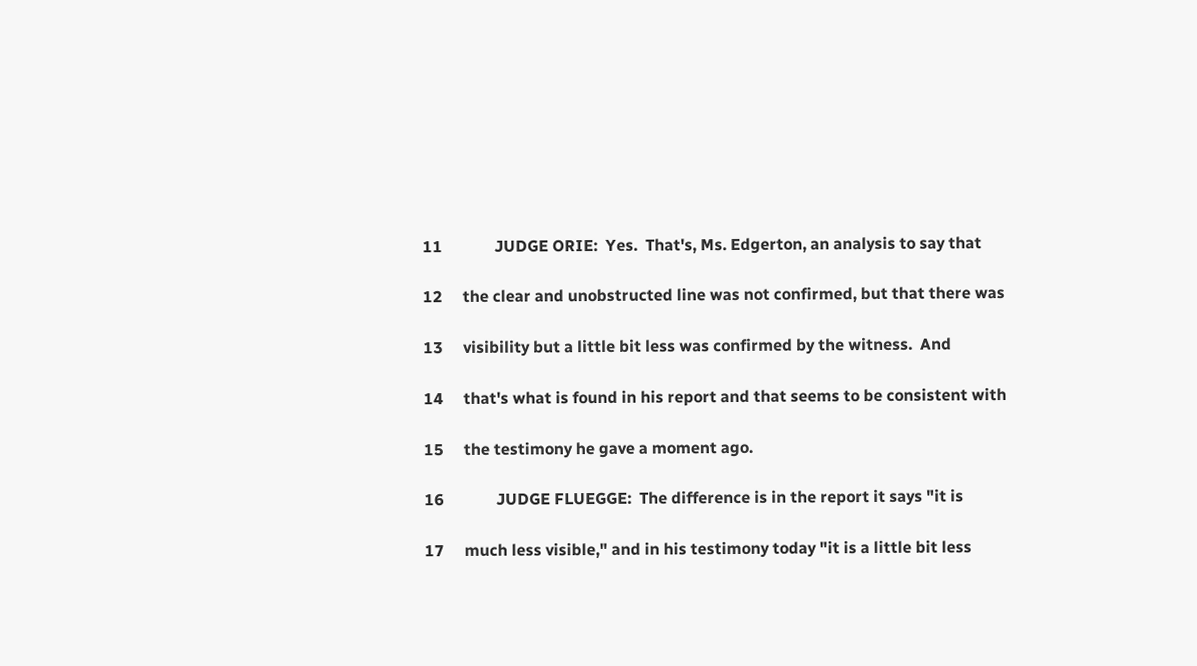11             JUDGE ORIE:  Yes.  That's, Ms. Edgerton, an analysis to say that

12     the clear and unobstructed line was not confirmed, but that there was

13     visibility but a little bit less was confirmed by the witness.  And

14     that's what is found in his report and that seems to be consistent with

15     the testimony he gave a moment ago.

16             JUDGE FLUEGGE:  The difference is in the report it says "it is

17     much less visible," and in his testimony today "it is a little bit less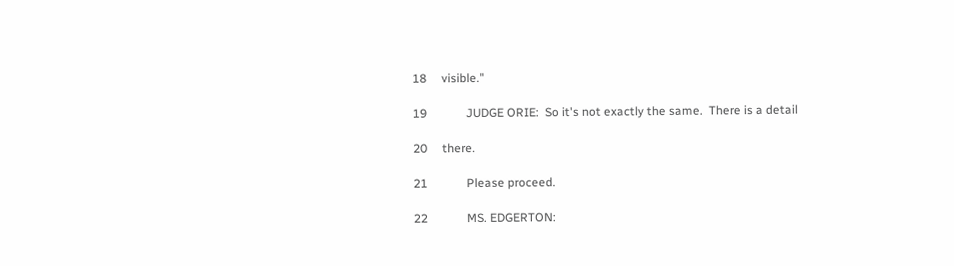18     visible."

19             JUDGE ORIE:  So it's not exactly the same.  There is a detail

20     there.

21             Please proceed.

22             MS. EDGERTON: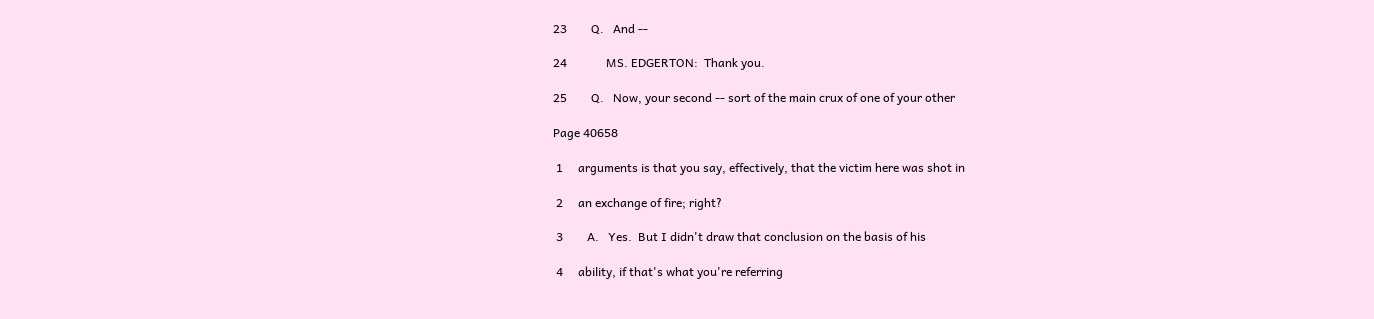23        Q.   And --

24             MS. EDGERTON:  Thank you.

25        Q.   Now, your second -- sort of the main crux of one of your other

Page 40658

 1     arguments is that you say, effectively, that the victim here was shot in

 2     an exchange of fire; right?

 3        A.   Yes.  But I didn't draw that conclusion on the basis of his

 4     ability, if that's what you're referring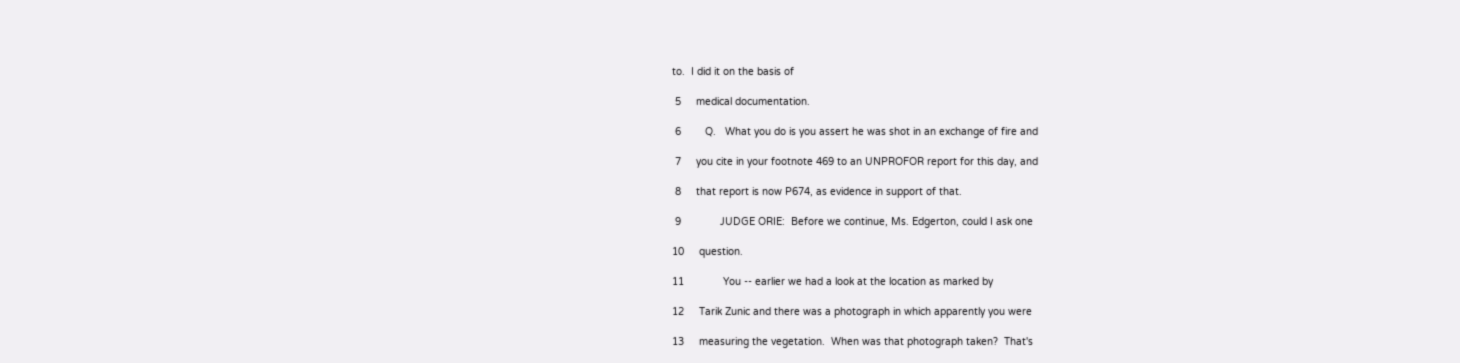to.  I did it on the basis of

 5     medical documentation.

 6        Q.   What you do is you assert he was shot in an exchange of fire and

 7     you cite in your footnote 469 to an UNPROFOR report for this day, and

 8     that report is now P674, as evidence in support of that.

 9             JUDGE ORIE:  Before we continue, Ms. Edgerton, could I ask one

10     question.

11             You -- earlier we had a look at the location as marked by

12     Tarik Zunic and there was a photograph in which apparently you were

13     measuring the vegetation.  When was that photograph taken?  That's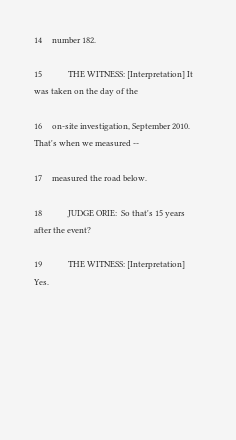14     number 182.

15             THE WITNESS: [Interpretation] It was taken on the day of the

16     on-site investigation, September 2010.  That's when we measured --

17     measured the road below.

18             JUDGE ORIE:  So that's 15 years after the event?

19             THE WITNESS: [Interpretation] Yes.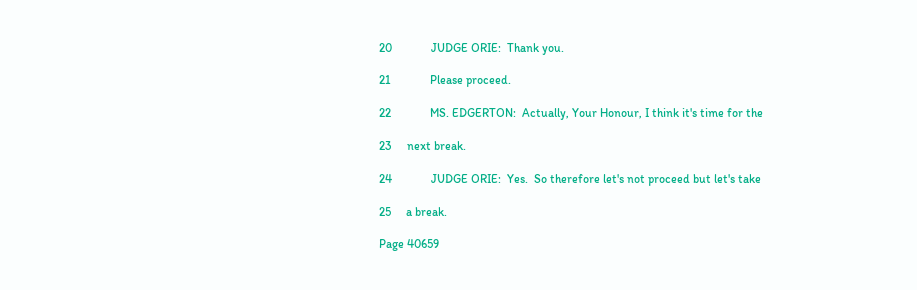20             JUDGE ORIE:  Thank you.

21             Please proceed.

22             MS. EDGERTON:  Actually, Your Honour, I think it's time for the

23     next break.

24             JUDGE ORIE:  Yes.  So therefore let's not proceed but let's take

25     a break.

Page 40659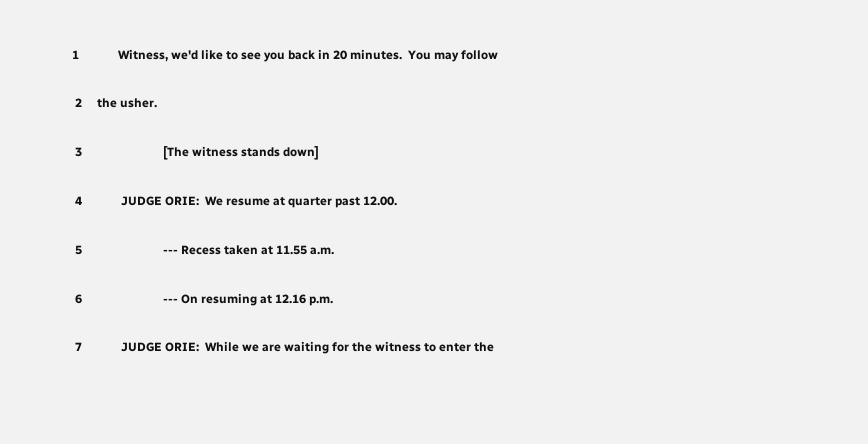1             Witness, we'd like to see you back in 20 minutes.  You may follow

 2     the usher.

 3                           [The witness stands down]

 4             JUDGE ORIE:  We resume at quarter past 12.00.

 5                           --- Recess taken at 11.55 a.m.

 6                           --- On resuming at 12.16 p.m.

 7             JUDGE ORIE:  While we are waiting for the witness to enter the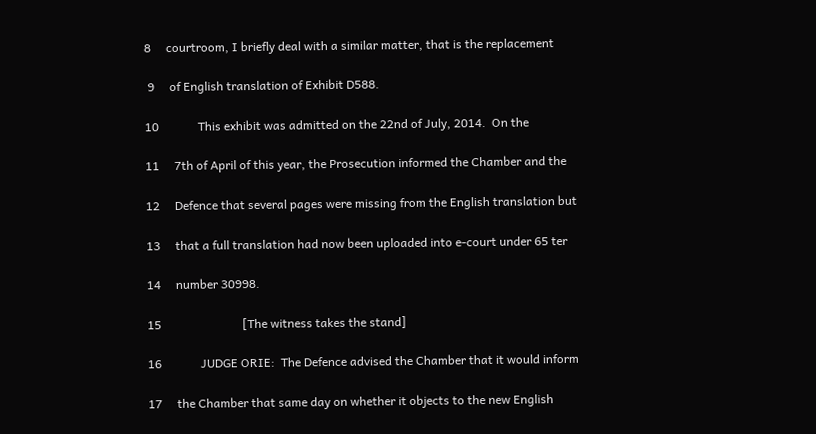8     courtroom, I briefly deal with a similar matter, that is the replacement

 9     of English translation of Exhibit D588.

10             This exhibit was admitted on the 22nd of July, 2014.  On the

11     7th of April of this year, the Prosecution informed the Chamber and the

12     Defence that several pages were missing from the English translation but

13     that a full translation had now been uploaded into e-court under 65 ter

14     number 30998.

15                           [The witness takes the stand]

16             JUDGE ORIE:  The Defence advised the Chamber that it would inform

17     the Chamber that same day on whether it objects to the new English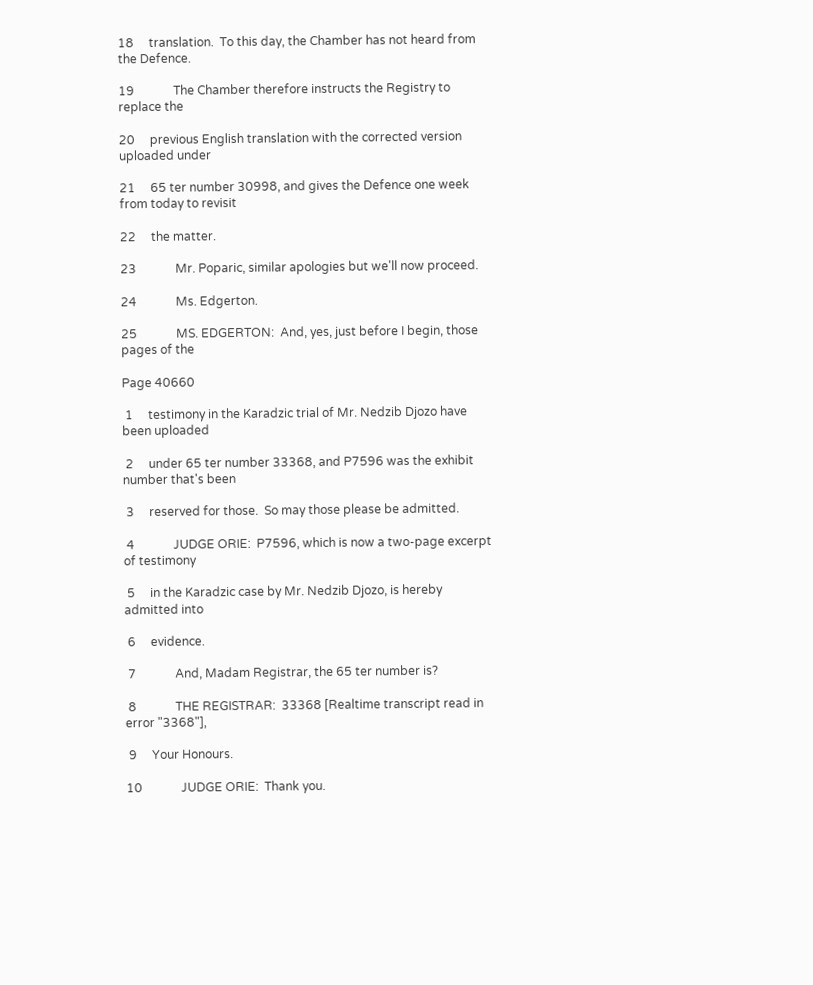18     translation.  To this day, the Chamber has not heard from the Defence.

19             The Chamber therefore instructs the Registry to replace the

20     previous English translation with the corrected version uploaded under

21     65 ter number 30998, and gives the Defence one week from today to revisit

22     the matter.

23             Mr. Poparic, similar apologies but we'll now proceed.

24             Ms. Edgerton.

25             MS. EDGERTON:  And, yes, just before I begin, those pages of the

Page 40660

 1     testimony in the Karadzic trial of Mr. Nedzib Djozo have been uploaded

 2     under 65 ter number 33368, and P7596 was the exhibit number that's been

 3     reserved for those.  So may those please be admitted.

 4             JUDGE ORIE:  P7596, which is now a two-page excerpt of testimony

 5     in the Karadzic case by Mr. Nedzib Djozo, is hereby admitted into

 6     evidence.

 7             And, Madam Registrar, the 65 ter number is?

 8             THE REGISTRAR:  33368 [Realtime transcript read in error "3368"],

 9     Your Honours.

10             JUDGE ORIE:  Thank you.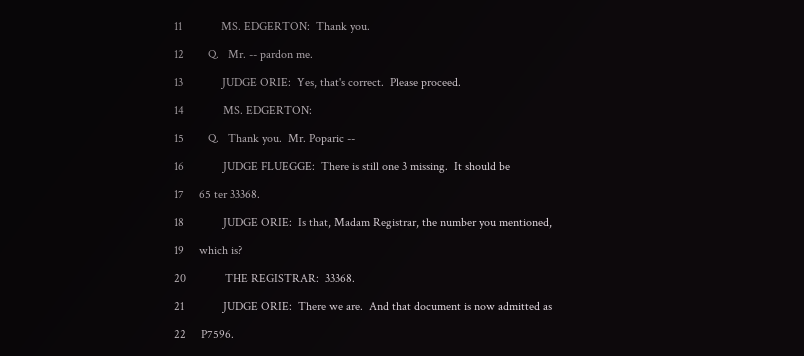11             MS. EDGERTON:  Thank you.

12        Q.   Mr. -- pardon me.

13             JUDGE ORIE:  Yes, that's correct.  Please proceed.

14             MS. EDGERTON:

15        Q.   Thank you.  Mr. Poparic --

16             JUDGE FLUEGGE:  There is still one 3 missing.  It should be

17     65 ter 33368.

18             JUDGE ORIE:  Is that, Madam Registrar, the number you mentioned,

19     which is?

20             THE REGISTRAR:  33368.

21             JUDGE ORIE:  There we are.  And that document is now admitted as

22     P7596.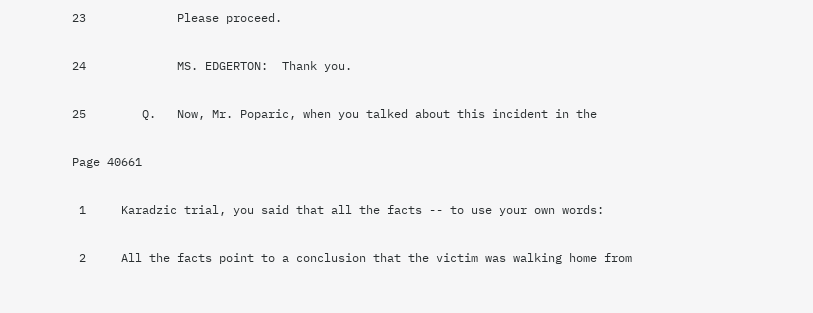23             Please proceed.

24             MS. EDGERTON:  Thank you.

25        Q.   Now, Mr. Poparic, when you talked about this incident in the

Page 40661

 1     Karadzic trial, you said that all the facts -- to use your own words:

 2     All the facts point to a conclusion that the victim was walking home from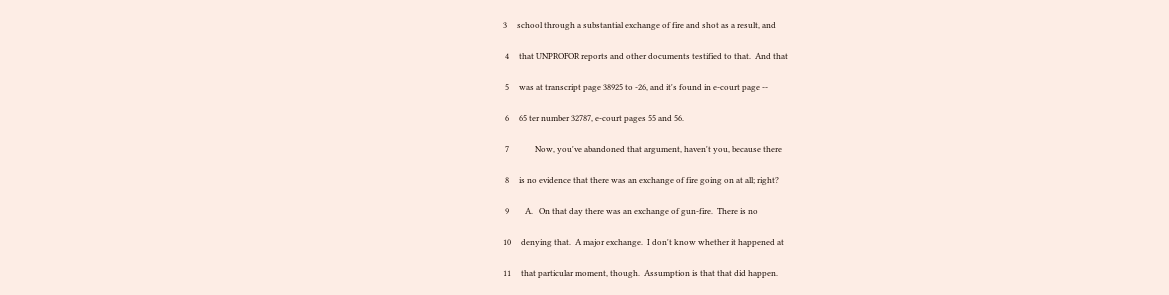3     school through a substantial exchange of fire and shot as a result, and

 4     that UNPROFOR reports and other documents testified to that.  And that

 5     was at transcript page 38925 to -26, and it's found in e-court page --

 6     65 ter number 32787, e-court pages 55 and 56.

 7             Now, you've abandoned that argument, haven't you, because there

 8     is no evidence that there was an exchange of fire going on at all; right?

 9        A.   On that day there was an exchange of gun-fire.  There is no

10     denying that.  A major exchange.  I don't know whether it happened at

11     that particular moment, though.  Assumption is that that did happen.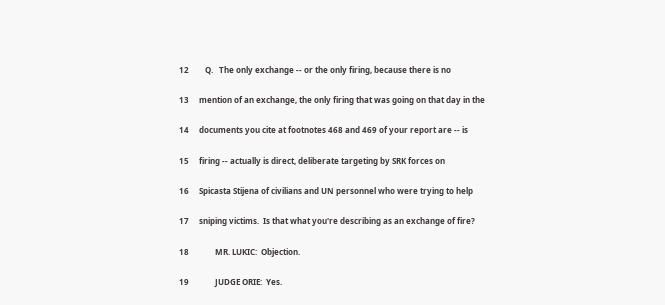12        Q.   The only exchange -- or the only firing, because there is no

13     mention of an exchange, the only firing that was going on that day in the

14     documents you cite at footnotes 468 and 469 of your report are -- is

15     firing -- actually is direct, deliberate targeting by SRK forces on

16     Spicasta Stijena of civilians and UN personnel who were trying to help

17     sniping victims.  Is that what you're describing as an exchange of fire?

18             MR. LUKIC:  Objection.

19             JUDGE ORIE:  Yes.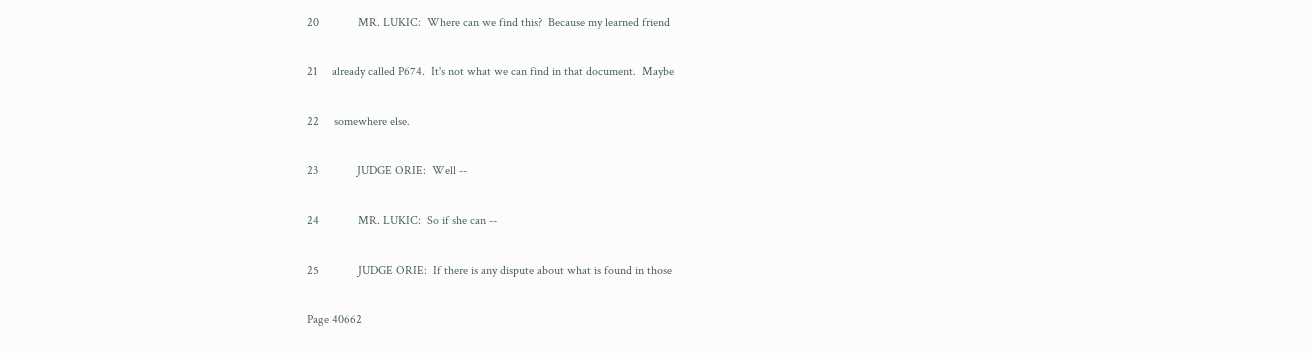20             MR. LUKIC:  Where can we find this?  Because my learned friend

21     already called P674.  It's not what we can find in that document.  Maybe

22     somewhere else.

23             JUDGE ORIE:  Well --

24             MR. LUKIC:  So if she can --

25             JUDGE ORIE:  If there is any dispute about what is found in those

Page 40662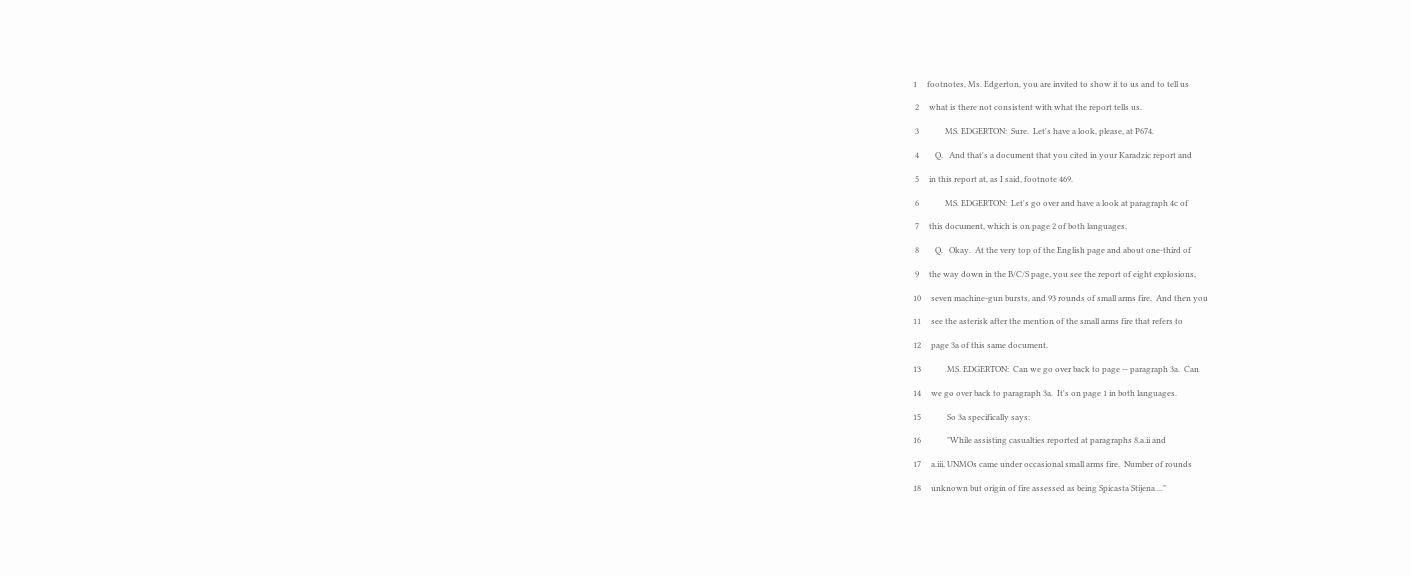1     footnotes, Ms. Edgerton, you are invited to show it to us and to tell us

 2     what is there not consistent with what the report tells us.

 3             MS. EDGERTON:  Sure.  Let's have a look, please, at P674.

 4        Q.   And that's a document that you cited in your Karadzic report and

 5     in this report at, as I said, footnote 469.

 6             MS. EDGERTON:  Let's go over and have a look at paragraph 4c of

 7     this document, which is on page 2 of both languages.

 8        Q.   Okay.  At the very top of the English page and about one-third of

 9     the way down in the B/C/S page, you see the report of eight explosions,

10     seven machine-gun bursts, and 93 rounds of small arms fire.  And then you

11     see the asterisk after the mention of the small arms fire that refers to

12     page 3a of this same document.

13             MS. EDGERTON:  Can we go over back to page -- paragraph 3a.  Can

14     we go over back to paragraph 3a.  It's on page 1 in both languages.

15             So 3a specifically says:

16             "While assisting casualties reported at paragraphs 8.a.ii and

17     a.iii, UNMOs came under occasional small arms fire.  Number of rounds

18     unknown but origin of fire assessed as being Spicasta Stijena ..."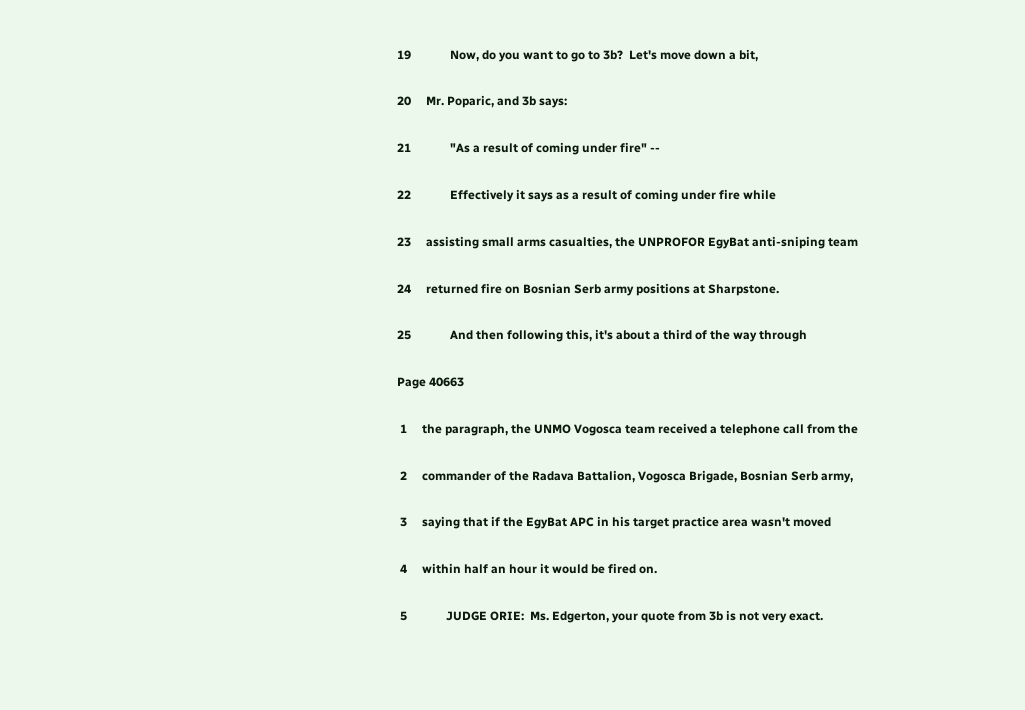19             Now, do you want to go to 3b?  Let's move down a bit,

20     Mr. Poparic, and 3b says:

21             "As a result of coming under fire" --

22             Effectively it says as a result of coming under fire while

23     assisting small arms casualties, the UNPROFOR EgyBat anti-sniping team

24     returned fire on Bosnian Serb army positions at Sharpstone.

25             And then following this, it's about a third of the way through

Page 40663

 1     the paragraph, the UNMO Vogosca team received a telephone call from the

 2     commander of the Radava Battalion, Vogosca Brigade, Bosnian Serb army,

 3     saying that if the EgyBat APC in his target practice area wasn't moved

 4     within half an hour it would be fired on.

 5             JUDGE ORIE:  Ms. Edgerton, your quote from 3b is not very exact.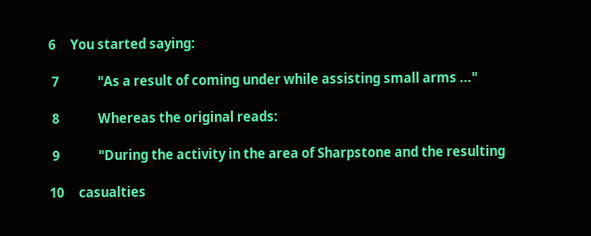6     You started saying:

 7             "As a result of coming under while assisting small arms ..."

 8             Whereas the original reads:

 9             "During the activity in the area of Sharpstone and the resulting

10     casualties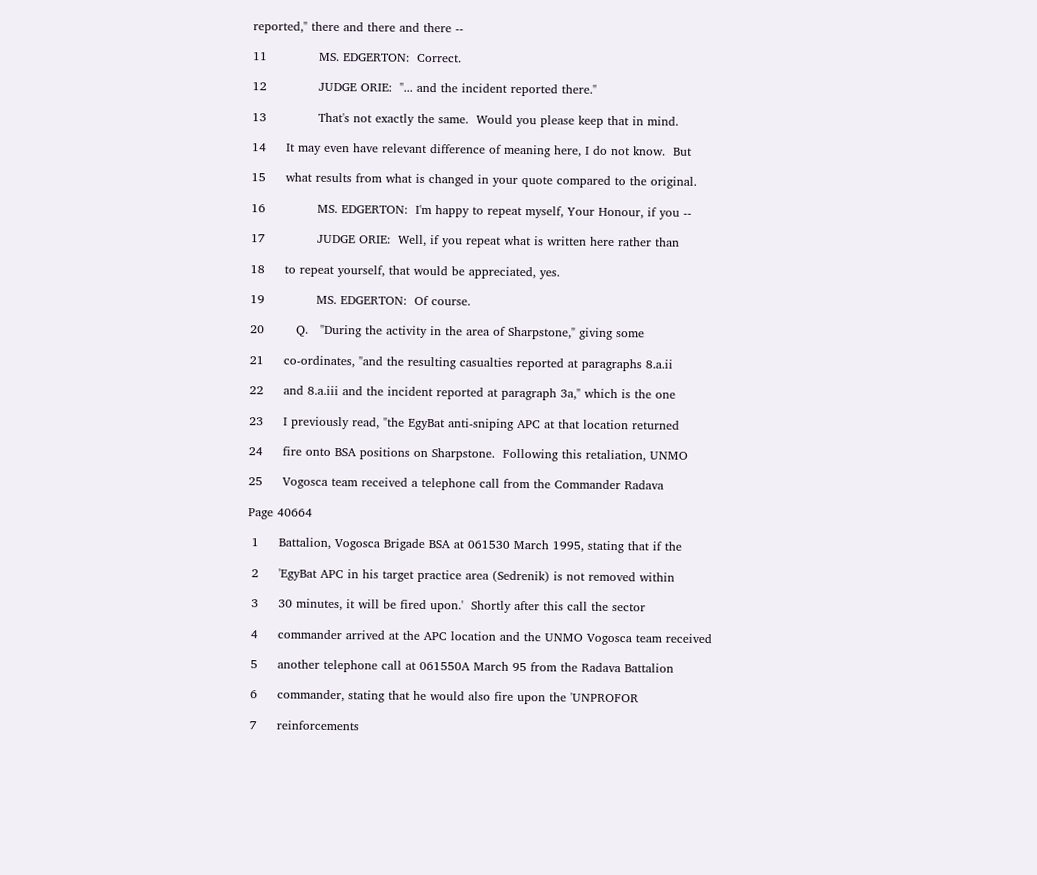reported," there and there and there --

11             MS. EDGERTON:  Correct.

12             JUDGE ORIE:  "... and the incident reported there."

13             That's not exactly the same.  Would you please keep that in mind.

14     It may even have relevant difference of meaning here, I do not know.  But

15     what results from what is changed in your quote compared to the original.

16             MS. EDGERTON:  I'm happy to repeat myself, Your Honour, if you --

17             JUDGE ORIE:  Well, if you repeat what is written here rather than

18     to repeat yourself, that would be appreciated, yes.

19             MS. EDGERTON:  Of course.

20        Q.   "During the activity in the area of Sharpstone," giving some

21     co-ordinates, "and the resulting casualties reported at paragraphs 8.a.ii

22     and 8.a.iii and the incident reported at paragraph 3a," which is the one

23     I previously read, "the EgyBat anti-sniping APC at that location returned

24     fire onto BSA positions on Sharpstone.  Following this retaliation, UNMO

25     Vogosca team received a telephone call from the Commander Radava

Page 40664

 1     Battalion, Vogosca Brigade BSA at 061530 March 1995, stating that if the

 2     'EgyBat APC in his target practice area (Sedrenik) is not removed within

 3     30 minutes, it will be fired upon.'  Shortly after this call the sector

 4     commander arrived at the APC location and the UNMO Vogosca team received

 5     another telephone call at 061550A March 95 from the Radava Battalion

 6     commander, stating that he would also fire upon the 'UNPROFOR

 7     reinforcements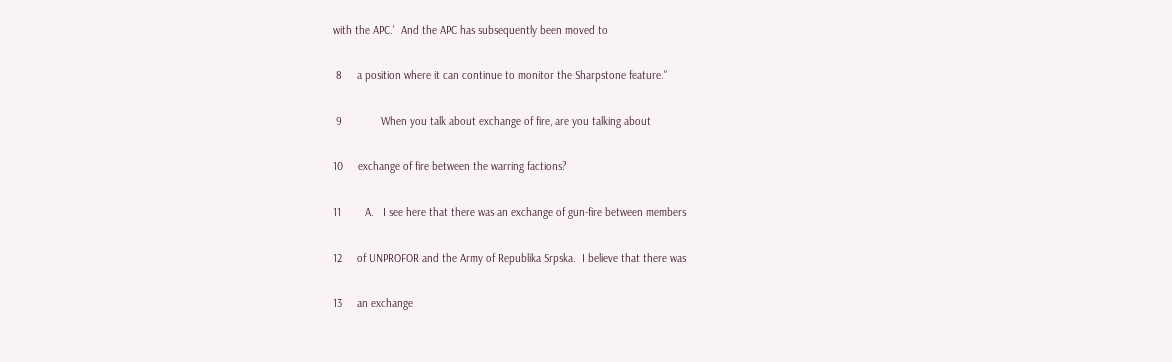with the APC.'  And the APC has subsequently been moved to

 8     a position where it can continue to monitor the Sharpstone feature."

 9             When you talk about exchange of fire, are you talking about

10     exchange of fire between the warring factions?

11        A.   I see here that there was an exchange of gun-fire between members

12     of UNPROFOR and the Army of Republika Srpska.  I believe that there was

13     an exchange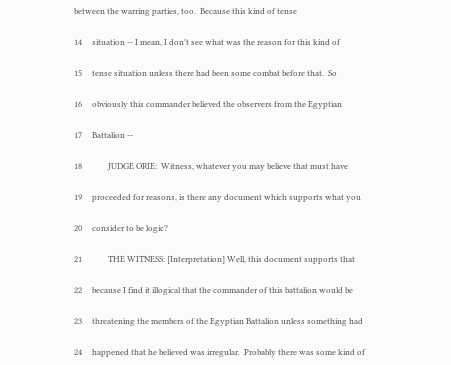between the warring parties, too.  Because this kind of tense

14     situation -- I mean, I don't see what was the reason for this kind of

15     tense situation unless there had been some combat before that.  So

16     obviously this commander believed the observers from the Egyptian

17     Battalion --

18             JUDGE ORIE:  Witness, whatever you may believe that must have

19     proceeded for reasons, is there any document which supports what you

20     consider to be logic?

21             THE WITNESS: [Interpretation] Well, this document supports that

22     because I find it illogical that the commander of this battalion would be

23     threatening the members of the Egyptian Battalion unless something had

24     happened that he believed was irregular.  Probably there was some kind of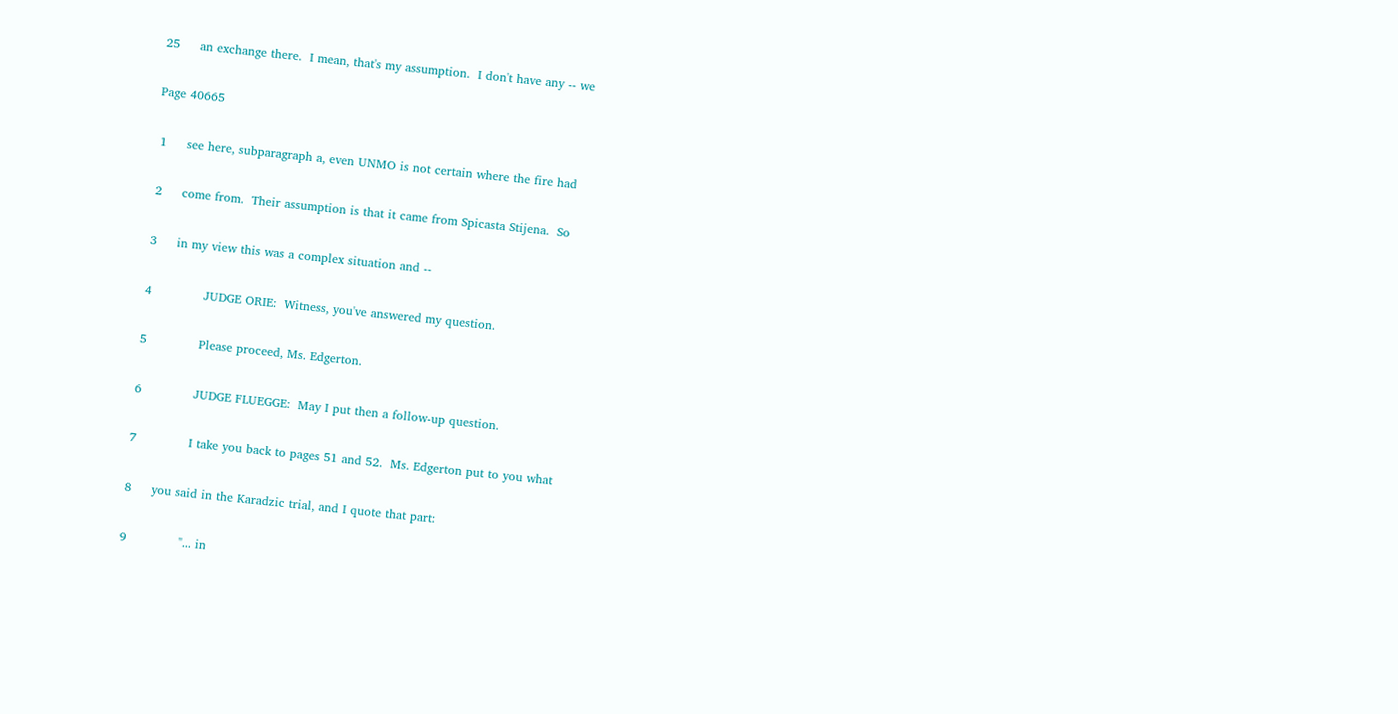25     an exchange there.  I mean, that's my assumption.  I don't have any -- we

Page 40665

 1     see here, subparagraph a, even UNMO is not certain where the fire had

 2     come from.  Their assumption is that it came from Spicasta Stijena.  So

 3     in my view this was a complex situation and --

 4             JUDGE ORIE:  Witness, you've answered my question.

 5             Please proceed, Ms. Edgerton.

 6             JUDGE FLUEGGE:  May I put then a follow-up question.

 7             I take you back to pages 51 and 52.  Ms. Edgerton put to you what

 8     you said in the Karadzic trial, and I quote that part:

 9             "... in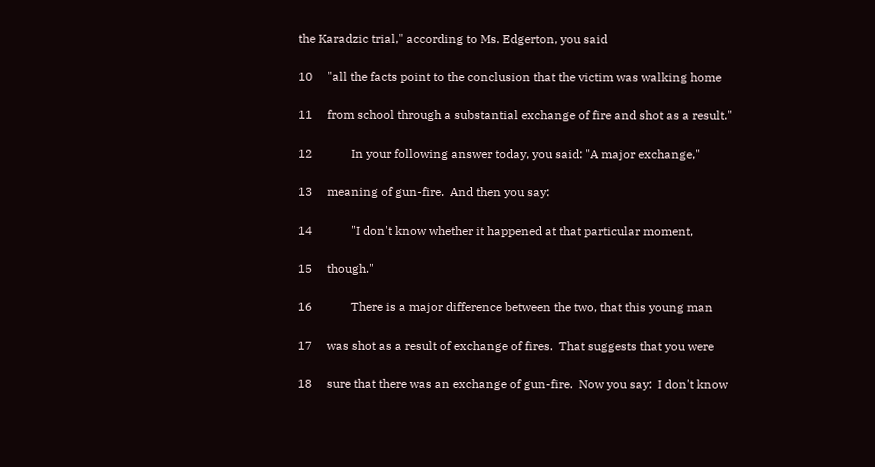the Karadzic trial," according to Ms. Edgerton, you said

10     "all the facts point to the conclusion that the victim was walking home

11     from school through a substantial exchange of fire and shot as a result."

12             In your following answer today, you said: "A major exchange,"

13     meaning of gun-fire.  And then you say:

14             "I don't know whether it happened at that particular moment,

15     though."

16             There is a major difference between the two, that this young man

17     was shot as a result of exchange of fires.  That suggests that you were

18     sure that there was an exchange of gun-fire.  Now you say:  I don't know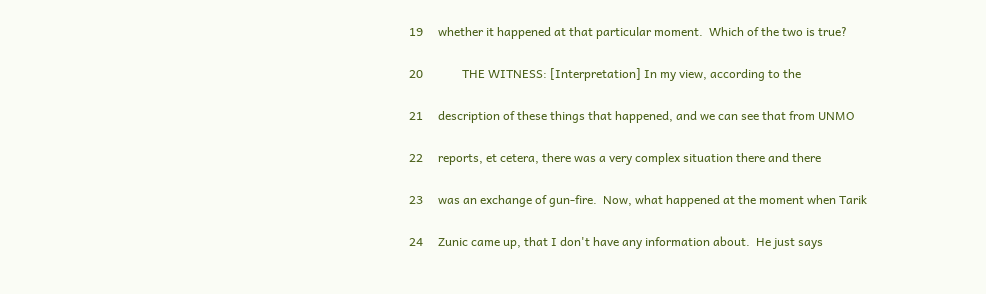19     whether it happened at that particular moment.  Which of the two is true?

20             THE WITNESS: [Interpretation] In my view, according to the

21     description of these things that happened, and we can see that from UNMO

22     reports, et cetera, there was a very complex situation there and there

23     was an exchange of gun-fire.  Now, what happened at the moment when Tarik

24     Zunic came up, that I don't have any information about.  He just says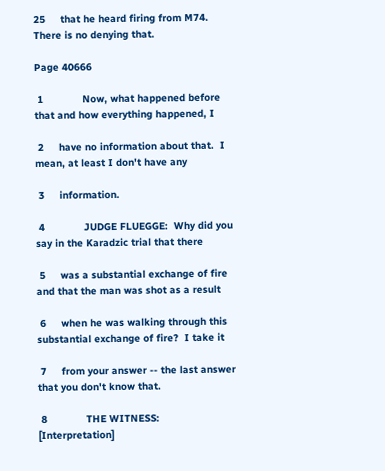25     that he heard firing from M74.  There is no denying that.

Page 40666

 1             Now, what happened before that and how everything happened, I

 2     have no information about that.  I mean, at least I don't have any

 3     information.

 4             JUDGE FLUEGGE:  Why did you say in the Karadzic trial that there

 5     was a substantial exchange of fire and that the man was shot as a result

 6     when he was walking through this substantial exchange of fire?  I take it

 7     from your answer -- the last answer that you don't know that.

 8             THE WITNESS: [Interpretation]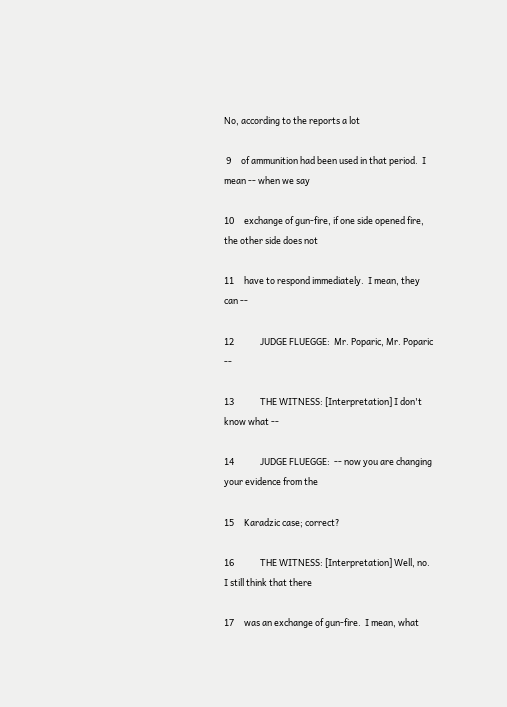No, according to the reports a lot

 9     of ammunition had been used in that period.  I mean -- when we say

10     exchange of gun-fire, if one side opened fire, the other side does not

11     have to respond immediately.  I mean, they can --

12             JUDGE FLUEGGE:  Mr. Poparic, Mr. Poparic --

13             THE WITNESS: [Interpretation] I don't know what --

14             JUDGE FLUEGGE:  -- now you are changing your evidence from the

15     Karadzic case; correct?

16             THE WITNESS: [Interpretation] Well, no.  I still think that there

17     was an exchange of gun-fire.  I mean, what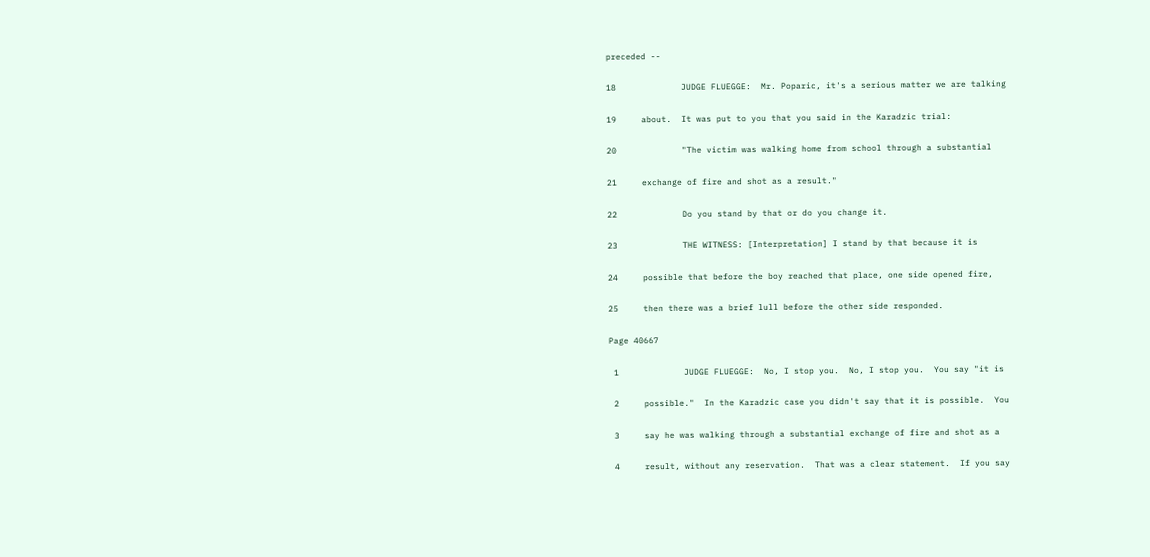preceded --

18             JUDGE FLUEGGE:  Mr. Poparic, it's a serious matter we are talking

19     about.  It was put to you that you said in the Karadzic trial:

20             "The victim was walking home from school through a substantial

21     exchange of fire and shot as a result."

22             Do you stand by that or do you change it.

23             THE WITNESS: [Interpretation] I stand by that because it is

24     possible that before the boy reached that place, one side opened fire,

25     then there was a brief lull before the other side responded.

Page 40667

 1             JUDGE FLUEGGE:  No, I stop you.  No, I stop you.  You say "it is

 2     possible."  In the Karadzic case you didn't say that it is possible.  You

 3     say he was walking through a substantial exchange of fire and shot as a

 4     result, without any reservation.  That was a clear statement.  If you say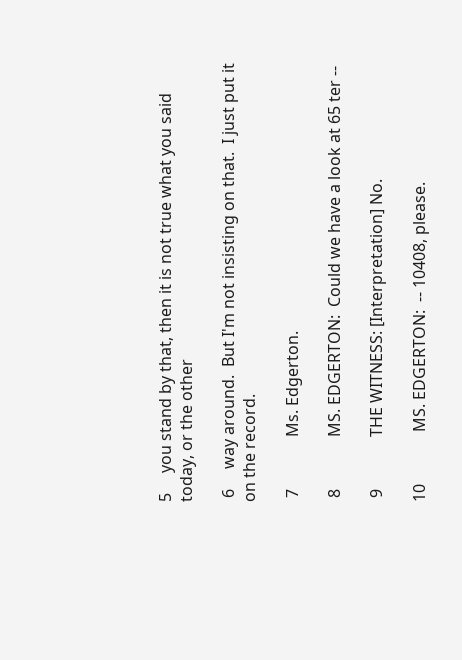5     you stand by that, then it is not true what you said today, or the other

 6     way around.  But I'm not insisting on that.  I just put it on the record.

 7             Ms. Edgerton.

 8             MS. EDGERTON:  Could we have a look at 65 ter --

 9             THE WITNESS: [Interpretation] No.

10             MS. EDGERTON:  -- 10408, please.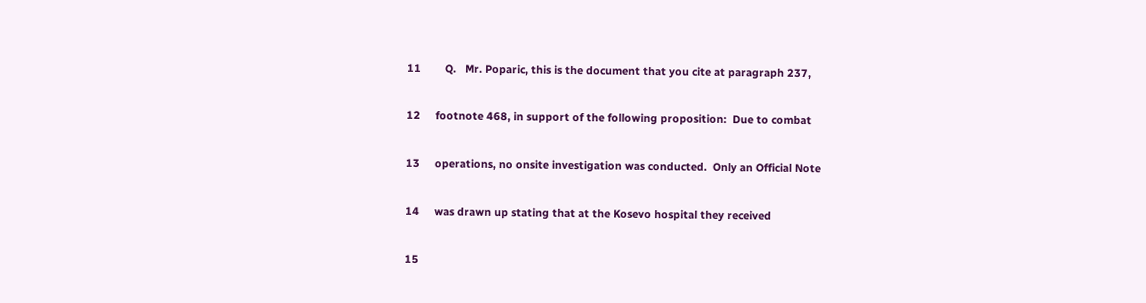11        Q.   Mr. Poparic, this is the document that you cite at paragraph 237,

12     footnote 468, in support of the following proposition:  Due to combat

13     operations, no onsite investigation was conducted.  Only an Official Note

14     was drawn up stating that at the Kosevo hospital they received

15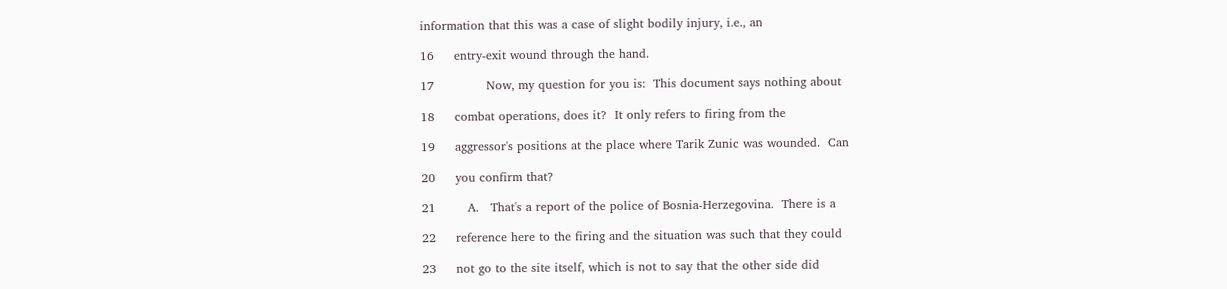information that this was a case of slight bodily injury, i.e., an

16     entry-exit wound through the hand.

17             Now, my question for you is:  This document says nothing about

18     combat operations, does it?  It only refers to firing from the

19     aggressor's positions at the place where Tarik Zunic was wounded.  Can

20     you confirm that?

21        A.   That's a report of the police of Bosnia-Herzegovina.  There is a

22     reference here to the firing and the situation was such that they could

23     not go to the site itself, which is not to say that the other side did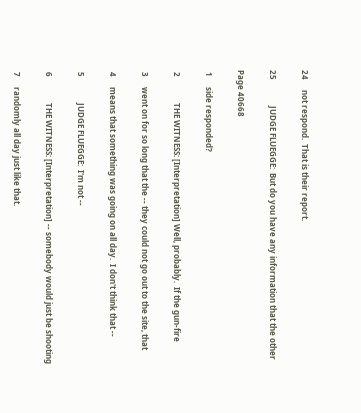24     not respond.  That is their report.

25             JUDGE FLUEGGE:  But do you have any information that the other

Page 40668

 1     side responded?

 2             THE WITNESS: [Interpretation] Well, probably.  If the gun-fire

 3     went on for so long that the -- they could not go out to the site, that

 4     means that something was going on all day.  I don't think that --

 5             JUDGE FLUEGGE:  I'm not --

 6             THE WITNESS: [Interpretation] -- somebody would just be shooting

 7     randomly all day just like that.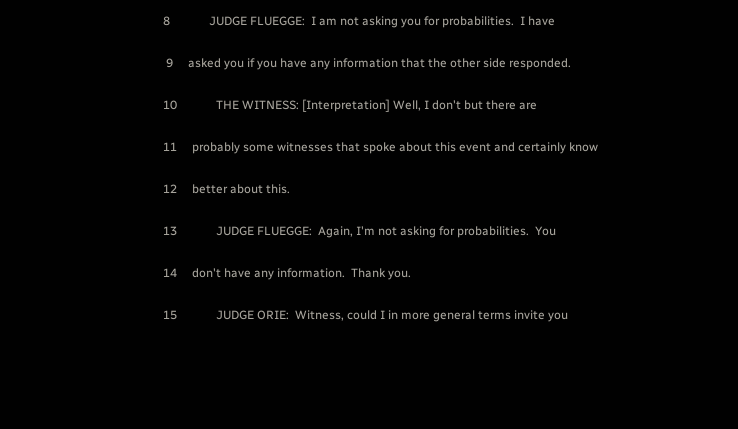8             JUDGE FLUEGGE:  I am not asking you for probabilities.  I have

 9     asked you if you have any information that the other side responded.

10             THE WITNESS: [Interpretation] Well, I don't but there are

11     probably some witnesses that spoke about this event and certainly know

12     better about this.

13             JUDGE FLUEGGE:  Again, I'm not asking for probabilities.  You

14     don't have any information.  Thank you.

15             JUDGE ORIE:  Witness, could I in more general terms invite you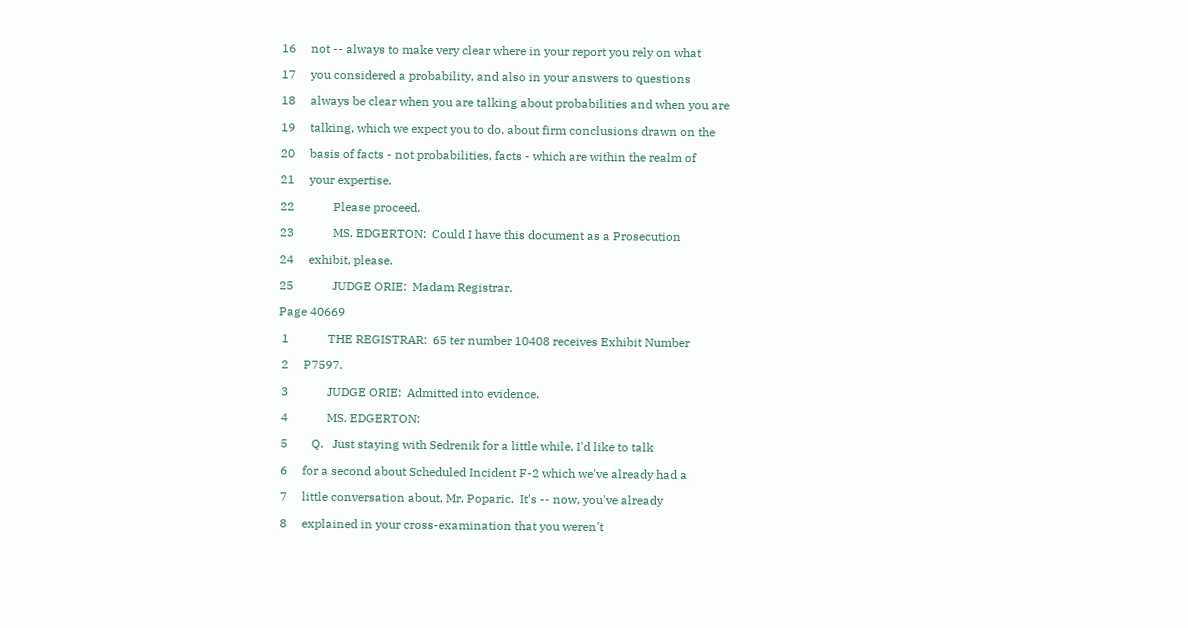16     not -- always to make very clear where in your report you rely on what

17     you considered a probability, and also in your answers to questions

18     always be clear when you are talking about probabilities and when you are

19     talking, which we expect you to do, about firm conclusions drawn on the

20     basis of facts - not probabilities, facts - which are within the realm of

21     your expertise.

22             Please proceed.

23             MS. EDGERTON:  Could I have this document as a Prosecution

24     exhibit, please.

25             JUDGE ORIE:  Madam Registrar.

Page 40669

 1             THE REGISTRAR:  65 ter number 10408 receives Exhibit Number

 2     P7597.

 3             JUDGE ORIE:  Admitted into evidence.

 4             MS. EDGERTON:

 5        Q.   Just staying with Sedrenik for a little while, I'd like to talk

 6     for a second about Scheduled Incident F-2 which we've already had a

 7     little conversation about, Mr. Poparic.  It's -- now, you've already

 8     explained in your cross-examination that you weren't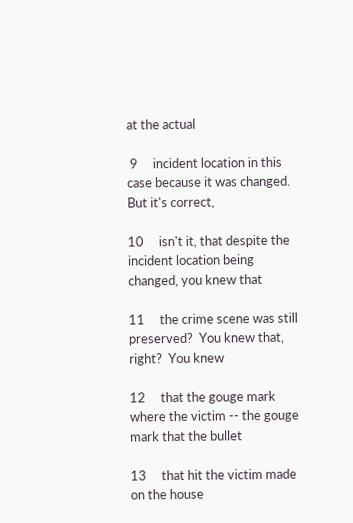at the actual

 9     incident location in this case because it was changed.  But it's correct,

10     isn't it, that despite the incident location being changed, you knew that

11     the crime scene was still preserved?  You knew that, right?  You knew

12     that the gouge mark where the victim -- the gouge mark that the bullet

13     that hit the victim made on the house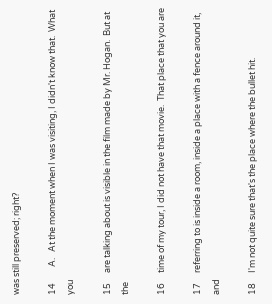was still preserved; right?

14        A.   At the moment when I was visiting, I didn't know that.  What you

15     are talking about is visible in the film made by Mr. Hogan.  But at the

16     time of my tour, I did not have that movie.  That place that you are

17     referring to is inside a room, inside a place with a fence around it, and

18     I'm not quite sure that's the place where the bullet hit.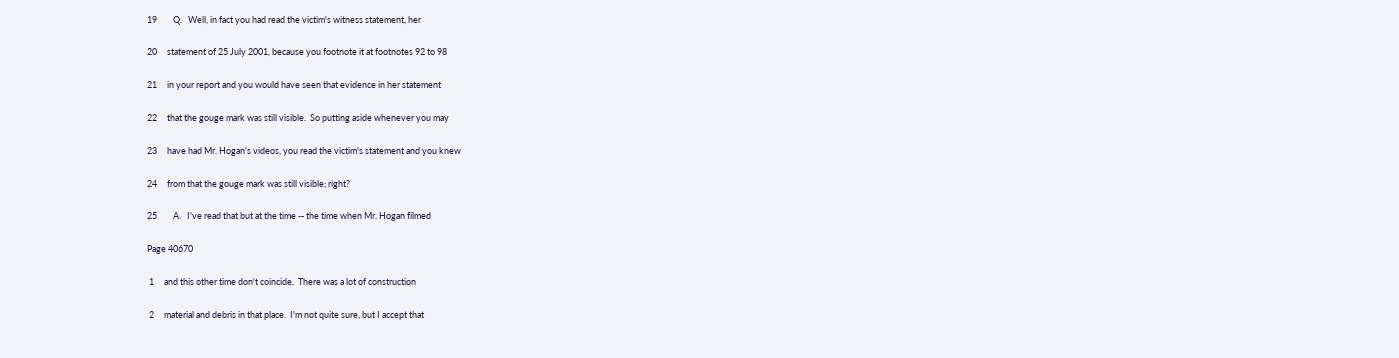19        Q.   Well, in fact you had read the victim's witness statement, her

20     statement of 25 July 2001, because you footnote it at footnotes 92 to 98

21     in your report and you would have seen that evidence in her statement

22     that the gouge mark was still visible.  So putting aside whenever you may

23     have had Mr. Hogan's videos, you read the victim's statement and you knew

24     from that the gouge mark was still visible; right?

25        A.   I've read that but at the time -- the time when Mr. Hogan filmed

Page 40670

 1     and this other time don't coincide.  There was a lot of construction

 2     material and debris in that place.  I'm not quite sure, but I accept that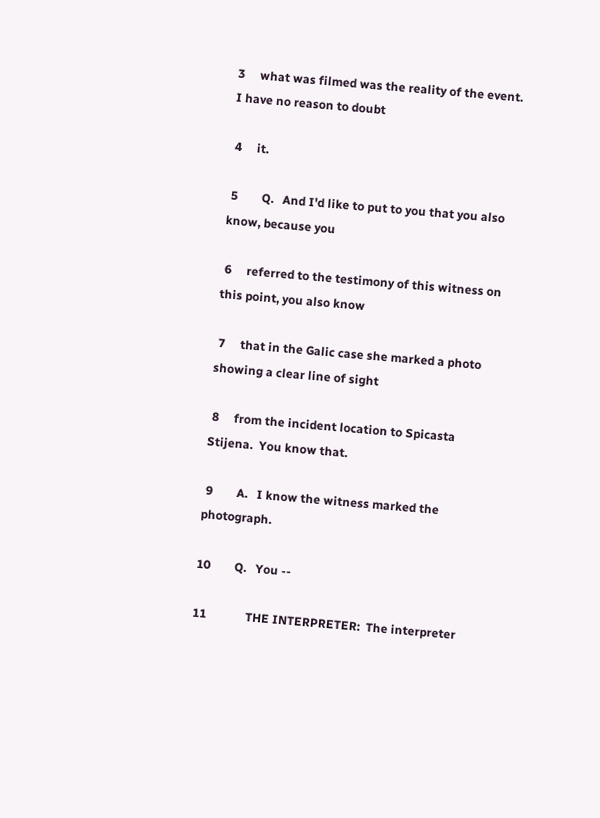3     what was filmed was the reality of the event.  I have no reason to doubt

 4     it.

 5        Q.   And I'd like to put to you that you also know, because you

 6     referred to the testimony of this witness on this point, you also know

 7     that in the Galic case she marked a photo showing a clear line of sight

 8     from the incident location to Spicasta Stijena.  You know that.

 9        A.   I know the witness marked the photograph.

10        Q.   You --

11             THE INTERPRETER:  The interpreter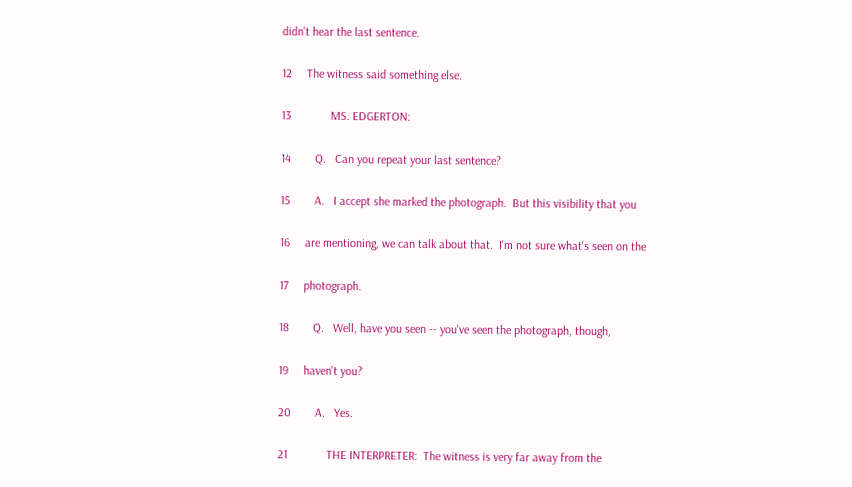didn't hear the last sentence.

12     The witness said something else.

13             MS. EDGERTON:

14        Q.   Can you repeat your last sentence?

15        A.   I accept she marked the photograph.  But this visibility that you

16     are mentioning, we can talk about that.  I'm not sure what's seen on the

17     photograph.

18        Q.   Well, have you seen -- you've seen the photograph, though,

19     haven't you?

20        A.   Yes.

21             THE INTERPRETER:  The witness is very far away from the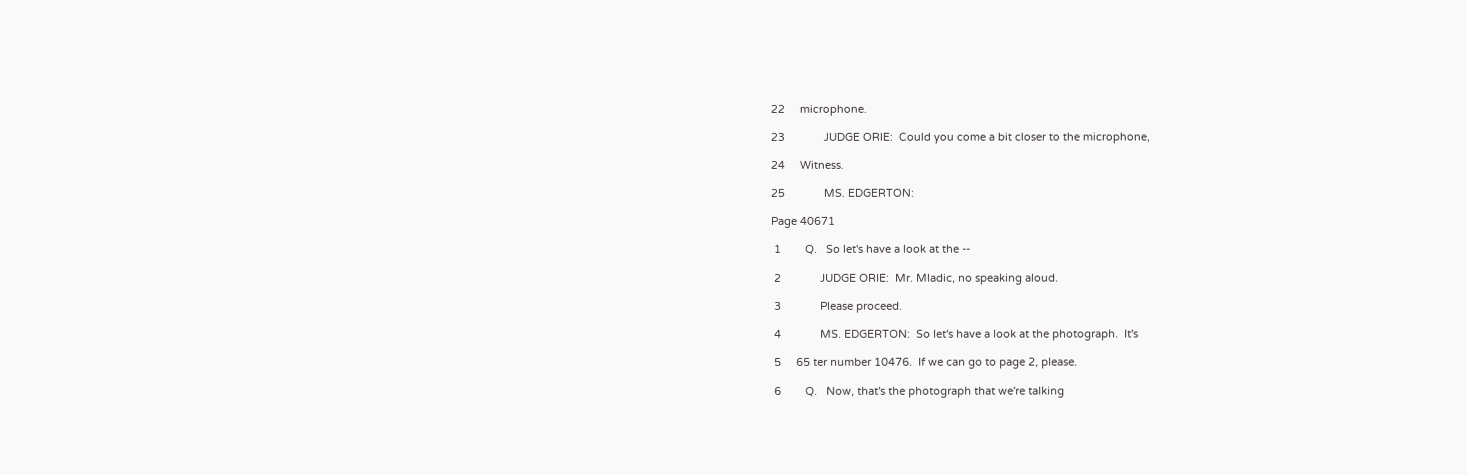22     microphone.

23             JUDGE ORIE:  Could you come a bit closer to the microphone,

24     Witness.

25             MS. EDGERTON:

Page 40671

 1        Q.   So let's have a look at the --

 2             JUDGE ORIE:  Mr. Mladic, no speaking aloud.

 3             Please proceed.

 4             MS. EDGERTON:  So let's have a look at the photograph.  It's

 5     65 ter number 10476.  If we can go to page 2, please.

 6        Q.   Now, that's the photograph that we're talking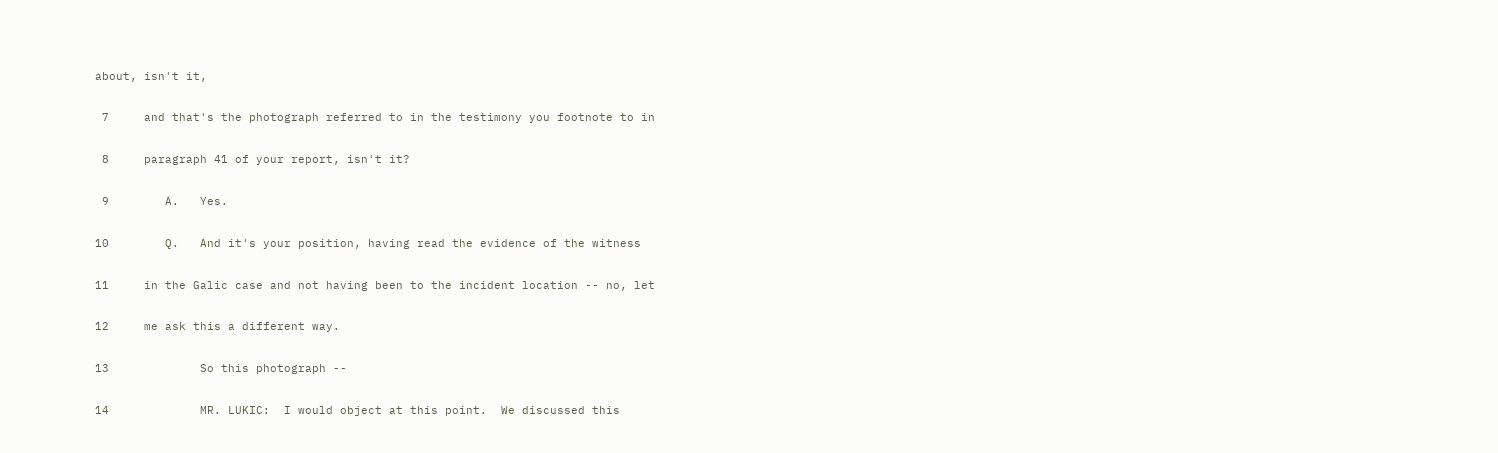about, isn't it,

 7     and that's the photograph referred to in the testimony you footnote to in

 8     paragraph 41 of your report, isn't it?

 9        A.   Yes.

10        Q.   And it's your position, having read the evidence of the witness

11     in the Galic case and not having been to the incident location -- no, let

12     me ask this a different way.

13             So this photograph --

14             MR. LUKIC:  I would object at this point.  We discussed this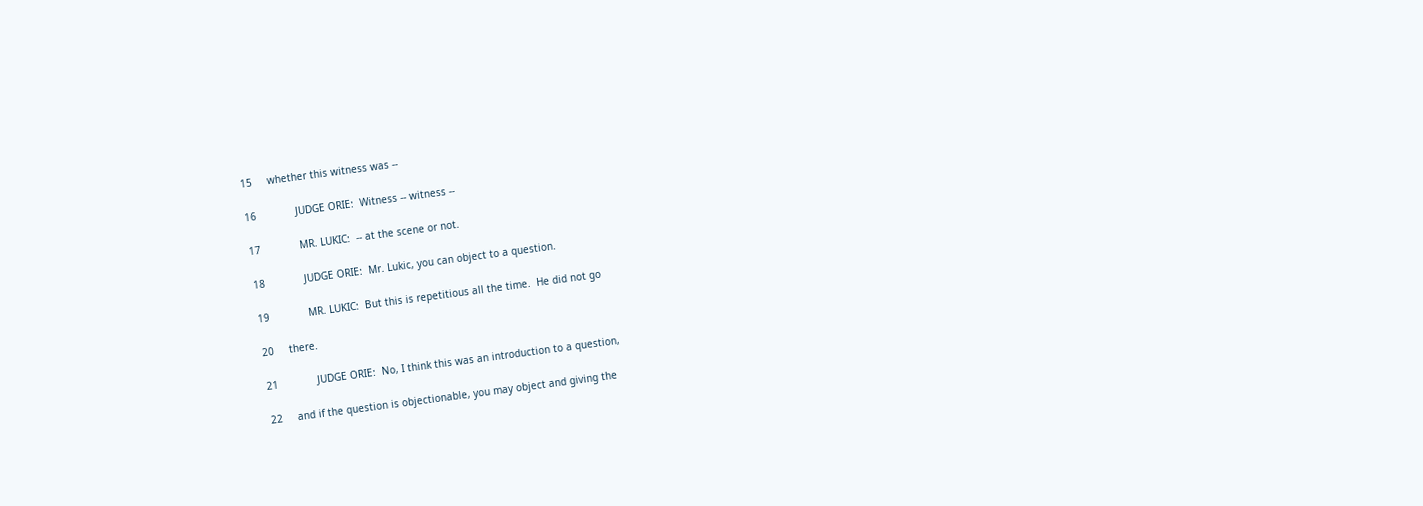15     whether this witness was --

16             JUDGE ORIE:  Witness -- witness --

17             MR. LUKIC:  -- at the scene or not.

18             JUDGE ORIE:  Mr. Lukic, you can object to a question.

19             MR. LUKIC:  But this is repetitious all the time.  He did not go

20     there.

21             JUDGE ORIE:  No, I think this was an introduction to a question,

22     and if the question is objectionable, you may object and giving the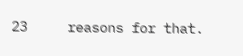23     reasons for that.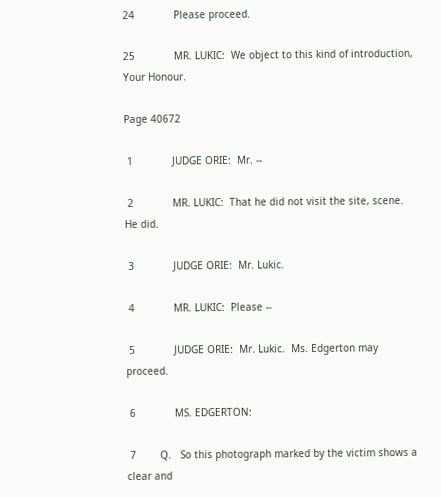24             Please proceed.

25             MR. LUKIC:  We object to this kind of introduction, Your Honour.

Page 40672

 1             JUDGE ORIE:  Mr. --

 2             MR. LUKIC:  That he did not visit the site, scene.  He did.

 3             JUDGE ORIE:  Mr. Lukic.

 4             MR. LUKIC:  Please --

 5             JUDGE ORIE:  Mr. Lukic.  Ms. Edgerton may proceed.

 6             MS. EDGERTON:

 7        Q.   So this photograph marked by the victim shows a clear and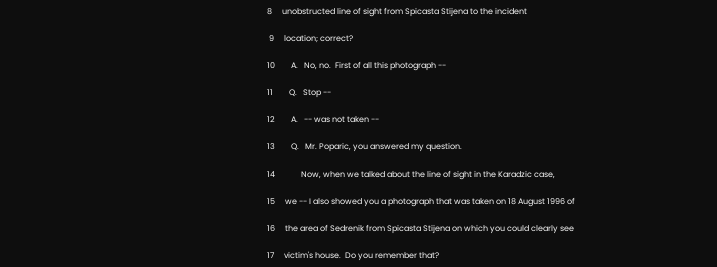8     unobstructed line of sight from Spicasta Stijena to the incident

 9     location; correct?

10        A.   No, no.  First of all this photograph --

11        Q.   Stop --

12        A.   -- was not taken --

13        Q.   Mr. Poparic, you answered my question.

14             Now, when we talked about the line of sight in the Karadzic case,

15     we -- I also showed you a photograph that was taken on 18 August 1996 of

16     the area of Sedrenik from Spicasta Stijena on which you could clearly see

17     victim's house.  Do you remember that?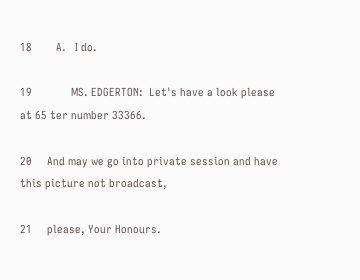18        A.   I do.

19             MS. EDGERTON:  Let's have a look please at 65 ter number 33366.

20     And may we go into private session and have this picture not broadcast,

21     please, Your Honours.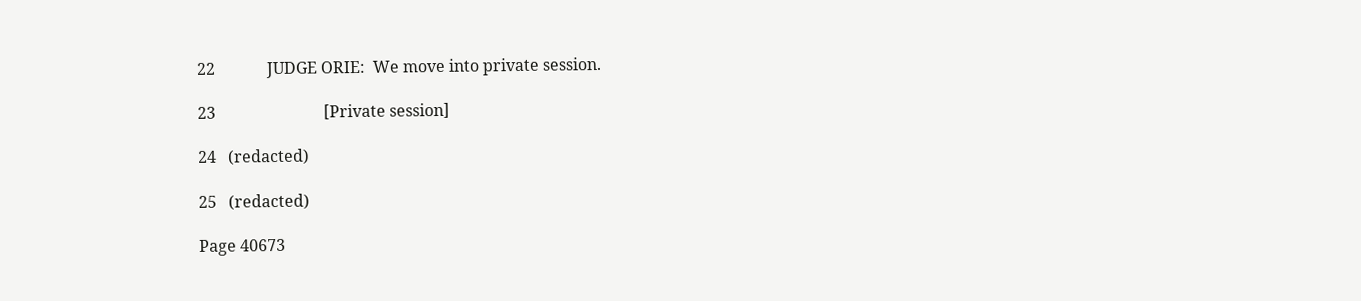22             JUDGE ORIE:  We move into private session.

23                           [Private session]

24   (redacted)

25   (redacted)

Page 40673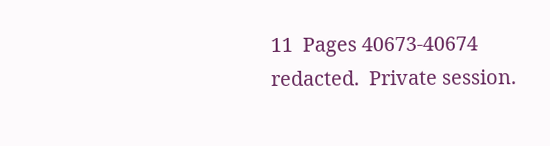11  Pages 40673-40674 redacted.  Private session.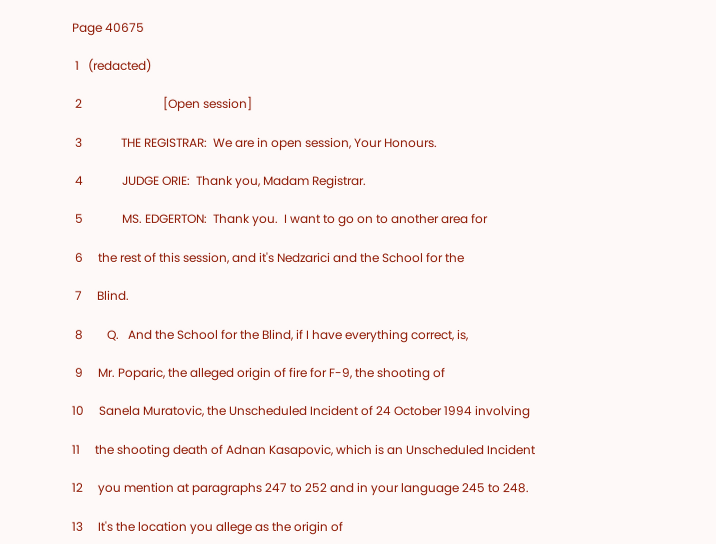Page 40675

 1   (redacted)

 2                           [Open session]

 3             THE REGISTRAR:  We are in open session, Your Honours.

 4             JUDGE ORIE:  Thank you, Madam Registrar.

 5             MS. EDGERTON:  Thank you.  I want to go on to another area for

 6     the rest of this session, and it's Nedzarici and the School for the

 7     Blind.

 8        Q.   And the School for the Blind, if I have everything correct, is,

 9     Mr. Poparic, the alleged origin of fire for F-9, the shooting of

10     Sanela Muratovic, the Unscheduled Incident of 24 October 1994 involving

11     the shooting death of Adnan Kasapovic, which is an Unscheduled Incident

12     you mention at paragraphs 247 to 252 and in your language 245 to 248.

13     It's the location you allege as the origin of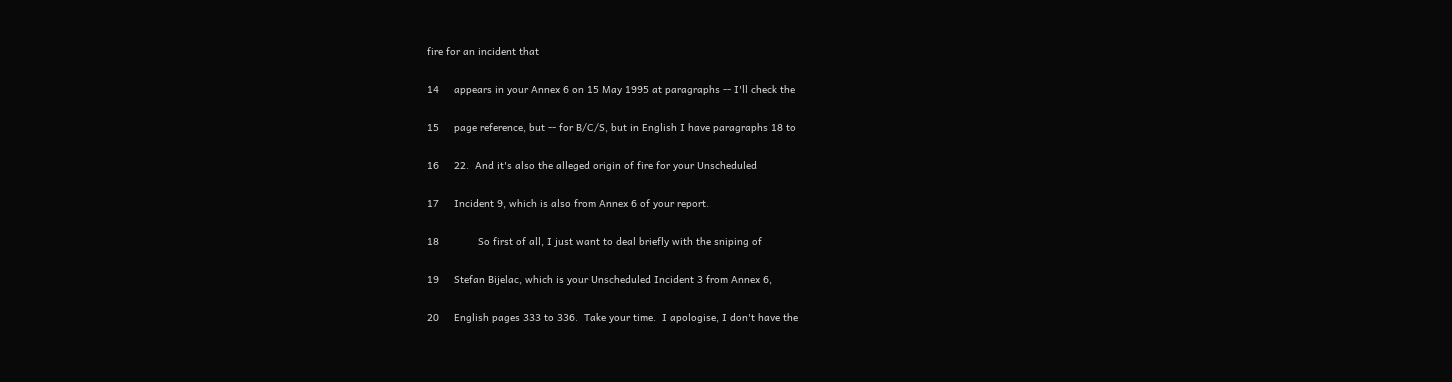fire for an incident that

14     appears in your Annex 6 on 15 May 1995 at paragraphs -- I'll check the

15     page reference, but -- for B/C/S, but in English I have paragraphs 18 to

16     22.  And it's also the alleged origin of fire for your Unscheduled

17     Incident 9, which is also from Annex 6 of your report.

18             So first of all, I just want to deal briefly with the sniping of

19     Stefan Bijelac, which is your Unscheduled Incident 3 from Annex 6,

20     English pages 333 to 336.  Take your time.  I apologise, I don't have the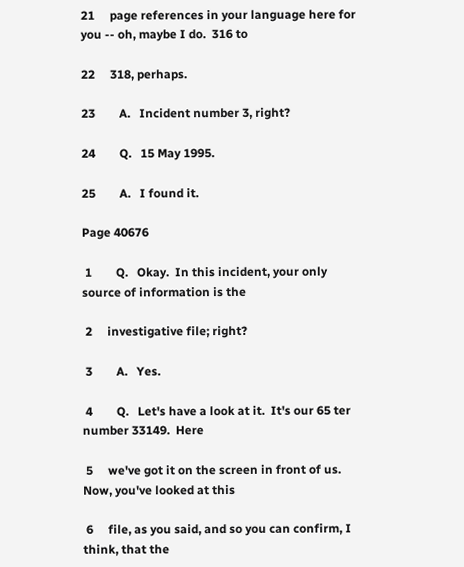21     page references in your language here for you -- oh, maybe I do.  316 to

22     318, perhaps.

23        A.   Incident number 3, right?

24        Q.   15 May 1995.

25        A.   I found it.

Page 40676

 1        Q.   Okay.  In this incident, your only source of information is the

 2     investigative file; right?

 3        A.   Yes.

 4        Q.   Let's have a look at it.  It's our 65 ter number 33149.  Here

 5     we've got it on the screen in front of us.  Now, you've looked at this

 6     file, as you said, and so you can confirm, I think, that the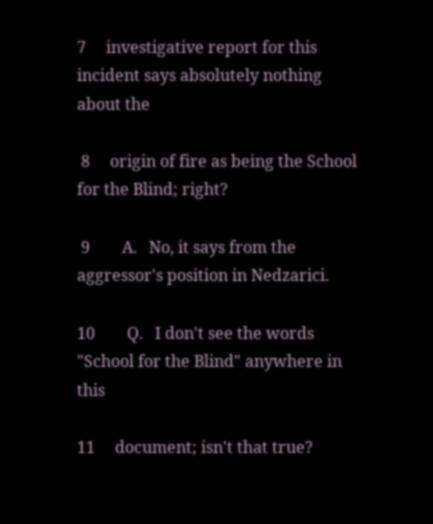7     investigative report for this incident says absolutely nothing about the

 8     origin of fire as being the School for the Blind; right?

 9        A.   No, it says from the aggressor's position in Nedzarici.

10        Q.   I don't see the words "School for the Blind" anywhere in this

11     document; isn't that true?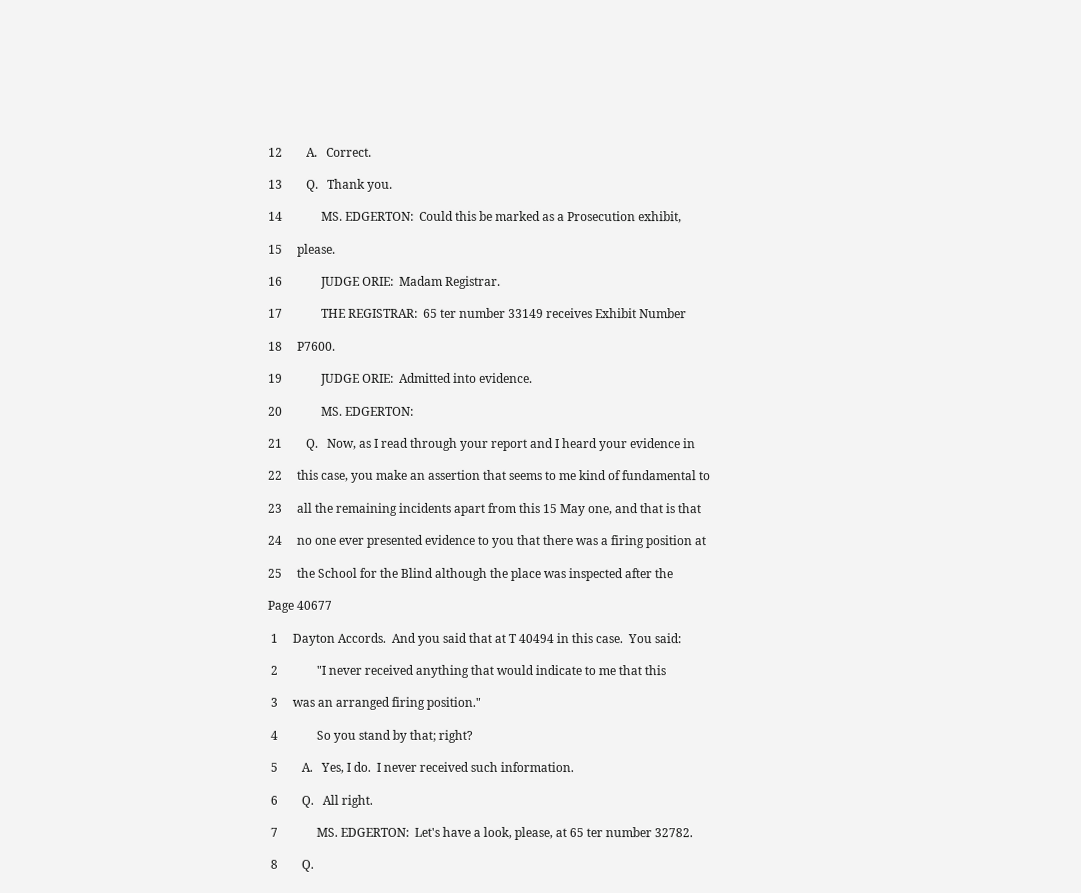12        A.   Correct.

13        Q.   Thank you.

14             MS. EDGERTON:  Could this be marked as a Prosecution exhibit,

15     please.

16             JUDGE ORIE:  Madam Registrar.

17             THE REGISTRAR:  65 ter number 33149 receives Exhibit Number

18     P7600.

19             JUDGE ORIE:  Admitted into evidence.

20             MS. EDGERTON:

21        Q.   Now, as I read through your report and I heard your evidence in

22     this case, you make an assertion that seems to me kind of fundamental to

23     all the remaining incidents apart from this 15 May one, and that is that

24     no one ever presented evidence to you that there was a firing position at

25     the School for the Blind although the place was inspected after the

Page 40677

 1     Dayton Accords.  And you said that at T 40494 in this case.  You said:

 2             "I never received anything that would indicate to me that this

 3     was an arranged firing position."

 4             So you stand by that; right?

 5        A.   Yes, I do.  I never received such information.

 6        Q.   All right.

 7             MS. EDGERTON:  Let's have a look, please, at 65 ter number 32782.

 8        Q.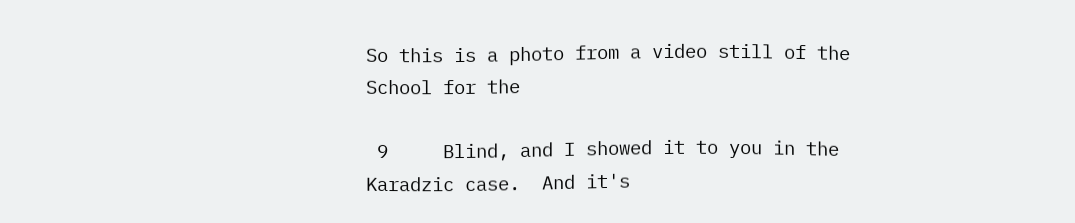So this is a photo from a video still of the School for the

 9     Blind, and I showed it to you in the Karadzic case.  And it's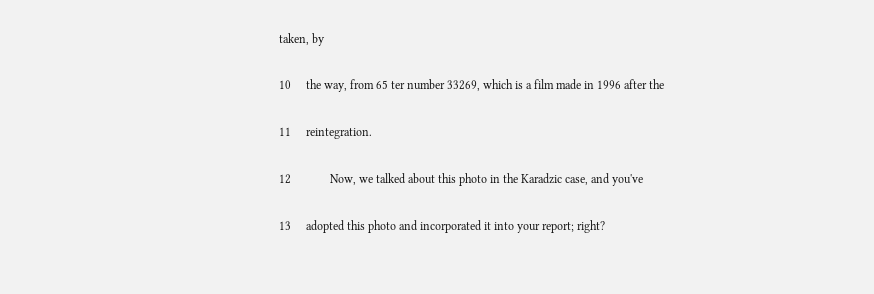taken, by

10     the way, from 65 ter number 33269, which is a film made in 1996 after the

11     reintegration.

12             Now, we talked about this photo in the Karadzic case, and you've

13     adopted this photo and incorporated it into your report; right?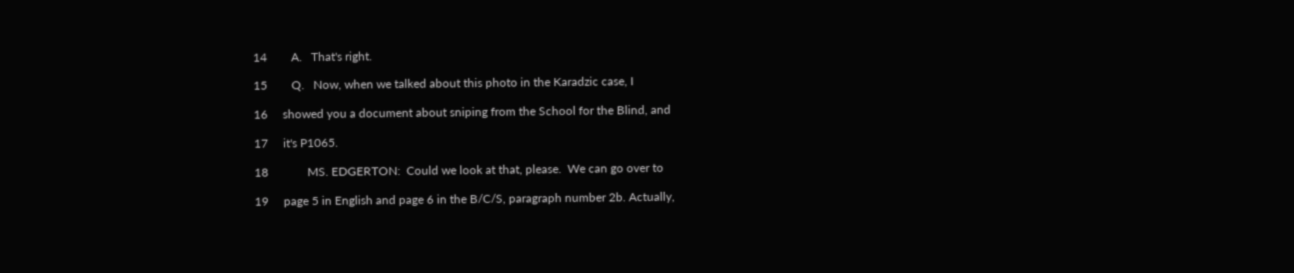14        A.   That's right.

15        Q.   Now, when we talked about this photo in the Karadzic case, I

16     showed you a document about sniping from the School for the Blind, and

17     it's P1065.

18             MS. EDGERTON:  Could we look at that, please.  We can go over to

19     page 5 in English and page 6 in the B/C/S, paragraph number 2b. Actually,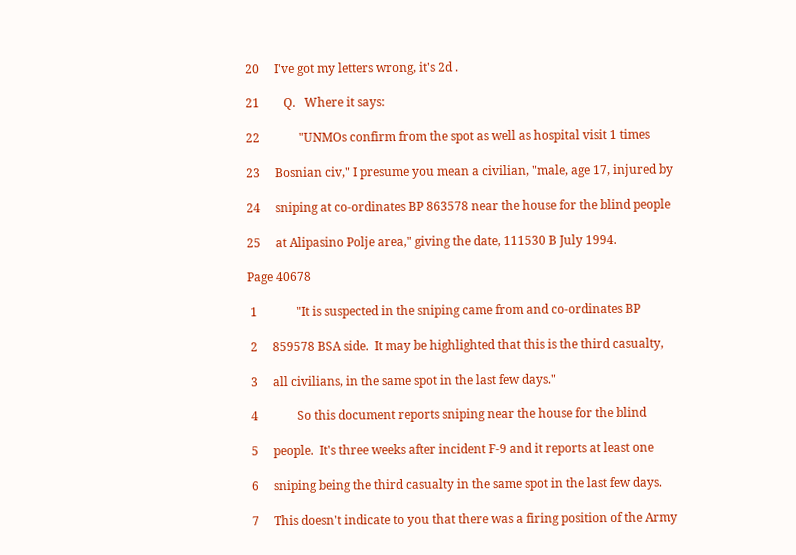20     I've got my letters wrong, it's 2d .

21        Q.   Where it says:

22             "UNMOs confirm from the spot as well as hospital visit 1 times

23     Bosnian civ," I presume you mean a civilian, "male, age 17, injured by

24     sniping at co-ordinates BP 863578 near the house for the blind people

25     at Alipasino Polje area," giving the date, 111530 B July 1994.

Page 40678

 1             "It is suspected in the sniping came from and co-ordinates BP

 2     859578 BSA side.  It may be highlighted that this is the third casualty,

 3     all civilians, in the same spot in the last few days."

 4             So this document reports sniping near the house for the blind

 5     people.  It's three weeks after incident F-9 and it reports at least one

 6     sniping being the third casualty in the same spot in the last few days.

 7     This doesn't indicate to you that there was a firing position of the Army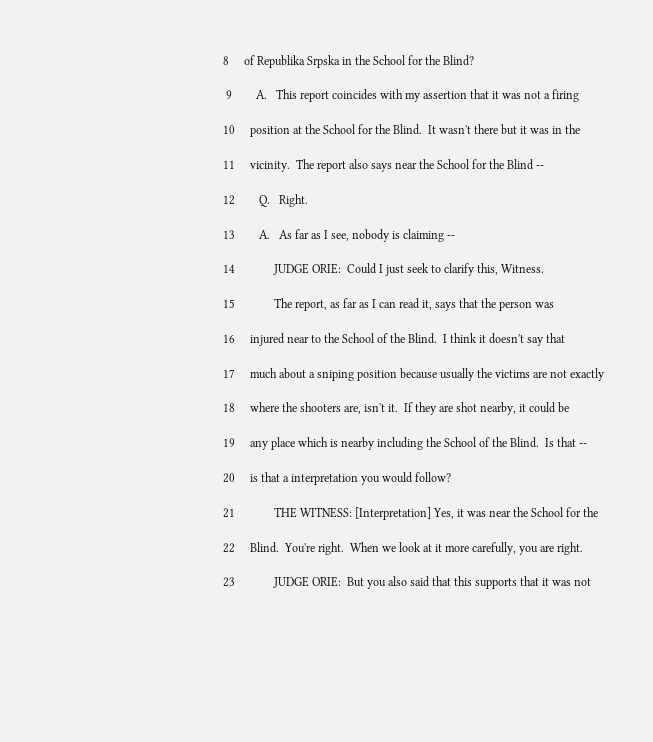8     of Republika Srpska in the School for the Blind?

 9        A.   This report coincides with my assertion that it was not a firing

10     position at the School for the Blind.  It wasn't there but it was in the

11     vicinity.  The report also says near the School for the Blind --

12        Q.   Right.

13        A.   As far as I see, nobody is claiming --

14             JUDGE ORIE:  Could I just seek to clarify this, Witness.

15             The report, as far as I can read it, says that the person was

16     injured near to the School of the Blind.  I think it doesn't say that

17     much about a sniping position because usually the victims are not exactly

18     where the shooters are, isn't it.  If they are shot nearby, it could be

19     any place which is nearby including the School of the Blind.  Is that --

20     is that a interpretation you would follow?

21             THE WITNESS: [Interpretation] Yes, it was near the School for the

22     Blind.  You're right.  When we look at it more carefully, you are right.

23             JUDGE ORIE:  But you also said that this supports that it was not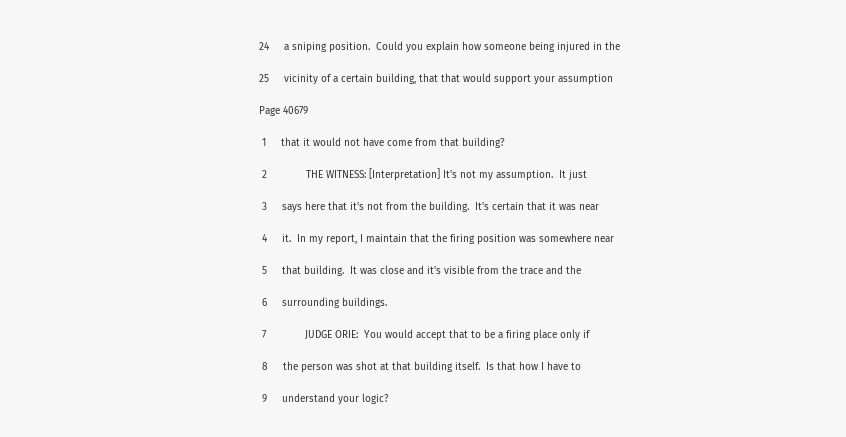24     a sniping position.  Could you explain how someone being injured in the

25     vicinity of a certain building, that that would support your assumption

Page 40679

 1     that it would not have come from that building?

 2             THE WITNESS: [Interpretation] It's not my assumption.  It just

 3     says here that it's not from the building.  It's certain that it was near

 4     it.  In my report, I maintain that the firing position was somewhere near

 5     that building.  It was close and it's visible from the trace and the

 6     surrounding buildings.

 7             JUDGE ORIE:  You would accept that to be a firing place only if

 8     the person was shot at that building itself.  Is that how I have to

 9     understand your logic?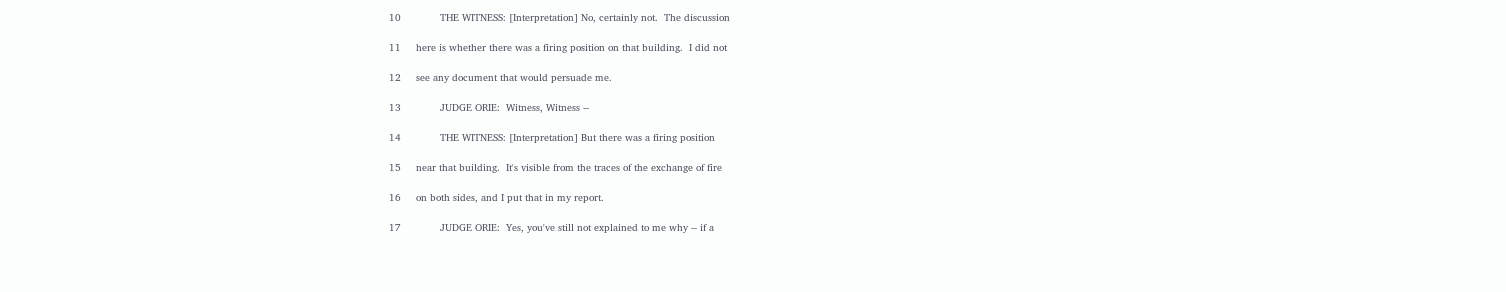10             THE WITNESS: [Interpretation] No, certainly not.  The discussion

11     here is whether there was a firing position on that building.  I did not

12     see any document that would persuade me.

13             JUDGE ORIE:  Witness, Witness --

14             THE WITNESS: [Interpretation] But there was a firing position

15     near that building.  It's visible from the traces of the exchange of fire

16     on both sides, and I put that in my report.

17             JUDGE ORIE:  Yes, you've still not explained to me why -- if a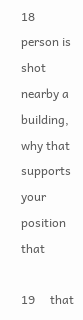18     person is shot nearby a building, why that supports your position that

19     that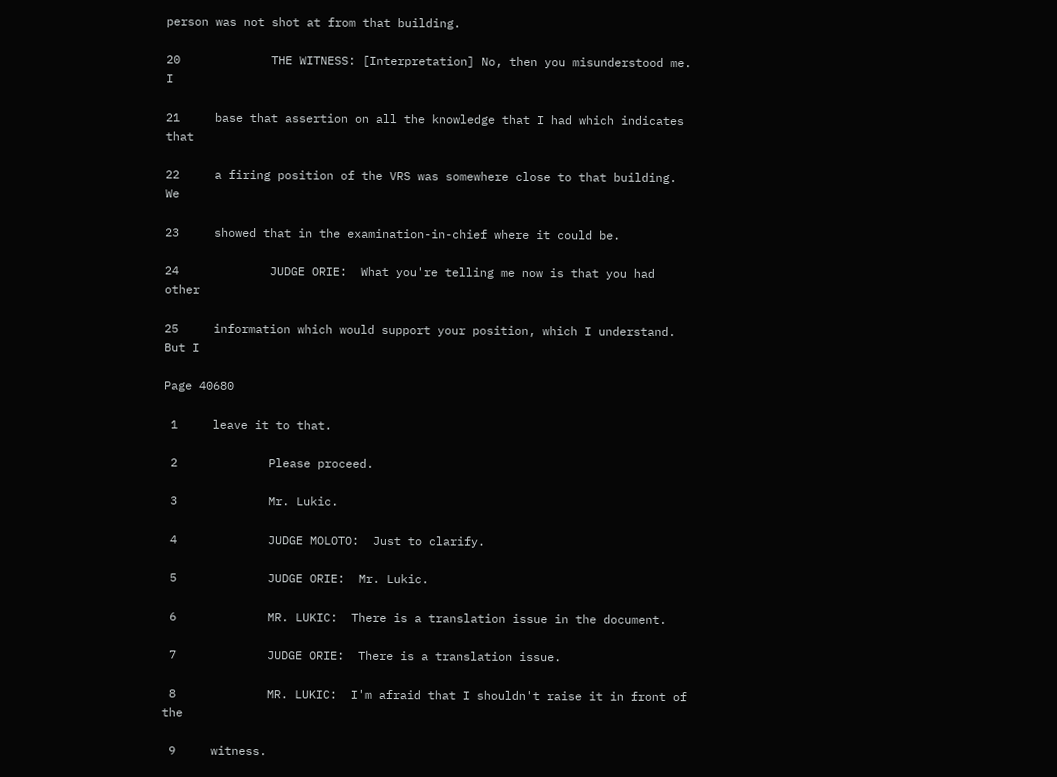person was not shot at from that building.

20             THE WITNESS: [Interpretation] No, then you misunderstood me.  I

21     base that assertion on all the knowledge that I had which indicates that

22     a firing position of the VRS was somewhere close to that building.  We

23     showed that in the examination-in-chief where it could be.

24             JUDGE ORIE:  What you're telling me now is that you had other

25     information which would support your position, which I understand.  But I

Page 40680

 1     leave it to that.

 2             Please proceed.

 3             Mr. Lukic.

 4             JUDGE MOLOTO:  Just to clarify.

 5             JUDGE ORIE:  Mr. Lukic.

 6             MR. LUKIC:  There is a translation issue in the document.

 7             JUDGE ORIE:  There is a translation issue.

 8             MR. LUKIC:  I'm afraid that I shouldn't raise it in front of the

 9     witness.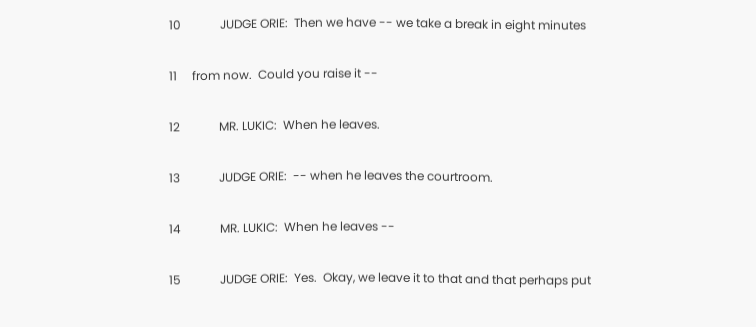10             JUDGE ORIE:  Then we have -- we take a break in eight minutes

11     from now.  Could you raise it --

12             MR. LUKIC:  When he leaves.

13             JUDGE ORIE:  -- when he leaves the courtroom.

14             MR. LUKIC:  When he leaves --

15             JUDGE ORIE:  Yes.  Okay, we leave it to that and that perhaps put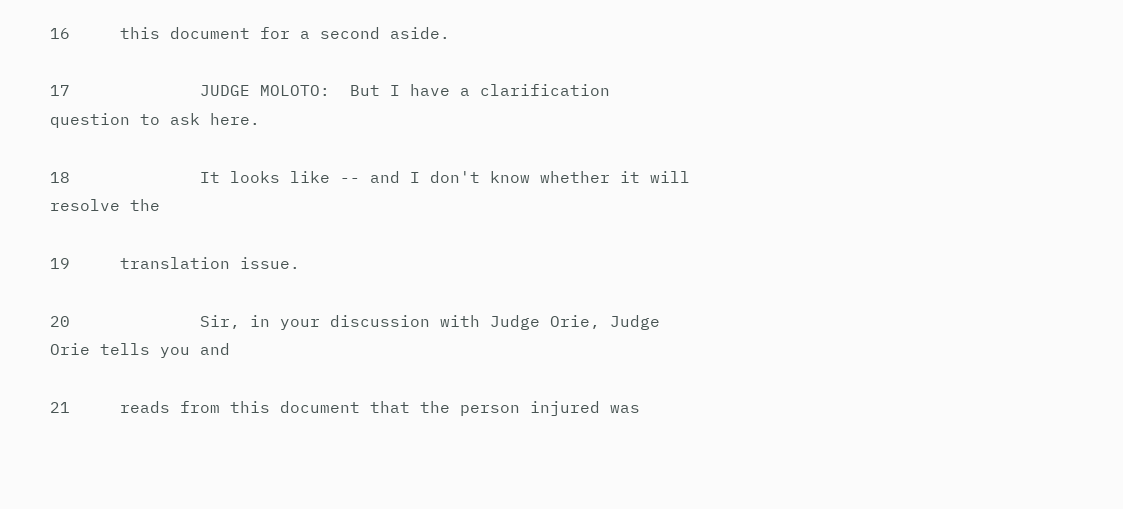16     this document for a second aside.

17             JUDGE MOLOTO:  But I have a clarification question to ask here.

18             It looks like -- and I don't know whether it will resolve the

19     translation issue.

20             Sir, in your discussion with Judge Orie, Judge Orie tells you and

21     reads from this document that the person injured was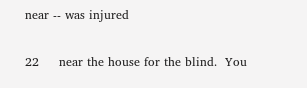near -- was injured

22     near the house for the blind.  You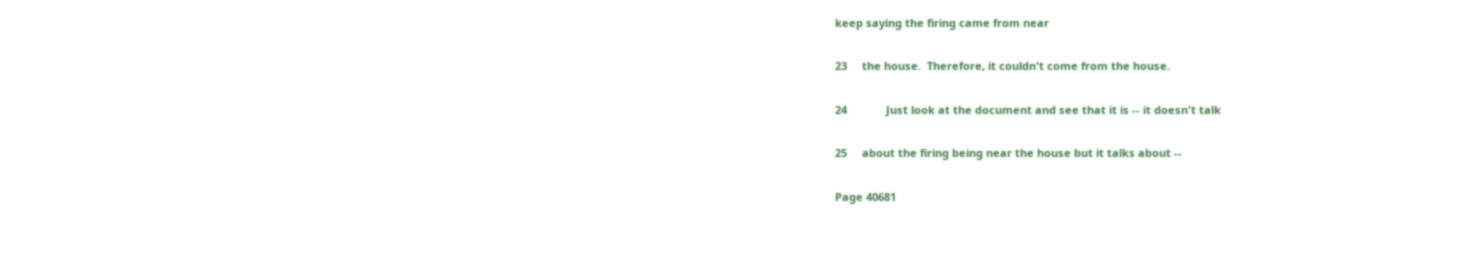keep saying the firing came from near

23     the house.  Therefore, it couldn't come from the house.

24             Just look at the document and see that it is -- it doesn't talk

25     about the firing being near the house but it talks about --

Page 40681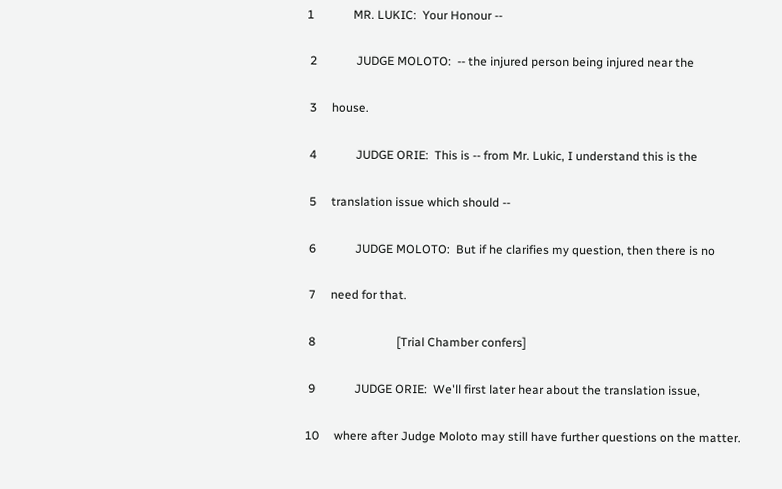1             MR. LUKIC:  Your Honour --

 2             JUDGE MOLOTO:  -- the injured person being injured near the

 3     house.

 4             JUDGE ORIE:  This is -- from Mr. Lukic, I understand this is the

 5     translation issue which should --

 6             JUDGE MOLOTO:  But if he clarifies my question, then there is no

 7     need for that.

 8                           [Trial Chamber confers]

 9             JUDGE ORIE:  We'll first later hear about the translation issue,

10     where after Judge Moloto may still have further questions on the matter.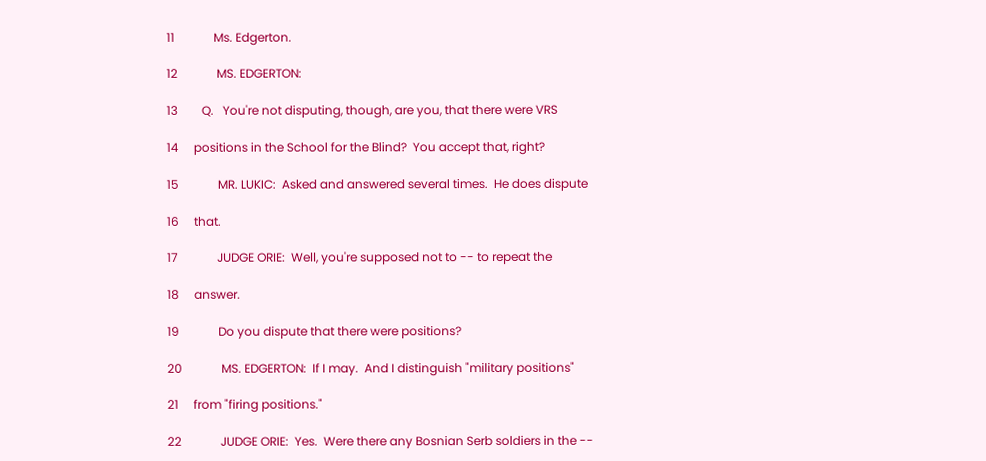11             Ms. Edgerton.

12             MS. EDGERTON:

13        Q.   You're not disputing, though, are you, that there were VRS

14     positions in the School for the Blind?  You accept that, right?

15             MR. LUKIC:  Asked and answered several times.  He does dispute

16     that.

17             JUDGE ORIE:  Well, you're supposed not to -- to repeat the

18     answer.

19             Do you dispute that there were positions?

20             MS. EDGERTON:  If I may.  And I distinguish "military positions"

21     from "firing positions."

22             JUDGE ORIE:  Yes.  Were there any Bosnian Serb soldiers in the --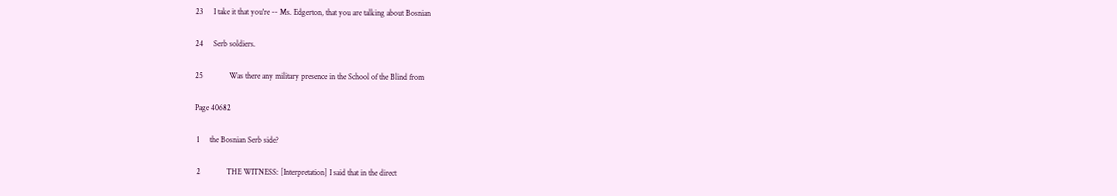23     I take it that you're -- Ms. Edgerton, that you are talking about Bosnian

24     Serb soldiers.

25             Was there any military presence in the School of the Blind from

Page 40682

 1     the Bosnian Serb side?

 2             THE WITNESS: [Interpretation] I said that in the direct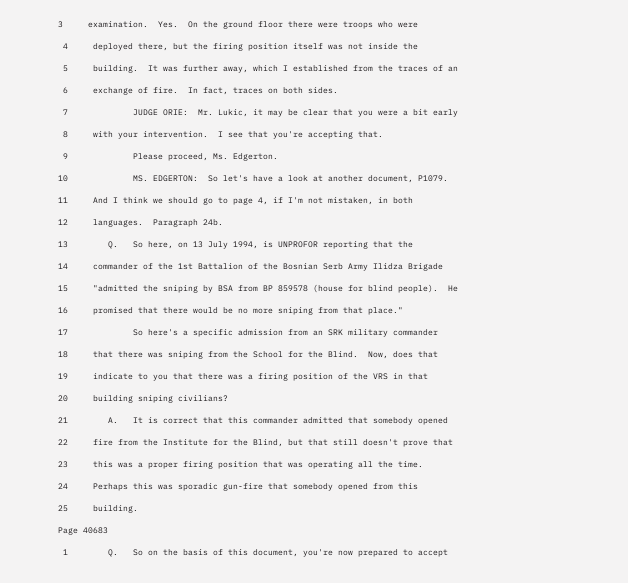3     examination.  Yes.  On the ground floor there were troops who were

 4     deployed there, but the firing position itself was not inside the

 5     building.  It was further away, which I established from the traces of an

 6     exchange of fire.  In fact, traces on both sides.

 7             JUDGE ORIE:  Mr. Lukic, it may be clear that you were a bit early

 8     with your intervention.  I see that you're accepting that.

 9             Please proceed, Ms. Edgerton.

10             MS. EDGERTON:  So let's have a look at another document, P1079.

11     And I think we should go to page 4, if I'm not mistaken, in both

12     languages.  Paragraph 24b.

13        Q.   So here, on 13 July 1994, is UNPROFOR reporting that the

14     commander of the 1st Battalion of the Bosnian Serb Army Ilidza Brigade

15     "admitted the sniping by BSA from BP 859578 (house for blind people).  He

16     promised that there would be no more sniping from that place."

17             So here's a specific admission from an SRK military commander

18     that there was sniping from the School for the Blind.  Now, does that

19     indicate to you that there was a firing position of the VRS in that

20     building sniping civilians?

21        A.   It is correct that this commander admitted that somebody opened

22     fire from the Institute for the Blind, but that still doesn't prove that

23     this was a proper firing position that was operating all the time.

24     Perhaps this was sporadic gun-fire that somebody opened from this

25     building.

Page 40683

 1        Q.   So on the basis of this document, you're now prepared to accept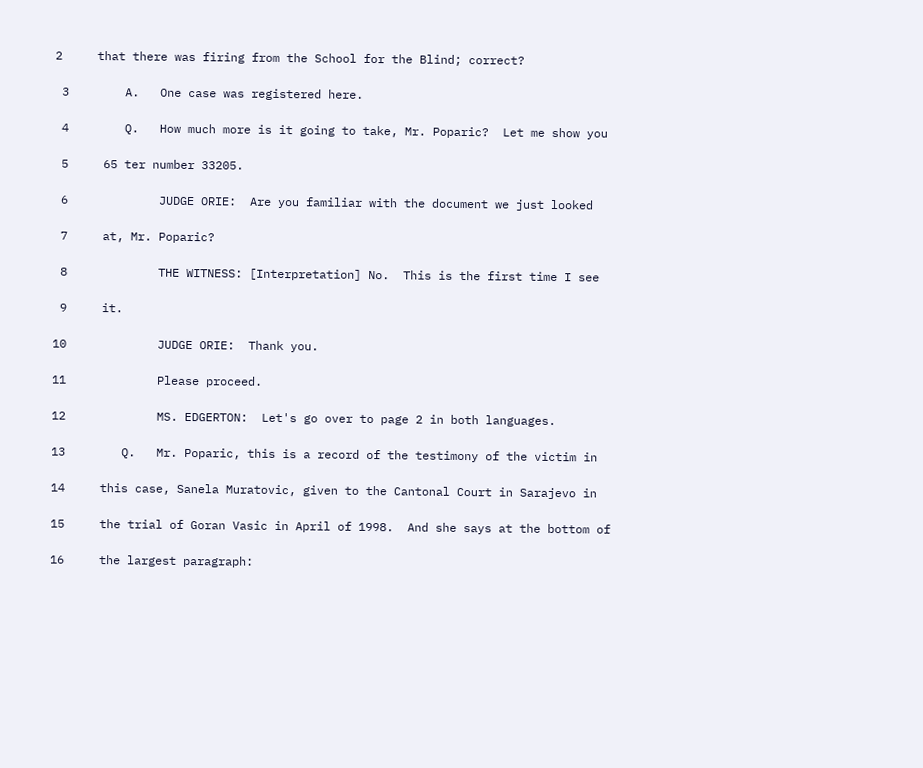2     that there was firing from the School for the Blind; correct?

 3        A.   One case was registered here.

 4        Q.   How much more is it going to take, Mr. Poparic?  Let me show you

 5     65 ter number 33205.

 6             JUDGE ORIE:  Are you familiar with the document we just looked

 7     at, Mr. Poparic?

 8             THE WITNESS: [Interpretation] No.  This is the first time I see

 9     it.

10             JUDGE ORIE:  Thank you.

11             Please proceed.

12             MS. EDGERTON:  Let's go over to page 2 in both languages.

13        Q.   Mr. Poparic, this is a record of the testimony of the victim in

14     this case, Sanela Muratovic, given to the Cantonal Court in Sarajevo in

15     the trial of Goran Vasic in April of 1998.  And she says at the bottom of

16     the largest paragraph: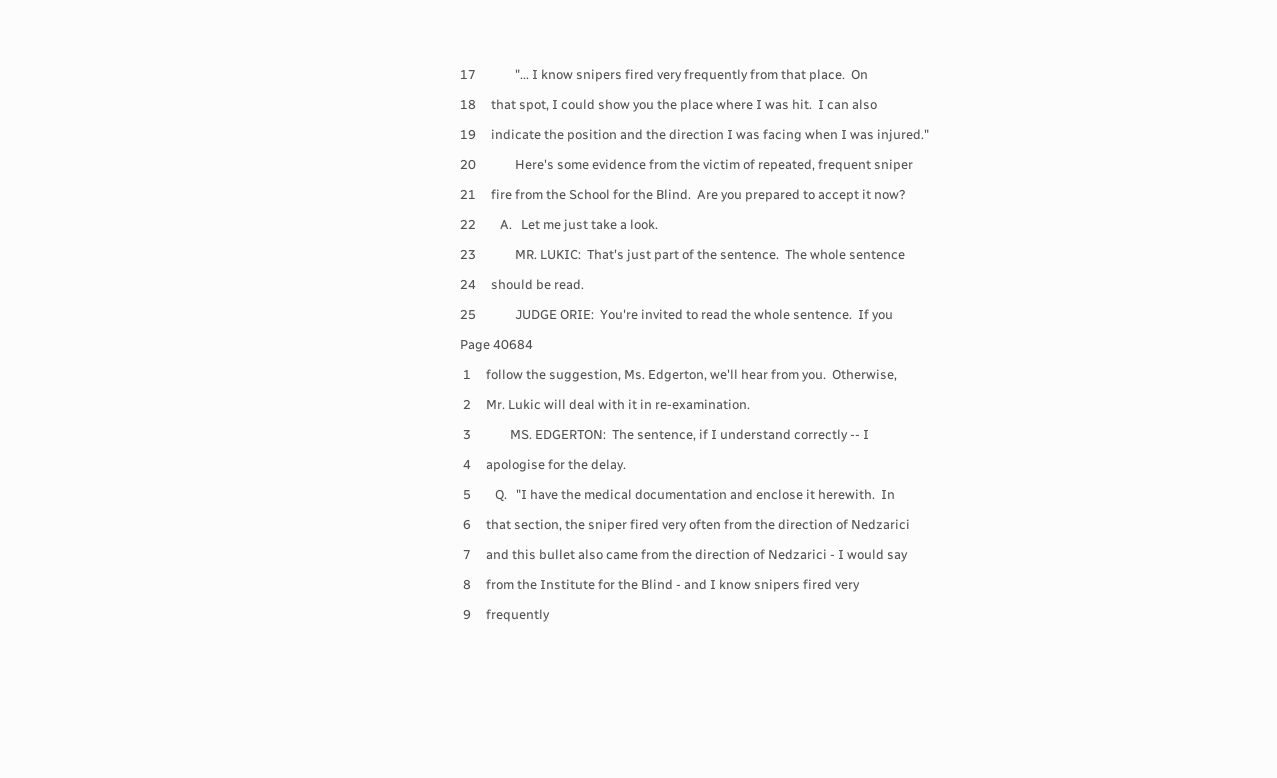17             "... I know snipers fired very frequently from that place.  On

18     that spot, I could show you the place where I was hit.  I can also

19     indicate the position and the direction I was facing when I was injured."

20             Here's some evidence from the victim of repeated, frequent sniper

21     fire from the School for the Blind.  Are you prepared to accept it now?

22        A.   Let me just take a look.

23             MR. LUKIC:  That's just part of the sentence.  The whole sentence

24     should be read.

25             JUDGE ORIE:  You're invited to read the whole sentence.  If you

Page 40684

 1     follow the suggestion, Ms. Edgerton, we'll hear from you.  Otherwise,

 2     Mr. Lukic will deal with it in re-examination.

 3             MS. EDGERTON:  The sentence, if I understand correctly -- I

 4     apologise for the delay.

 5        Q.   "I have the medical documentation and enclose it herewith.  In

 6     that section, the sniper fired very often from the direction of Nedzarici

 7     and this bullet also came from the direction of Nedzarici - I would say

 8     from the Institute for the Blind - and I know snipers fired very

 9     frequently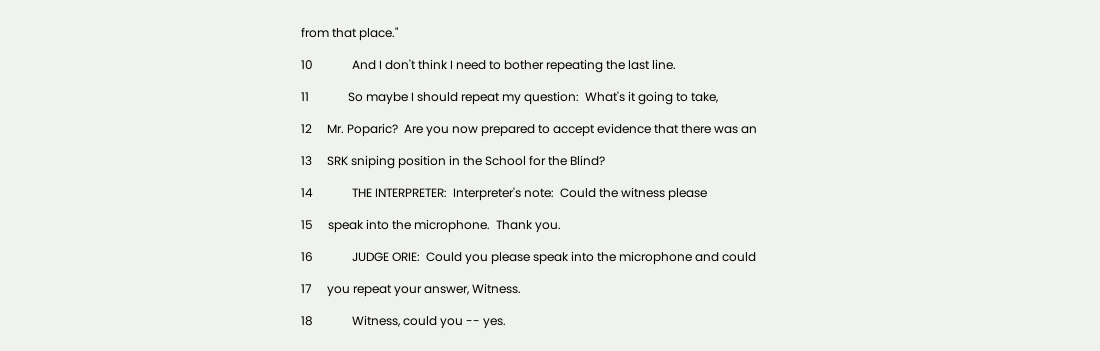from that place."

10             And I don't think I need to bother repeating the last line.

11             So maybe I should repeat my question:  What's it going to take,

12     Mr. Poparic?  Are you now prepared to accept evidence that there was an

13     SRK sniping position in the School for the Blind?

14             THE INTERPRETER:  Interpreter's note:  Could the witness please

15     speak into the microphone.  Thank you.

16             JUDGE ORIE:  Could you please speak into the microphone and could

17     you repeat your answer, Witness.

18             Witness, could you -- yes.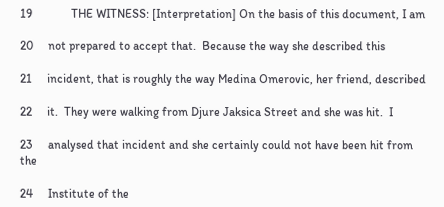19             THE WITNESS: [Interpretation] On the basis of this document, I am

20     not prepared to accept that.  Because the way she described this

21     incident, that is roughly the way Medina Omerovic, her friend, described

22     it.  They were walking from Djure Jaksica Street and she was hit.  I

23     analysed that incident and she certainly could not have been hit from the

24     Institute of the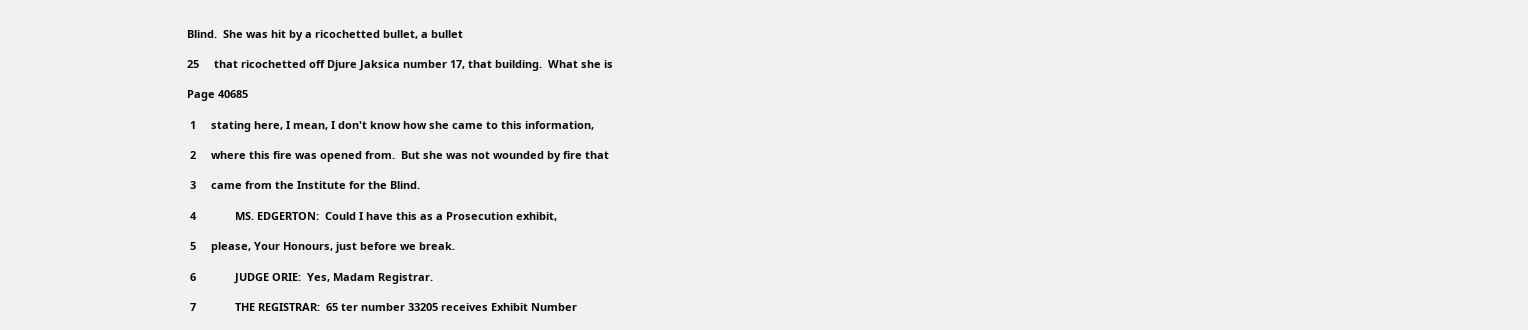Blind.  She was hit by a ricochetted bullet, a bullet

25     that ricochetted off Djure Jaksica number 17, that building.  What she is

Page 40685

 1     stating here, I mean, I don't know how she came to this information,

 2     where this fire was opened from.  But she was not wounded by fire that

 3     came from the Institute for the Blind.

 4             MS. EDGERTON:  Could I have this as a Prosecution exhibit,

 5     please, Your Honours, just before we break.

 6             JUDGE ORIE:  Yes, Madam Registrar.

 7             THE REGISTRAR:  65 ter number 33205 receives Exhibit Number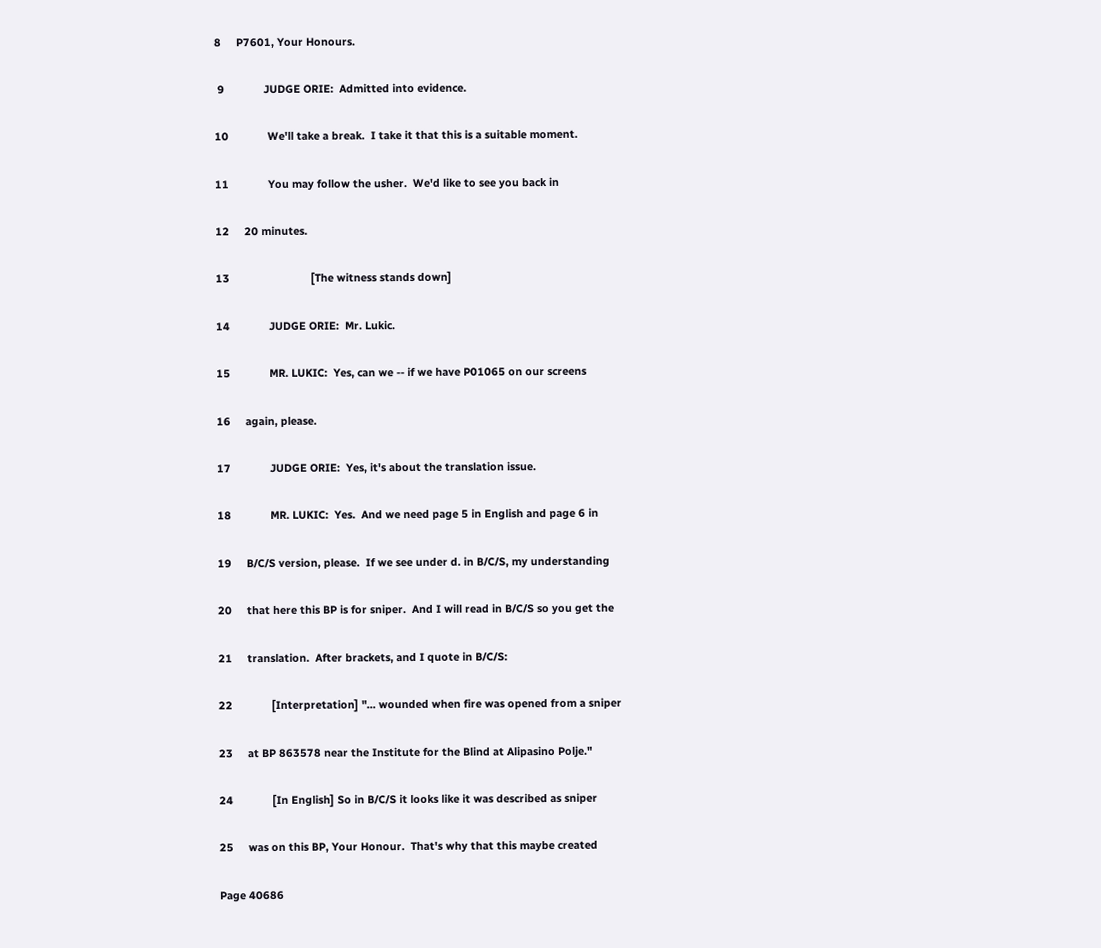8     P7601, Your Honours.

 9             JUDGE ORIE:  Admitted into evidence.

10             We'll take a break.  I take it that this is a suitable moment.

11             You may follow the usher.  We'd like to see you back in

12     20 minutes.

13                           [The witness stands down]

14             JUDGE ORIE:  Mr. Lukic.

15             MR. LUKIC:  Yes, can we -- if we have P01065 on our screens

16     again, please.

17             JUDGE ORIE:  Yes, it's about the translation issue.

18             MR. LUKIC:  Yes.  And we need page 5 in English and page 6 in

19     B/C/S version, please.  If we see under d. in B/C/S, my understanding

20     that here this BP is for sniper.  And I will read in B/C/S so you get the

21     translation.  After brackets, and I quote in B/C/S:

22             [Interpretation] "... wounded when fire was opened from a sniper

23     at BP 863578 near the Institute for the Blind at Alipasino Polje."

24             [In English] So in B/C/S it looks like it was described as sniper

25     was on this BP, Your Honour.  That's why that this maybe created

Page 40686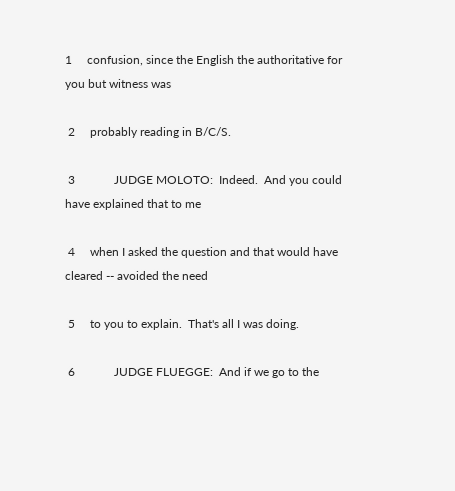1     confusion, since the English the authoritative for you but witness was

 2     probably reading in B/C/S.

 3             JUDGE MOLOTO:  Indeed.  And you could have explained that to me

 4     when I asked the question and that would have cleared -- avoided the need

 5     to you to explain.  That's all I was doing.

 6             JUDGE FLUEGGE:  And if we go to the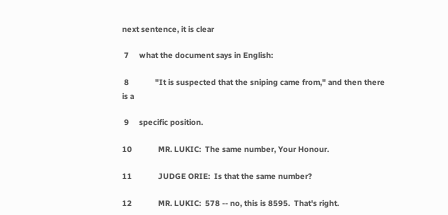next sentence, it is clear

 7     what the document says in English:

 8             "It is suspected that the sniping came from," and then there is a

 9     specific position.

10             MR. LUKIC:  The same number, Your Honour.

11             JUDGE ORIE:  Is that the same number?

12             MR. LUKIC:  578 -- no, this is 8595.  That's right.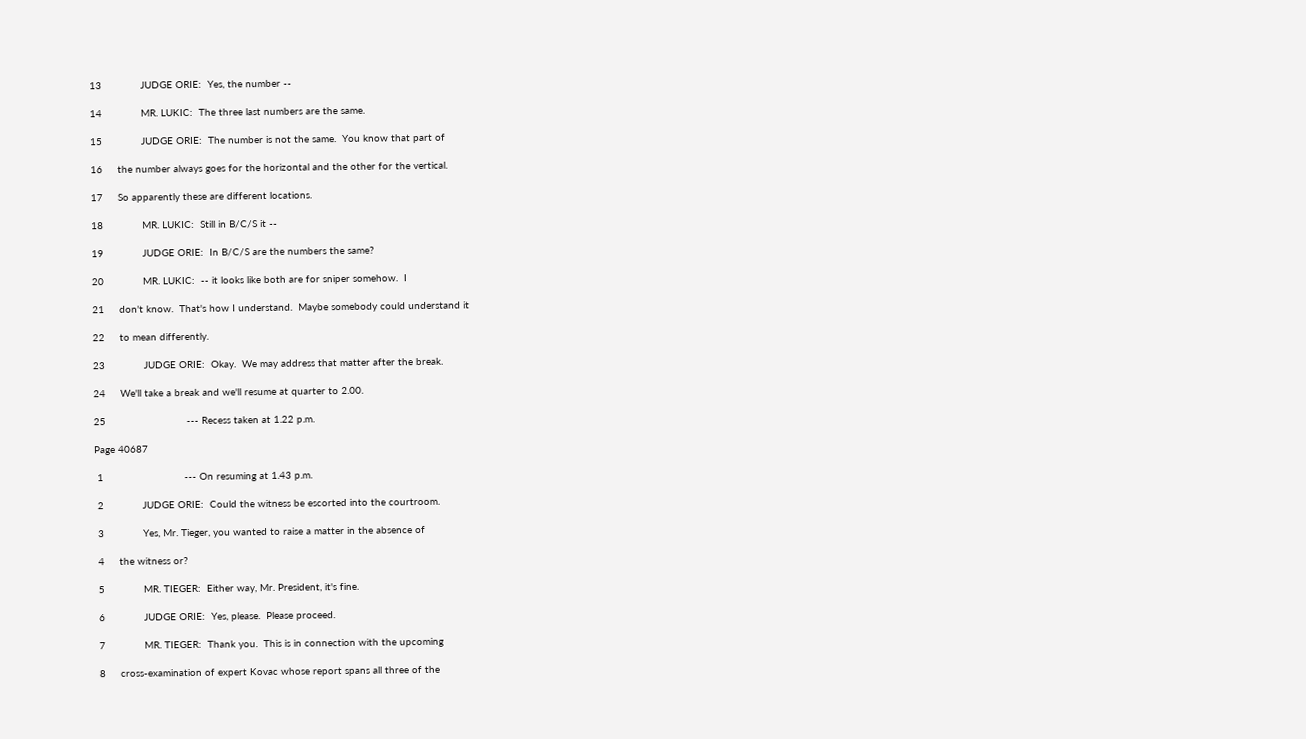13             JUDGE ORIE:  Yes, the number --

14             MR. LUKIC:  The three last numbers are the same.

15             JUDGE ORIE:  The number is not the same.  You know that part of

16     the number always goes for the horizontal and the other for the vertical.

17     So apparently these are different locations.

18             MR. LUKIC:  Still in B/C/S it --

19             JUDGE ORIE:  In B/C/S are the numbers the same?

20             MR. LUKIC:  -- it looks like both are for sniper somehow.  I

21     don't know.  That's how I understand.  Maybe somebody could understand it

22     to mean differently.

23             JUDGE ORIE:  Okay.  We may address that matter after the break.

24     We'll take a break and we'll resume at quarter to 2.00.

25                           --- Recess taken at 1.22 p.m.

Page 40687

 1                           --- On resuming at 1.43 p.m.

 2             JUDGE ORIE:  Could the witness be escorted into the courtroom.

 3             Yes, Mr. Tieger, you wanted to raise a matter in the absence of

 4     the witness or?

 5             MR. TIEGER:  Either way, Mr. President, it's fine.

 6             JUDGE ORIE:  Yes, please.  Please proceed.

 7             MR. TIEGER:  Thank you.  This is in connection with the upcoming

 8     cross-examination of expert Kovac whose report spans all three of the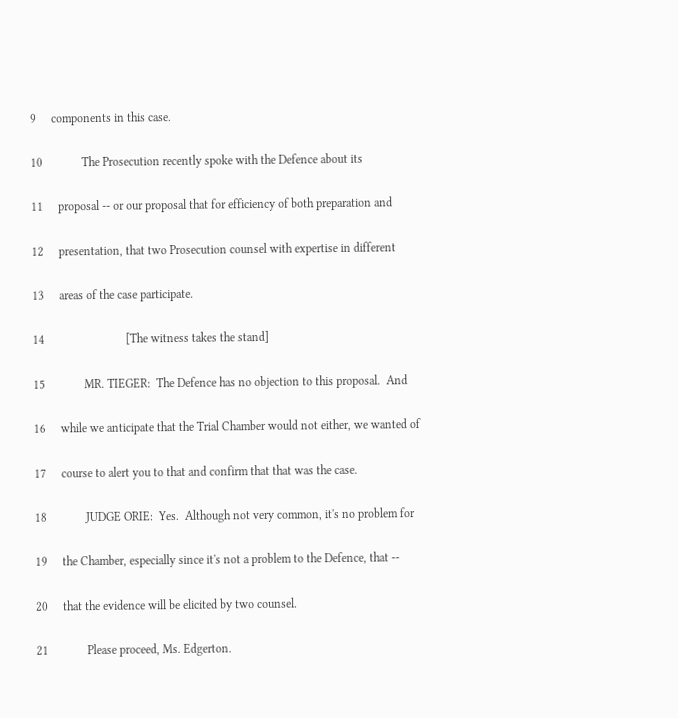9     components in this case.

10             The Prosecution recently spoke with the Defence about its

11     proposal -- or our proposal that for efficiency of both preparation and

12     presentation, that two Prosecution counsel with expertise in different

13     areas of the case participate.

14                           [The witness takes the stand]

15             MR. TIEGER:  The Defence has no objection to this proposal.  And

16     while we anticipate that the Trial Chamber would not either, we wanted of

17     course to alert you to that and confirm that that was the case.

18             JUDGE ORIE:  Yes.  Although not very common, it's no problem for

19     the Chamber, especially since it's not a problem to the Defence, that --

20     that the evidence will be elicited by two counsel.

21             Please proceed, Ms. Edgerton.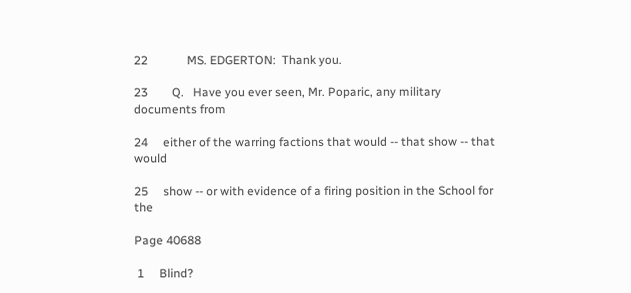22             MS. EDGERTON:  Thank you.

23        Q.   Have you ever seen, Mr. Poparic, any military documents from

24     either of the warring factions that would -- that show -- that would

25     show -- or with evidence of a firing position in the School for the

Page 40688

 1     Blind?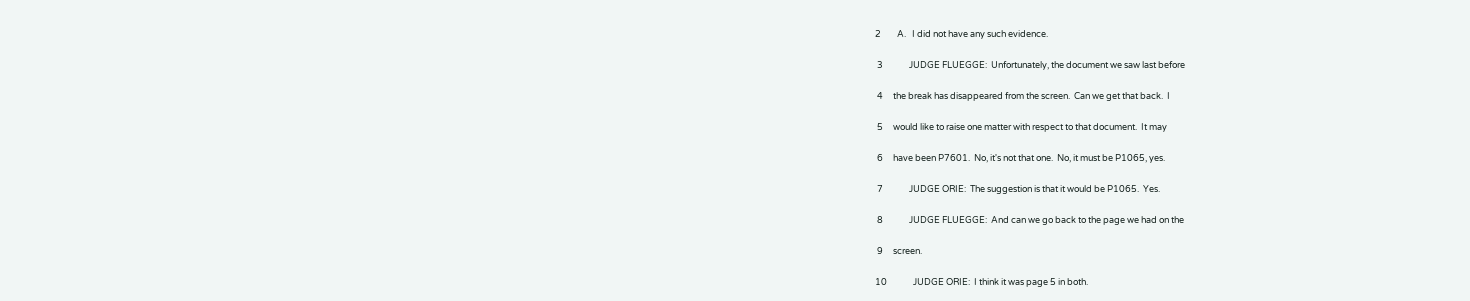2        A.   I did not have any such evidence.

 3             JUDGE FLUEGGE:  Unfortunately, the document we saw last before

 4     the break has disappeared from the screen.  Can we get that back.  I

 5     would like to raise one matter with respect to that document.  It may

 6     have been P7601.  No, it's not that one.  No, it must be P1065, yes.

 7             JUDGE ORIE:  The suggestion is that it would be P1065.  Yes.

 8             JUDGE FLUEGGE:  And can we go back to the page we had on the

 9     screen.

10             JUDGE ORIE:  I think it was page 5 in both.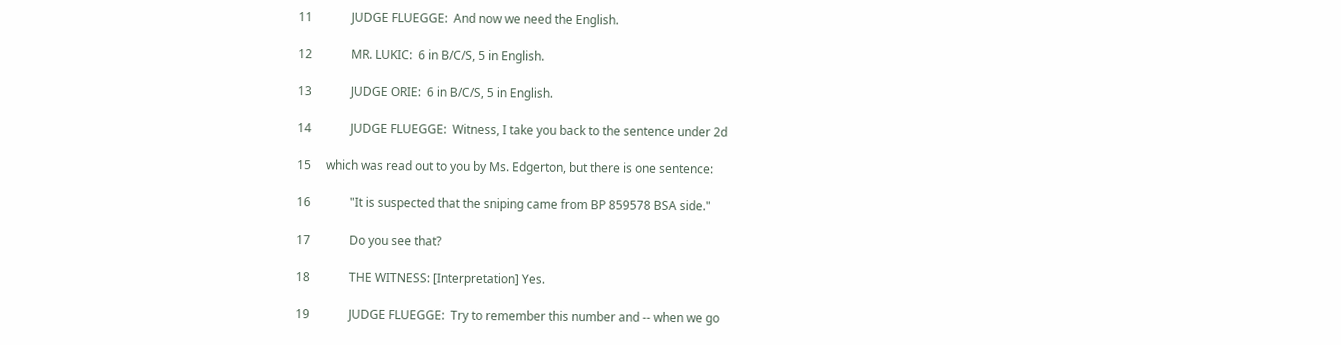11             JUDGE FLUEGGE:  And now we need the English.

12             MR. LUKIC:  6 in B/C/S, 5 in English.

13             JUDGE ORIE:  6 in B/C/S, 5 in English.

14             JUDGE FLUEGGE:  Witness, I take you back to the sentence under 2d

15     which was read out to you by Ms. Edgerton, but there is one sentence:

16             "It is suspected that the sniping came from BP 859578 BSA side."

17             Do you see that?

18             THE WITNESS: [Interpretation] Yes.

19             JUDGE FLUEGGE:  Try to remember this number and -- when we go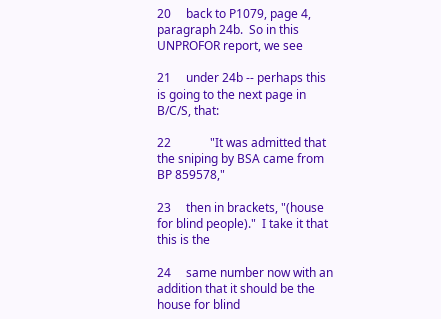20     back to P1079, page 4, paragraph 24b.  So in this UNPROFOR report, we see

21     under 24b -- perhaps this is going to the next page in B/C/S, that:

22             "It was admitted that the sniping by BSA came from BP 859578,"

23     then in brackets, "(house for blind people)."  I take it that this is the

24     same number now with an addition that it should be the house for blind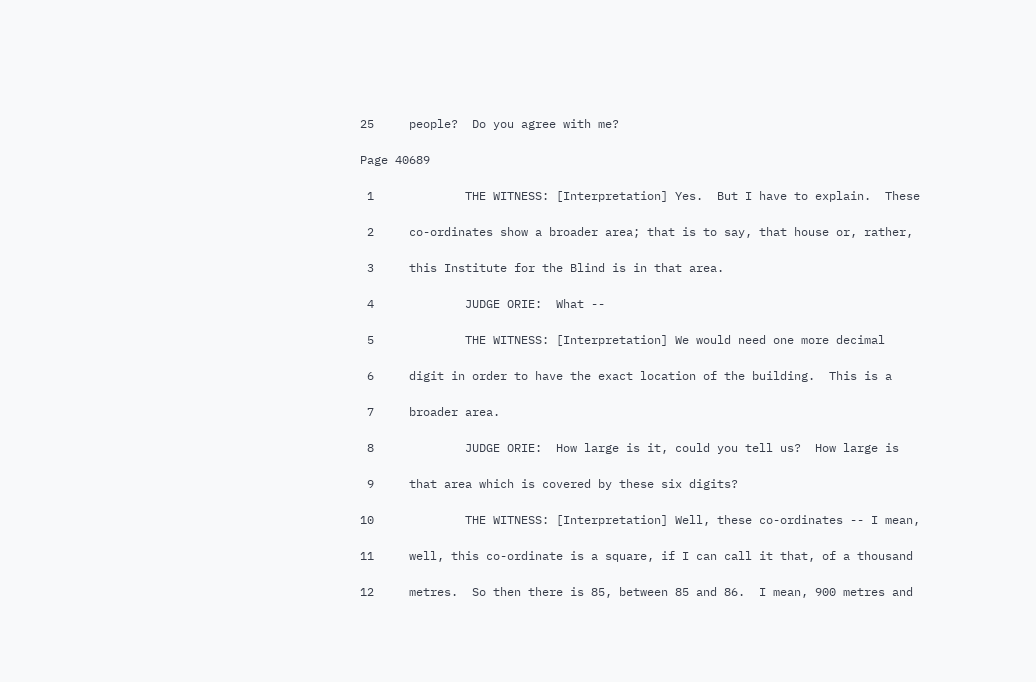25     people?  Do you agree with me?

Page 40689

 1             THE WITNESS: [Interpretation] Yes.  But I have to explain.  These

 2     co-ordinates show a broader area; that is to say, that house or, rather,

 3     this Institute for the Blind is in that area.

 4             JUDGE ORIE:  What --

 5             THE WITNESS: [Interpretation] We would need one more decimal

 6     digit in order to have the exact location of the building.  This is a

 7     broader area.

 8             JUDGE ORIE:  How large is it, could you tell us?  How large is

 9     that area which is covered by these six digits?

10             THE WITNESS: [Interpretation] Well, these co-ordinates -- I mean,

11     well, this co-ordinate is a square, if I can call it that, of a thousand

12     metres.  So then there is 85, between 85 and 86.  I mean, 900 metres and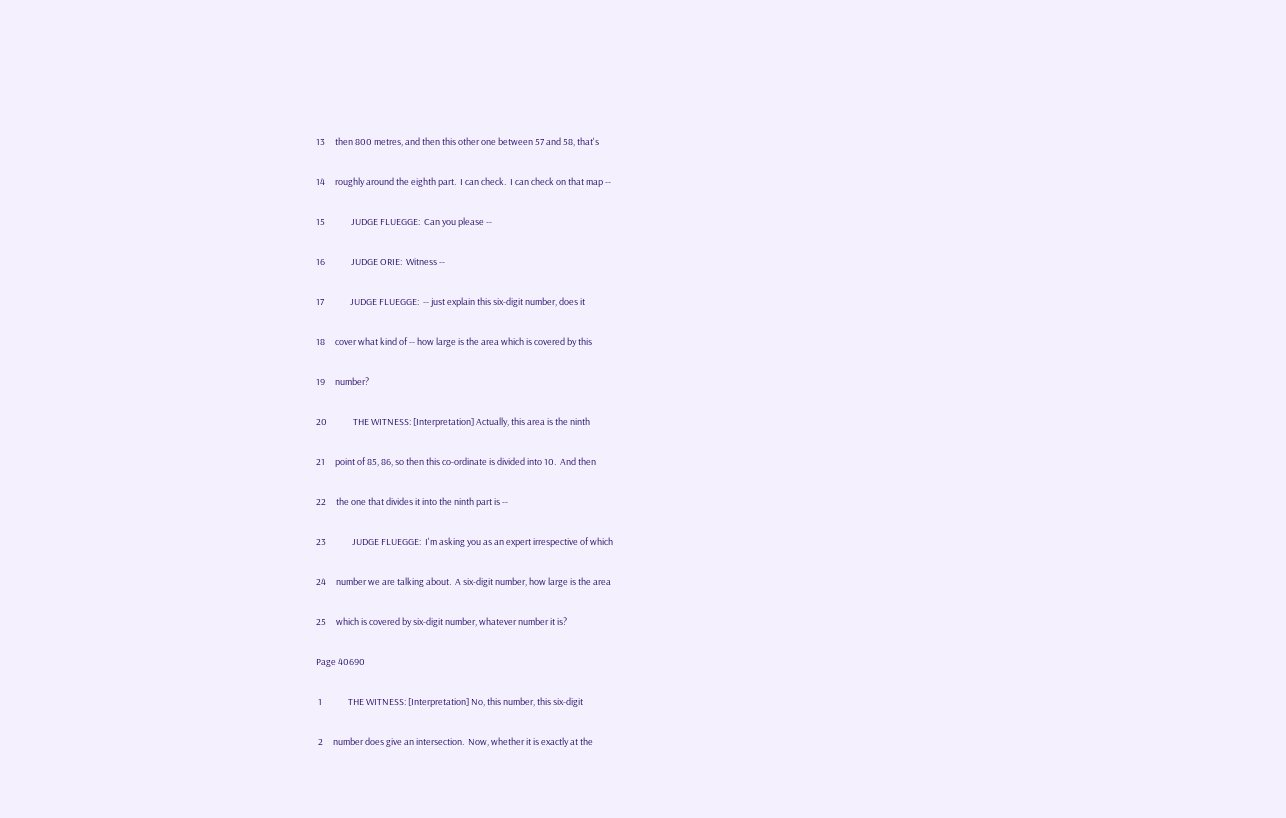13     then 800 metres, and then this other one between 57 and 58, that's

14     roughly around the eighth part.  I can check.  I can check on that map --

15             JUDGE FLUEGGE:  Can you please --

16             JUDGE ORIE:  Witness --

17             JUDGE FLUEGGE:  -- just explain this six-digit number, does it

18     cover what kind of -- how large is the area which is covered by this

19     number?

20             THE WITNESS: [Interpretation] Actually, this area is the ninth

21     point of 85, 86, so then this co-ordinate is divided into 10.  And then

22     the one that divides it into the ninth part is --

23             JUDGE FLUEGGE:  I'm asking you as an expert irrespective of which

24     number we are talking about.  A six-digit number, how large is the area

25     which is covered by six-digit number, whatever number it is?

Page 40690

 1             THE WITNESS: [Interpretation] No, this number, this six-digit

 2     number does give an intersection.  Now, whether it is exactly at the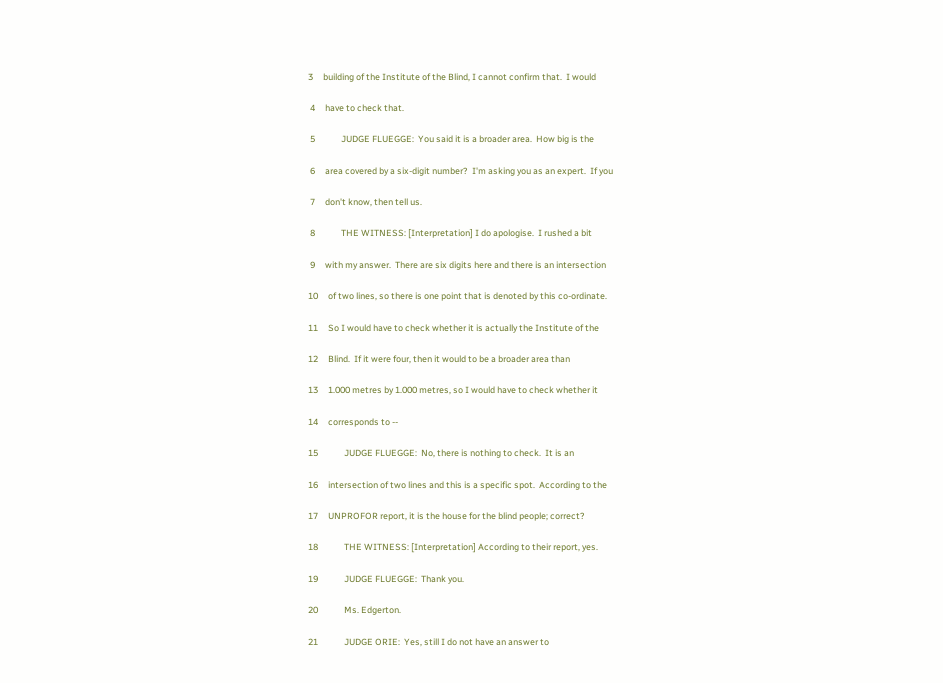3     building of the Institute of the Blind, I cannot confirm that.  I would

 4     have to check that.

 5             JUDGE FLUEGGE:  You said it is a broader area.  How big is the

 6     area covered by a six-digit number?  I'm asking you as an expert.  If you

 7     don't know, then tell us.

 8             THE WITNESS: [Interpretation] I do apologise.  I rushed a bit

 9     with my answer.  There are six digits here and there is an intersection

10     of two lines, so there is one point that is denoted by this co-ordinate.

11     So I would have to check whether it is actually the Institute of the

12     Blind.  If it were four, then it would to be a broader area than

13     1.000 metres by 1.000 metres, so I would have to check whether it

14     corresponds to --

15             JUDGE FLUEGGE:  No, there is nothing to check.  It is an

16     intersection of two lines and this is a specific spot.  According to the

17     UNPROFOR report, it is the house for the blind people; correct?

18             THE WITNESS: [Interpretation] According to their report, yes.

19             JUDGE FLUEGGE:  Thank you.

20             Ms. Edgerton.

21             JUDGE ORIE:  Yes, still I do not have an answer to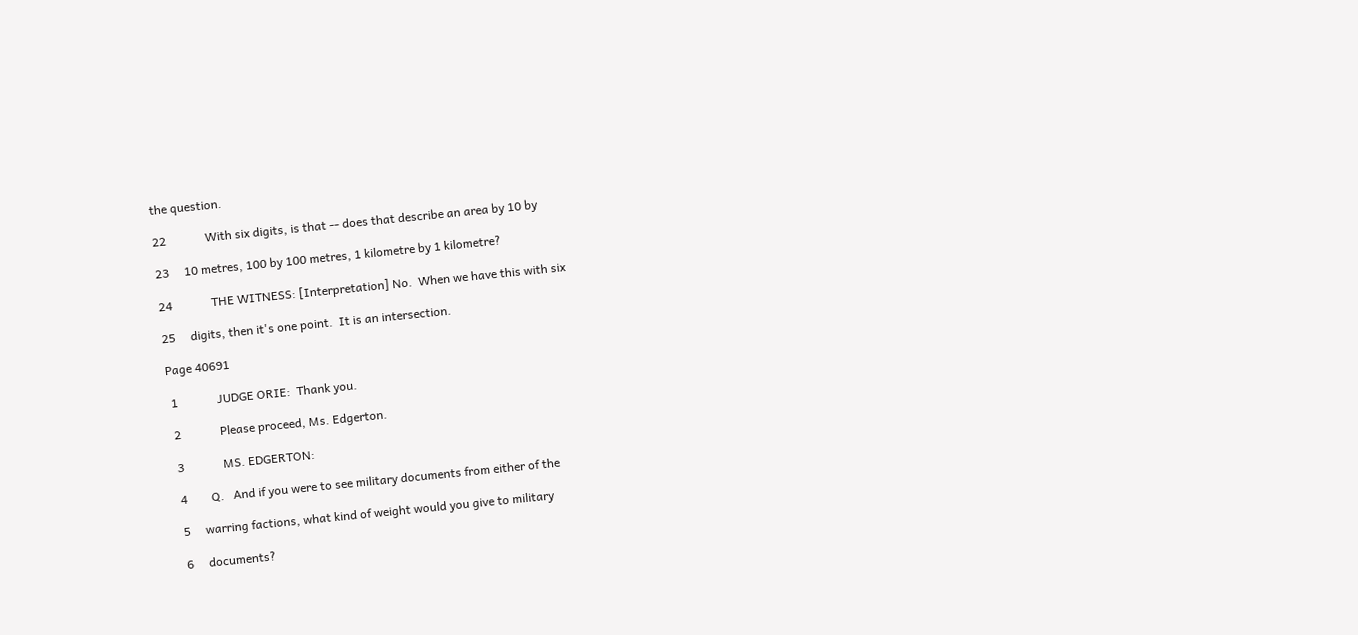the question.

22             With six digits, is that -- does that describe an area by 10 by

23     10 metres, 100 by 100 metres, 1 kilometre by 1 kilometre?

24             THE WITNESS: [Interpretation] No.  When we have this with six

25     digits, then it's one point.  It is an intersection.

Page 40691

 1             JUDGE ORIE:  Thank you.

 2             Please proceed, Ms. Edgerton.

 3             MS. EDGERTON:

 4        Q.   And if you were to see military documents from either of the

 5     warring factions, what kind of weight would you give to military

 6     documents?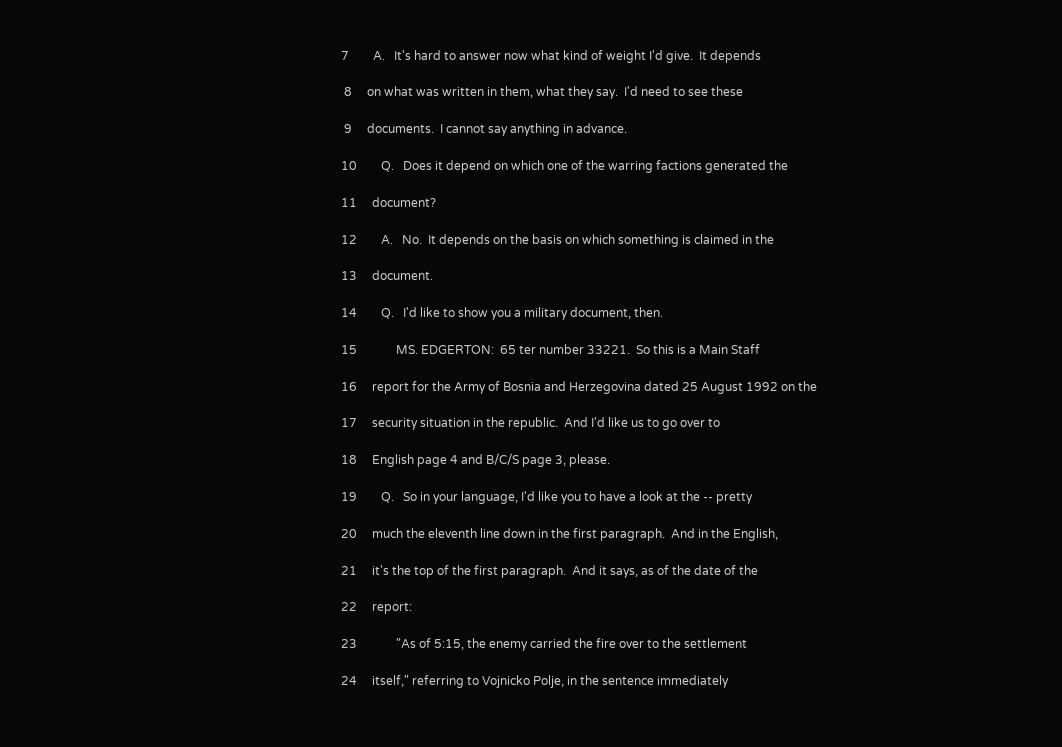7        A.   It's hard to answer now what kind of weight I'd give.  It depends

 8     on what was written in them, what they say.  I'd need to see these

 9     documents.  I cannot say anything in advance.

10        Q.   Does it depend on which one of the warring factions generated the

11     document?

12        A.   No.  It depends on the basis on which something is claimed in the

13     document.

14        Q.   I'd like to show you a military document, then.

15             MS. EDGERTON:  65 ter number 33221.  So this is a Main Staff

16     report for the Army of Bosnia and Herzegovina dated 25 August 1992 on the

17     security situation in the republic.  And I'd like us to go over to

18     English page 4 and B/C/S page 3, please.

19        Q.   So in your language, I'd like you to have a look at the -- pretty

20     much the eleventh line down in the first paragraph.  And in the English,

21     it's the top of the first paragraph.  And it says, as of the date of the

22     report:

23             "As of 5:15, the enemy carried the fire over to the settlement

24     itself," referring to Vojnicko Polje, in the sentence immediately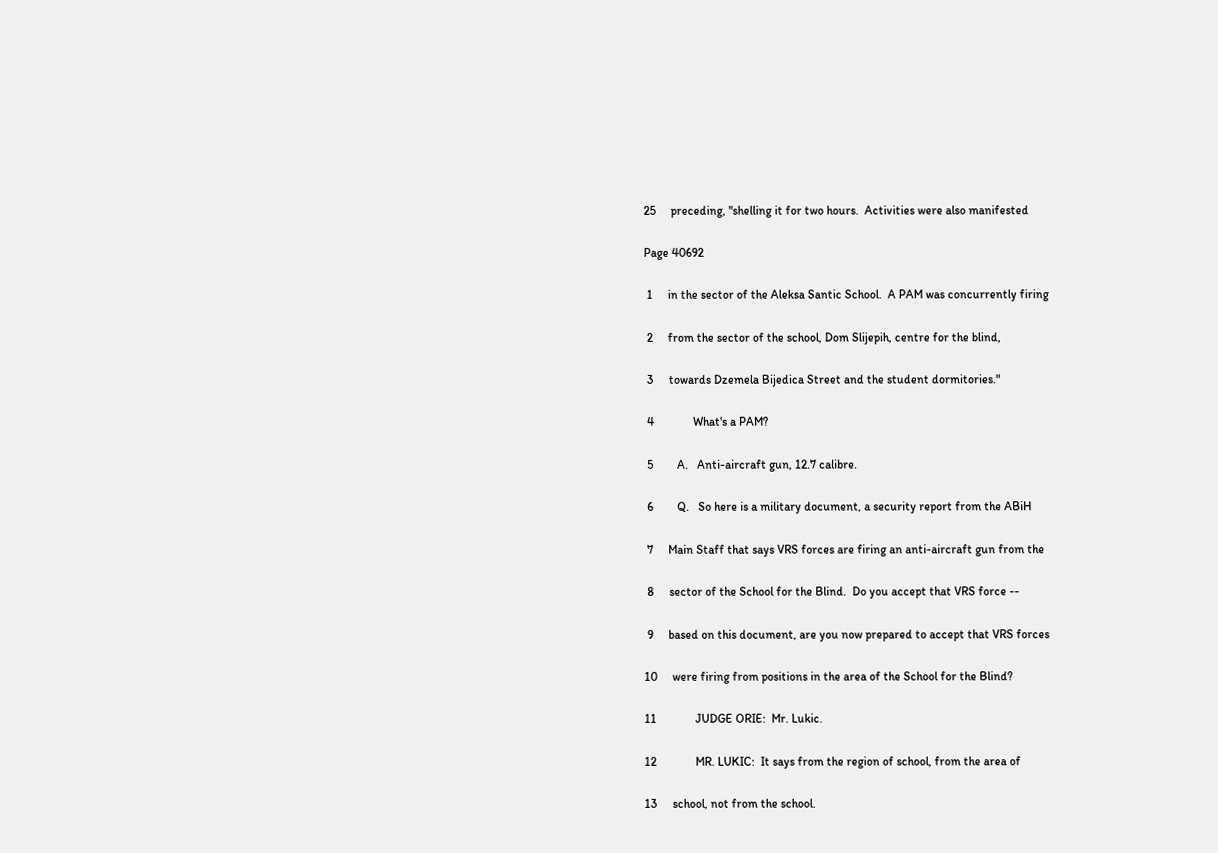25     preceding, "shelling it for two hours.  Activities were also manifested

Page 40692

 1     in the sector of the Aleksa Santic School.  A PAM was concurrently firing

 2     from the sector of the school, Dom Slijepih, centre for the blind,

 3     towards Dzemela Bijedica Street and the student dormitories."

 4             What's a PAM?

 5        A.   Anti-aircraft gun, 12.7 calibre.

 6        Q.   So here is a military document, a security report from the ABiH

 7     Main Staff that says VRS forces are firing an anti-aircraft gun from the

 8     sector of the School for the Blind.  Do you accept that VRS force --

 9     based on this document, are you now prepared to accept that VRS forces

10     were firing from positions in the area of the School for the Blind?

11             JUDGE ORIE:  Mr. Lukic.

12             MR. LUKIC:  It says from the region of school, from the area of

13     school, not from the school.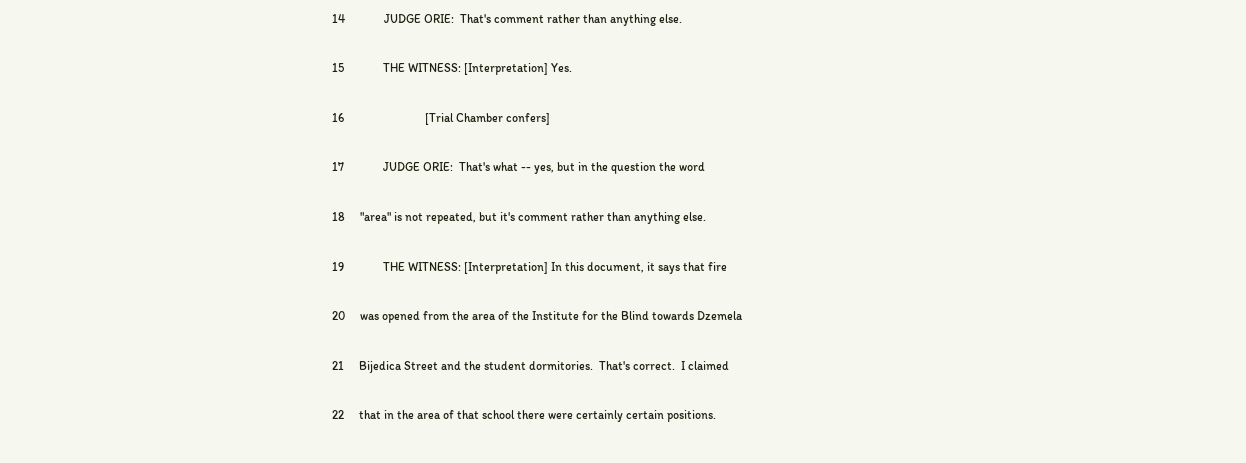14             JUDGE ORIE:  That's comment rather than anything else.

15             THE WITNESS: [Interpretation] Yes.

16                           [Trial Chamber confers]

17             JUDGE ORIE:  That's what -- yes, but in the question the word

18     "area" is not repeated, but it's comment rather than anything else.

19             THE WITNESS: [Interpretation] In this document, it says that fire

20     was opened from the area of the Institute for the Blind towards Dzemela

21     Bijedica Street and the student dormitories.  That's correct.  I claimed

22     that in the area of that school there were certainly certain positions.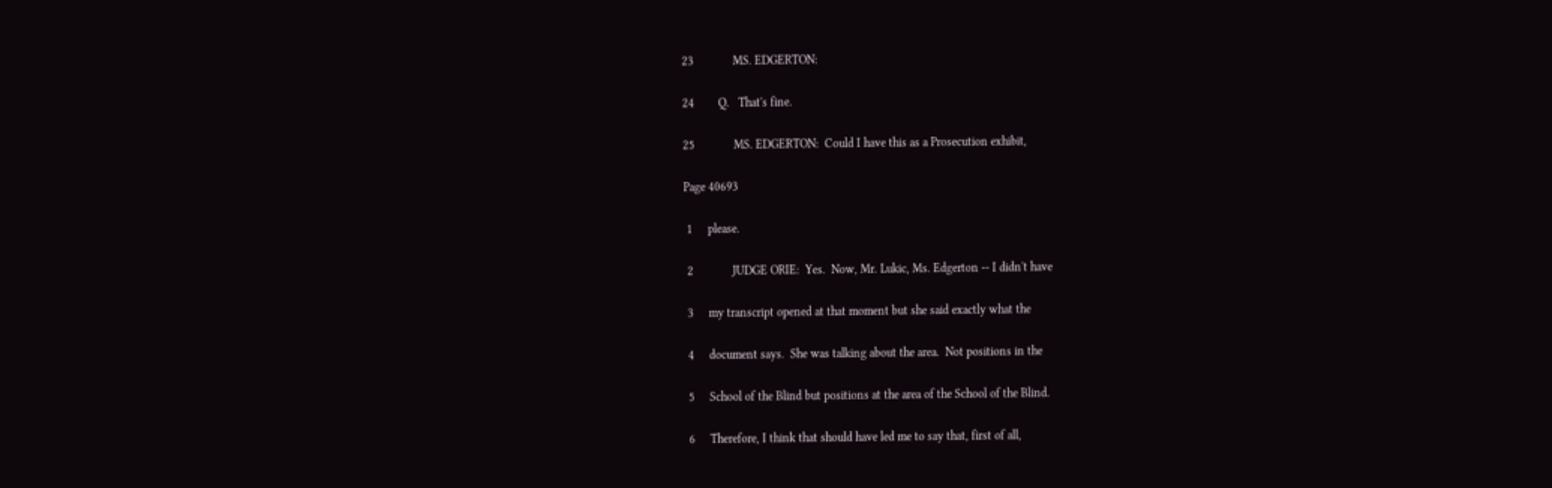23             MS. EDGERTON:

24        Q.   That's fine.

25             MS. EDGERTON:  Could I have this as a Prosecution exhibit,

Page 40693

 1     please.

 2             JUDGE ORIE:  Yes.  Now, Mr. Lukic, Ms. Edgerton -- I didn't have

 3     my transcript opened at that moment but she said exactly what the

 4     document says.  She was talking about the area.  Not positions in the

 5     School of the Blind but positions at the area of the School of the Blind.

 6     Therefore, I think that should have led me to say that, first of all,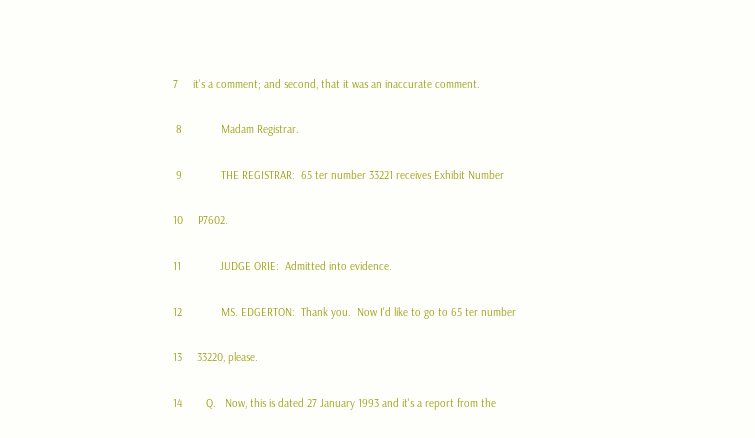7     it's a comment; and second, that it was an inaccurate comment.

 8             Madam Registrar.

 9             THE REGISTRAR:  65 ter number 33221 receives Exhibit Number

10     P7602.

11             JUDGE ORIE:  Admitted into evidence.

12             MS. EDGERTON:  Thank you.  Now I'd like to go to 65 ter number

13     33220, please.

14        Q.   Now, this is dated 27 January 1993 and it's a report from the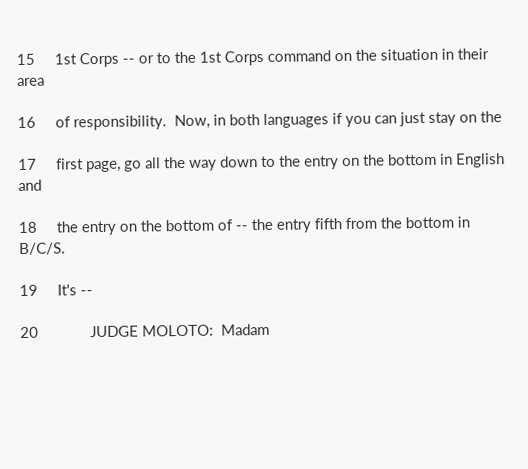15     1st Corps -- or to the 1st Corps command on the situation in their area

16     of responsibility.  Now, in both languages if you can just stay on the

17     first page, go all the way down to the entry on the bottom in English and

18     the entry on the bottom of -- the entry fifth from the bottom in B/C/S.

19     It's --

20             JUDGE MOLOTO:  Madam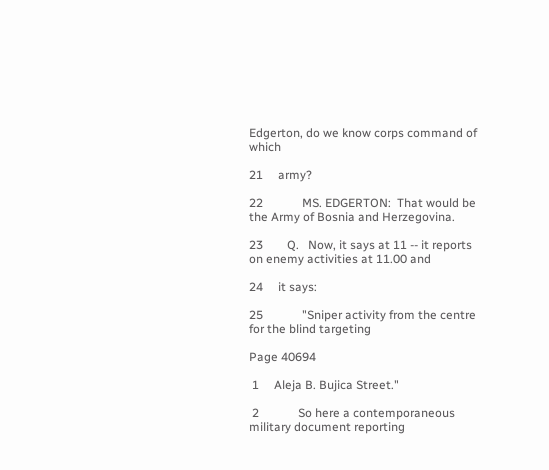Edgerton, do we know corps command of which

21     army?

22             MS. EDGERTON:  That would be the Army of Bosnia and Herzegovina.

23        Q.   Now, it says at 11 -- it reports on enemy activities at 11.00 and

24     it says:

25             "Sniper activity from the centre for the blind targeting

Page 40694

 1     Aleja B. Bujica Street."

 2             So here a contemporaneous military document reporting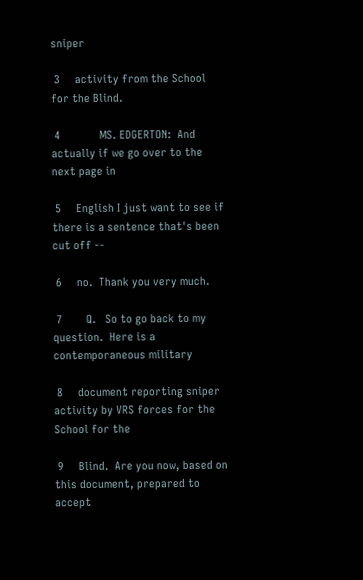sniper

 3     activity from the School for the Blind.

 4             MS. EDGERTON:  And actually if we go over to the next page in

 5     English I just want to see if there is a sentence that's been cut off --

 6     no.  Thank you very much.

 7        Q.   So to go back to my question.  Here is a contemporaneous military

 8     document reporting sniper activity by VRS forces for the School for the

 9     Blind.  Are you now, based on this document, prepared to accept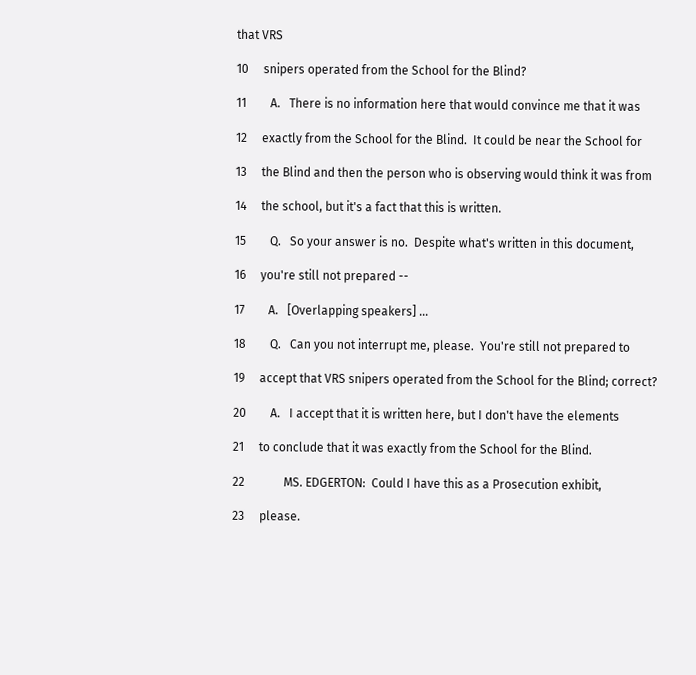that VRS

10     snipers operated from the School for the Blind?

11        A.   There is no information here that would convince me that it was

12     exactly from the School for the Blind.  It could be near the School for

13     the Blind and then the person who is observing would think it was from

14     the school, but it's a fact that this is written.

15        Q.   So your answer is no.  Despite what's written in this document,

16     you're still not prepared --

17        A.   [Overlapping speakers] ...

18        Q.   Can you not interrupt me, please.  You're still not prepared to

19     accept that VRS snipers operated from the School for the Blind; correct?

20        A.   I accept that it is written here, but I don't have the elements

21     to conclude that it was exactly from the School for the Blind.

22             MS. EDGERTON:  Could I have this as a Prosecution exhibit,

23     please.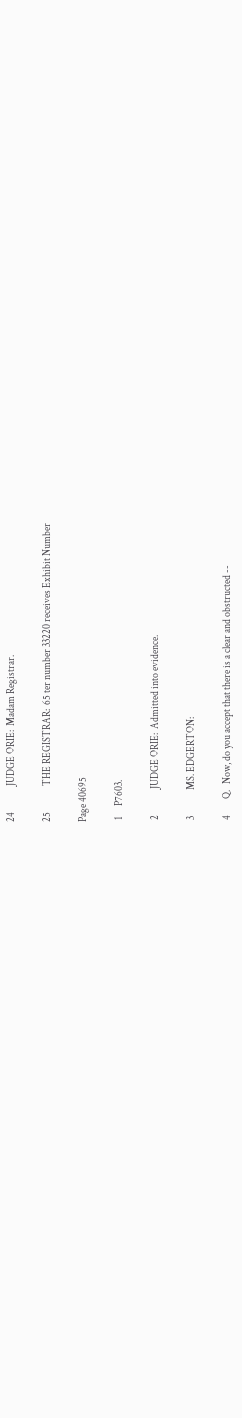24             JUDGE ORIE:  Madam Registrar.

25             THE REGISTRAR:  65 ter number 33220 receives Exhibit Number

Page 40695

 1     P7603.

 2             JUDGE ORIE:  Admitted into evidence.

 3             MS. EDGERTON:

 4        Q.   Now, do you accept that there is a clear and obstructed --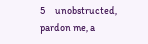5     unobstructed, pardon me, a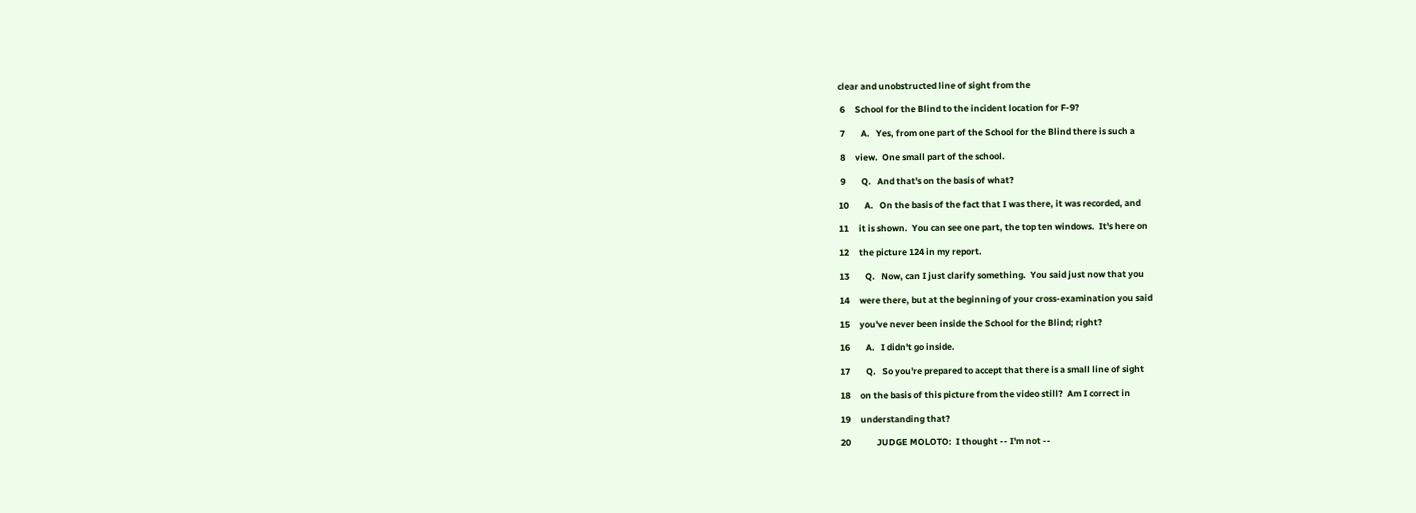clear and unobstructed line of sight from the

 6     School for the Blind to the incident location for F-9?

 7        A.   Yes, from one part of the School for the Blind there is such a

 8     view.  One small part of the school.

 9        Q.   And that's on the basis of what?

10        A.   On the basis of the fact that I was there, it was recorded, and

11     it is shown.  You can see one part, the top ten windows.  It's here on

12     the picture 124 in my report.

13        Q.   Now, can I just clarify something.  You said just now that you

14     were there, but at the beginning of your cross-examination you said

15     you've never been inside the School for the Blind; right?

16        A.   I didn't go inside.

17        Q.   So you're prepared to accept that there is a small line of sight

18     on the basis of this picture from the video still?  Am I correct in

19     understanding that?

20             JUDGE MOLOTO:  I thought -- I'm not --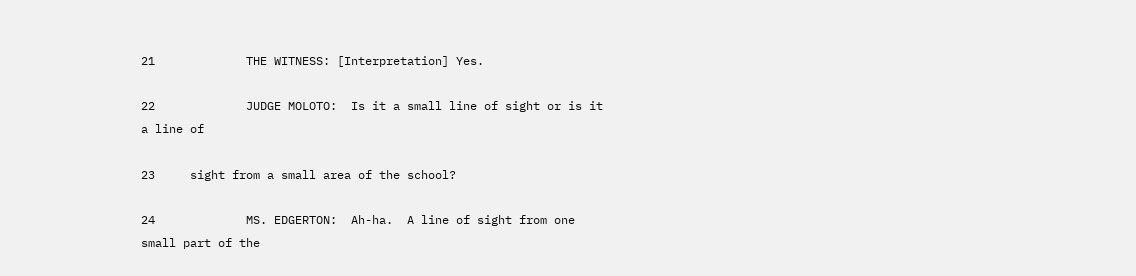21             THE WITNESS: [Interpretation] Yes.

22             JUDGE MOLOTO:  Is it a small line of sight or is it a line of

23     sight from a small area of the school?

24             MS. EDGERTON:  Ah-ha.  A line of sight from one small part of the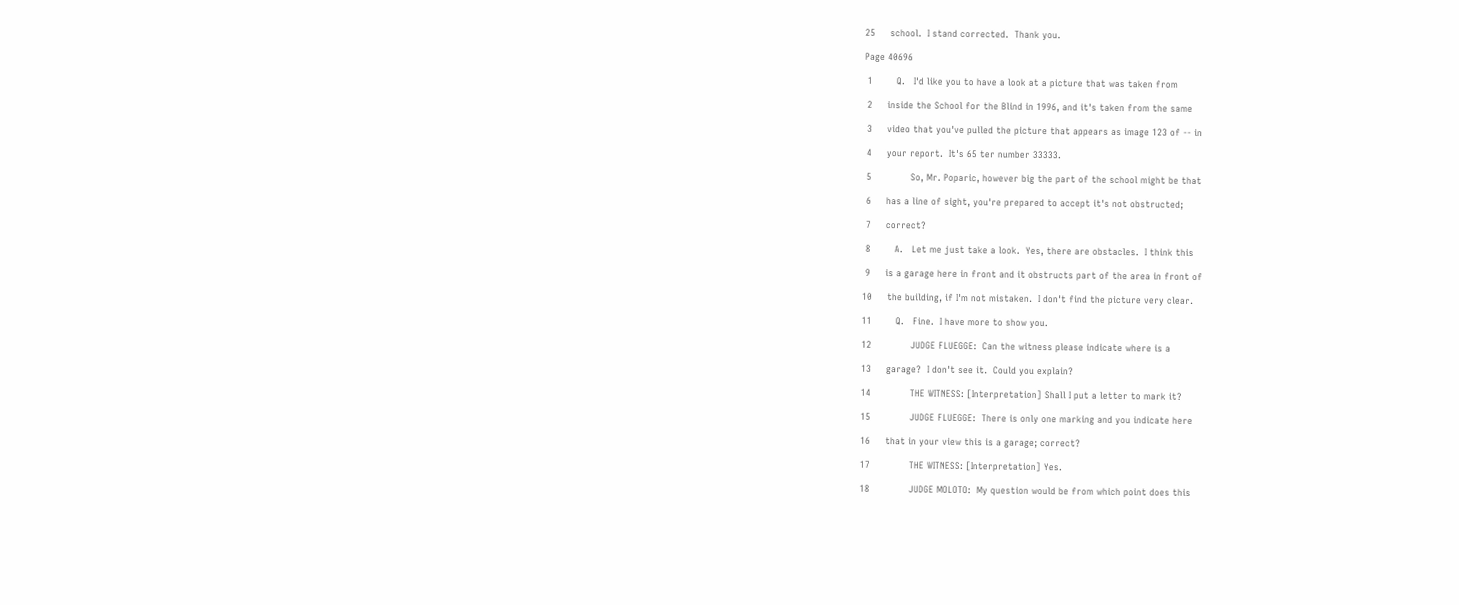25     school.  I stand corrected.  Thank you.

Page 40696

 1        Q.   I'd like you to have a look at a picture that was taken from

 2     inside the School for the Blind in 1996, and it's taken from the same

 3     video that you've pulled the picture that appears as image 123 of -- in

 4     your report.  It's 65 ter number 33333.

 5             So, Mr. Poparic, however big the part of the school might be that

 6     has a line of sight, you're prepared to accept it's not obstructed;

 7     correct?

 8        A.   Let me just take a look.  Yes, there are obstacles.  I think this

 9     is a garage here in front and it obstructs part of the area in front of

10     the building, if I'm not mistaken.  I don't find the picture very clear.

11        Q.   Fine.  I have more to show you.

12             JUDGE FLUEGGE:  Can the witness please indicate where is a

13     garage?  I don't see it.  Could you explain?

14             THE WITNESS: [Interpretation] Shall I put a letter to mark it?

15             JUDGE FLUEGGE:  There is only one marking and you indicate here

16     that in your view this is a garage; correct?

17             THE WITNESS: [Interpretation] Yes.

18             JUDGE MOLOTO:  My question would be from which point does this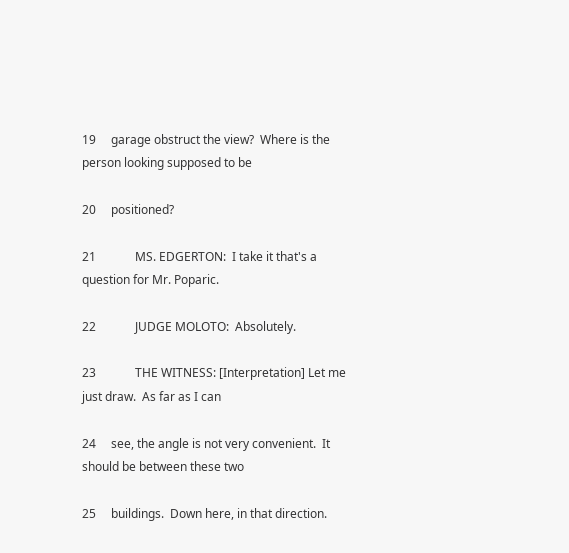19     garage obstruct the view?  Where is the person looking supposed to be

20     positioned?

21             MS. EDGERTON:  I take it that's a question for Mr. Poparic.

22             JUDGE MOLOTO:  Absolutely.

23             THE WITNESS: [Interpretation] Let me just draw.  As far as I can

24     see, the angle is not very convenient.  It should be between these two

25     buildings.  Down here, in that direction.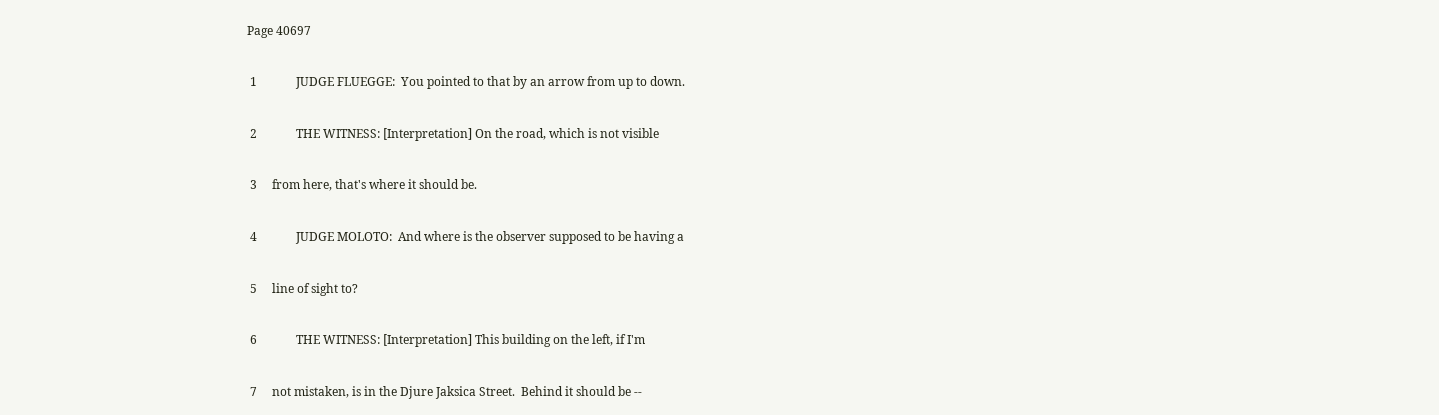Page 40697

 1             JUDGE FLUEGGE:  You pointed to that by an arrow from up to down.

 2             THE WITNESS: [Interpretation] On the road, which is not visible

 3     from here, that's where it should be.

 4             JUDGE MOLOTO:  And where is the observer supposed to be having a

 5     line of sight to?

 6             THE WITNESS: [Interpretation] This building on the left, if I'm

 7     not mistaken, is in the Djure Jaksica Street.  Behind it should be --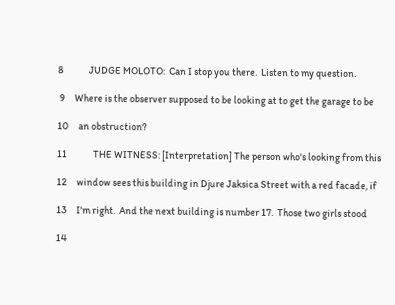8             JUDGE MOLOTO:  Can I stop you there.  Listen to my question.

 9     Where is the observer supposed to be looking at to get the garage to be

10     an obstruction?

11             THE WITNESS: [Interpretation] The person who's looking from this

12     window sees this building in Djure Jaksica Street with a red facade, if

13     I'm right.  And the next building is number 17.  Those two girls stood

14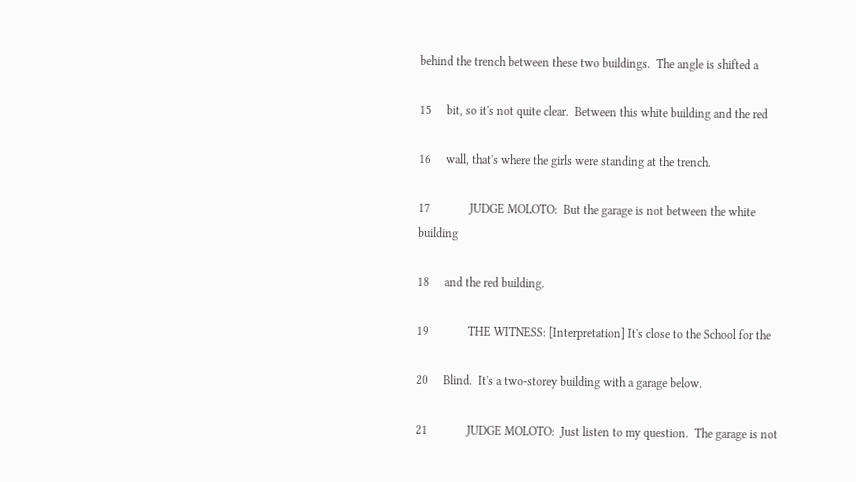behind the trench between these two buildings.  The angle is shifted a

15     bit, so it's not quite clear.  Between this white building and the red

16     wall, that's where the girls were standing at the trench.

17             JUDGE MOLOTO:  But the garage is not between the white building

18     and the red building.

19             THE WITNESS: [Interpretation] It's close to the School for the

20     Blind.  It's a two-storey building with a garage below.

21             JUDGE MOLOTO:  Just listen to my question.  The garage is not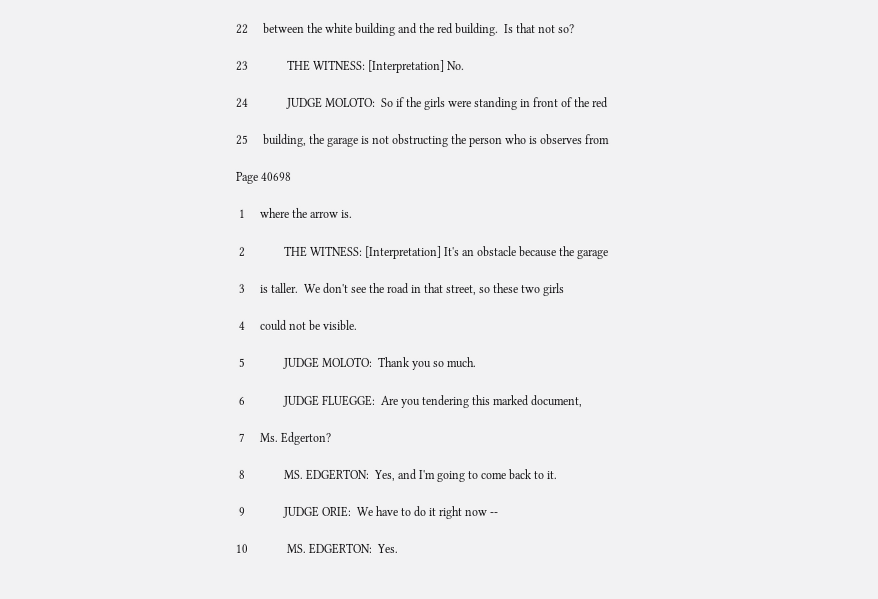22     between the white building and the red building.  Is that not so?

23             THE WITNESS: [Interpretation] No.

24             JUDGE MOLOTO:  So if the girls were standing in front of the red

25     building, the garage is not obstructing the person who is observes from

Page 40698

 1     where the arrow is.

 2             THE WITNESS: [Interpretation] It's an obstacle because the garage

 3     is taller.  We don't see the road in that street, so these two girls

 4     could not be visible.

 5             JUDGE MOLOTO:  Thank you so much.

 6             JUDGE FLUEGGE:  Are you tendering this marked document,

 7     Ms. Edgerton?

 8             MS. EDGERTON:  Yes, and I'm going to come back to it.

 9             JUDGE ORIE:  We have to do it right now --

10             MS. EDGERTON:  Yes.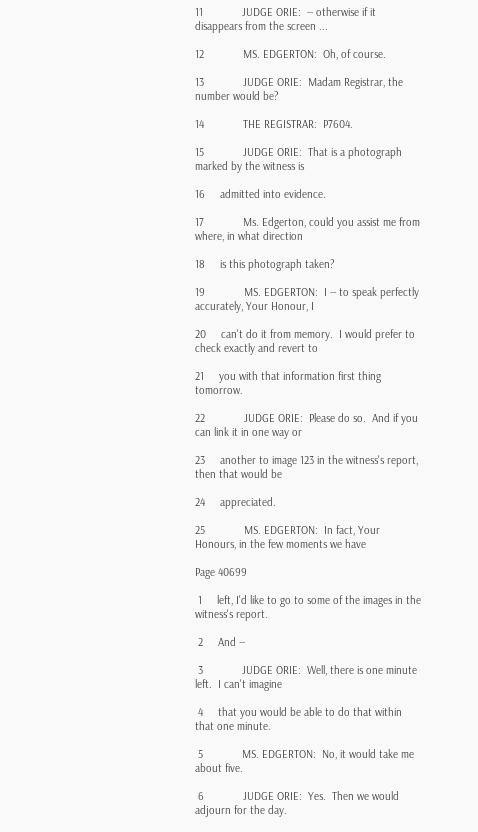11             JUDGE ORIE:  -- otherwise if it disappears from the screen ...

12             MS. EDGERTON:  Oh, of course.

13             JUDGE ORIE:  Madam Registrar, the number would be?

14             THE REGISTRAR:  P7604.

15             JUDGE ORIE:  That is a photograph marked by the witness is

16     admitted into evidence.

17             Ms. Edgerton, could you assist me from where, in what direction

18     is this photograph taken?

19             MS. EDGERTON:  I -- to speak perfectly accurately, Your Honour, I

20     can't do it from memory.  I would prefer to check exactly and revert to

21     you with that information first thing tomorrow.

22             JUDGE ORIE:  Please do so.  And if you can link it in one way or

23     another to image 123 in the witness's report, then that would be

24     appreciated.

25             MS. EDGERTON:  In fact, Your Honours, in the few moments we have

Page 40699

 1     left, I'd like to go to some of the images in the witness's report.

 2     And --

 3             JUDGE ORIE:  Well, there is one minute left.  I can't imagine

 4     that you would be able to do that within that one minute.

 5             MS. EDGERTON:  No, it would take me about five.

 6             JUDGE ORIE:  Yes.  Then we would adjourn for the day.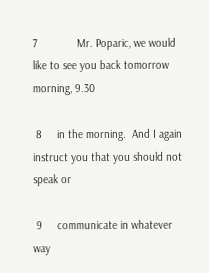7             Mr. Poparic, we would like to see you back tomorrow morning, 9.30

 8     in the morning.  And I again instruct you that you should not speak or

 9     communicate in whatever way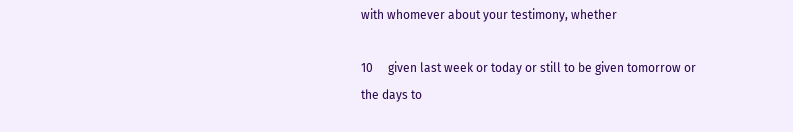with whomever about your testimony, whether

10     given last week or today or still to be given tomorrow or the days to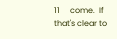11     come.  If that's clear to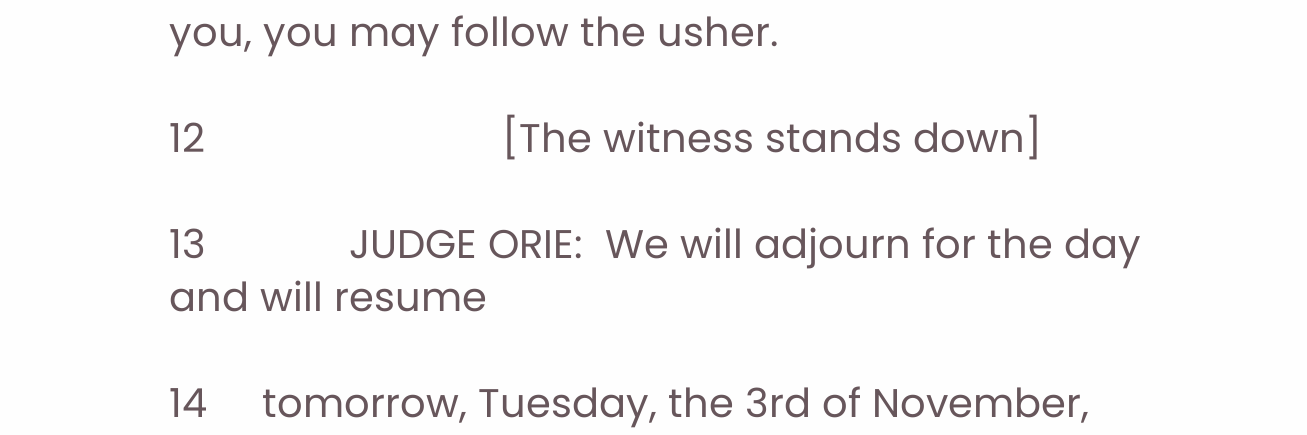you, you may follow the usher.

12                           [The witness stands down]

13             JUDGE ORIE:  We will adjourn for the day and will resume

14     tomorrow, Tuesday, the 3rd of November,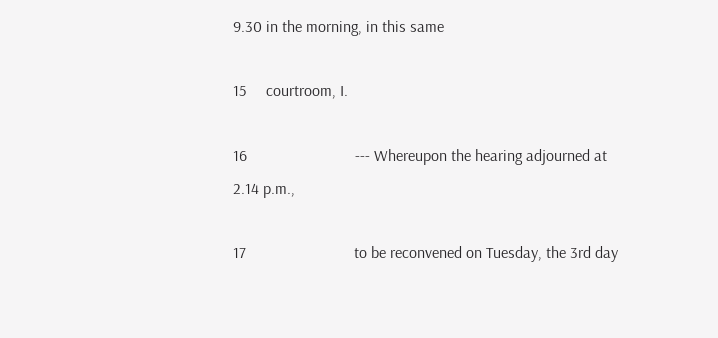9.30 in the morning, in this same

15     courtroom, I.

16                           --- Whereupon the hearing adjourned at 2.14 p.m.,

17                           to be reconvened on Tuesday, the 3rd day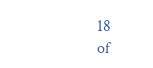18                           of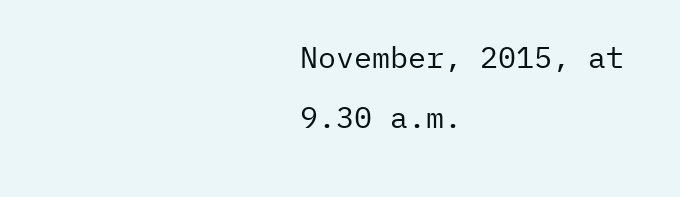November, 2015, at 9.30 a.m.